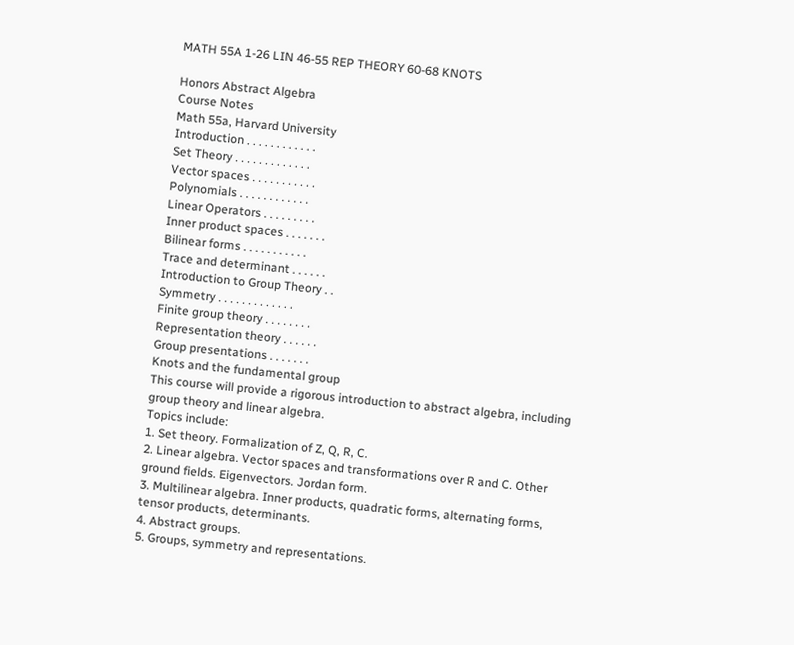MATH 55A 1-26 LIN 46-55 REP THEORY 60-68 KNOTS

Honors Abstract Algebra
Course Notes
Math 55a, Harvard University
Introduction . . . . . . . . . . . .
Set Theory . . . . . . . . . . . . .
Vector spaces . . . . . . . . . . .
Polynomials . . . . . . . . . . . .
Linear Operators . . . . . . . . .
Inner product spaces . . . . . . .
Bilinear forms . . . . . . . . . . .
Trace and determinant . . . . . .
Introduction to Group Theory . .
Symmetry . . . . . . . . . . . . .
Finite group theory . . . . . . . .
Representation theory . . . . . .
Group presentations . . . . . . .
Knots and the fundamental group
This course will provide a rigorous introduction to abstract algebra, including
group theory and linear algebra.
Topics include:
1. Set theory. Formalization of Z, Q, R, C.
2. Linear algebra. Vector spaces and transformations over R and C. Other
ground fields. Eigenvectors. Jordan form.
3. Multilinear algebra. Inner products, quadratic forms, alternating forms,
tensor products, determinants.
4. Abstract groups.
5. Groups, symmetry and representations.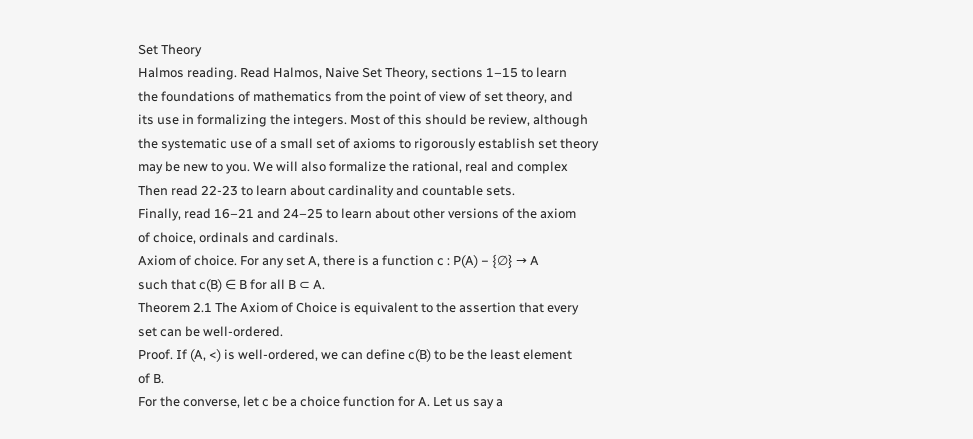Set Theory
Halmos reading. Read Halmos, Naive Set Theory, sections 1–15 to learn
the foundations of mathematics from the point of view of set theory, and
its use in formalizing the integers. Most of this should be review, although
the systematic use of a small set of axioms to rigorously establish set theory
may be new to you. We will also formalize the rational, real and complex
Then read 22-23 to learn about cardinality and countable sets.
Finally, read 16–21 and 24–25 to learn about other versions of the axiom
of choice, ordinals and cardinals.
Axiom of choice. For any set A, there is a function c : P(A) − {∅} → A
such that c(B) ∈ B for all B ⊂ A.
Theorem 2.1 The Axiom of Choice is equivalent to the assertion that every
set can be well-ordered.
Proof. If (A, <) is well-ordered, we can define c(B) to be the least element
of B.
For the converse, let c be a choice function for A. Let us say a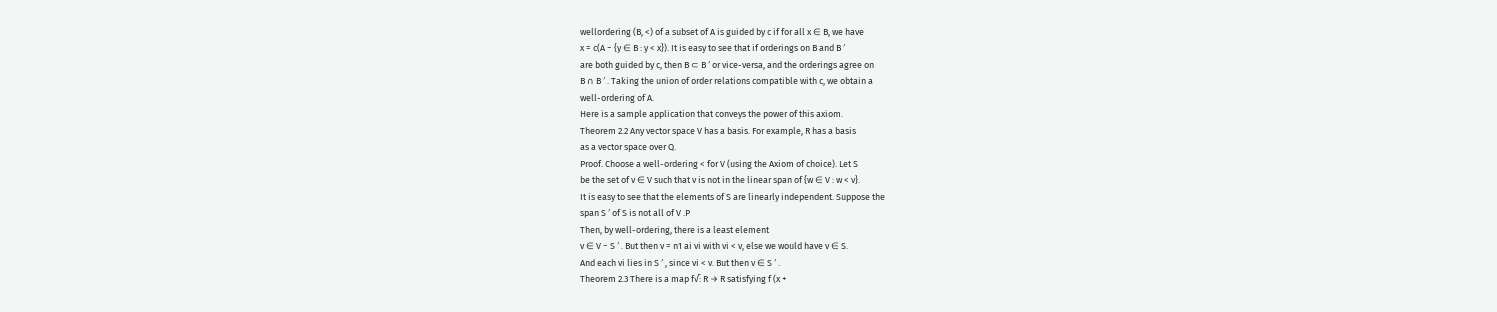wellordering (B, <) of a subset of A is guided by c if for all x ∈ B, we have
x = c(A − {y ∈ B : y < x}). It is easy to see that if orderings on B and B ′
are both guided by c, then B ⊂ B ′ or vice-versa, and the orderings agree on
B ∩ B ′ . Taking the union of order relations compatible with c, we obtain a
well-ordering of A.
Here is a sample application that conveys the power of this axiom.
Theorem 2.2 Any vector space V has a basis. For example, R has a basis
as a vector space over Q.
Proof. Choose a well-ordering < for V (using the Axiom of choice). Let S
be the set of v ∈ V such that v is not in the linear span of {w ∈ V : w < v}.
It is easy to see that the elements of S are linearly independent. Suppose the
span S ′ of S is not all of V .P
Then, by well-ordering, there is a least element
v ∈ V − S ′ . But then v = n1 ai vi with vi < v, else we would have v ∈ S.
And each vi lies in S ′ , since vi < v. But then v ∈ S ′ .
Theorem 2.3 There is a map f√: R → R satisfying f (x +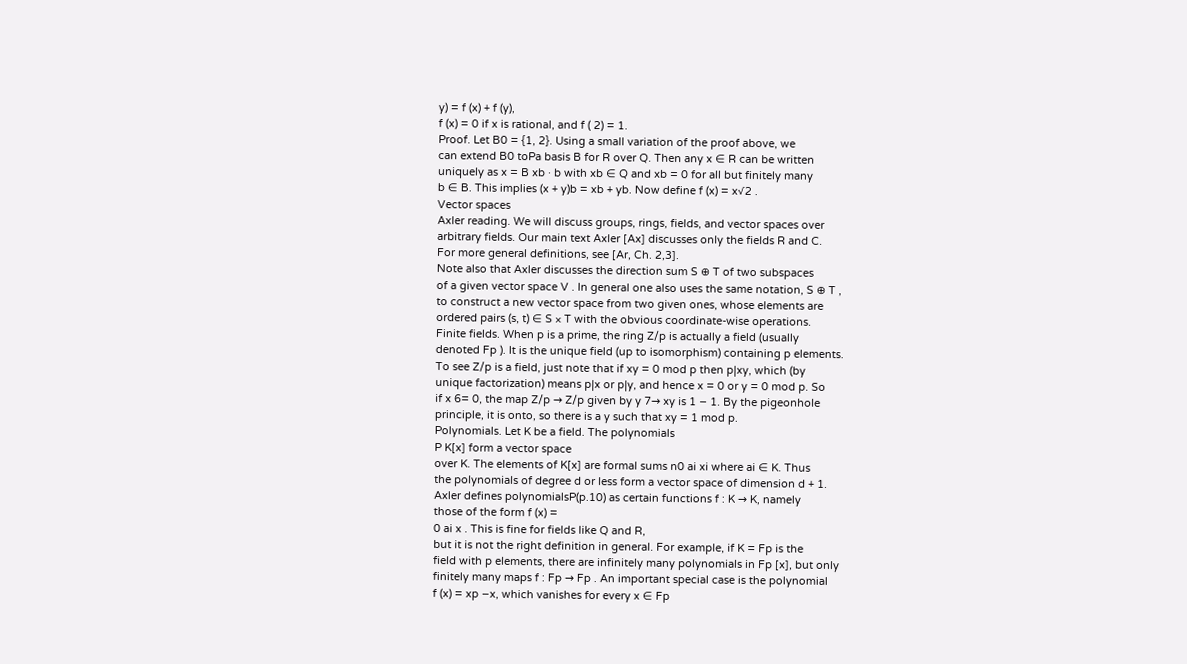y) = f (x) + f (y),
f (x) = 0 if x is rational, and f ( 2) = 1.
Proof. Let B0 = {1, 2}. Using a small variation of the proof above, we
can extend B0 toPa basis B for R over Q. Then any x ∈ R can be written
uniquely as x = B xb · b with xb ∈ Q and xb = 0 for all but finitely many
b ∈ B. This implies (x + y)b = xb + yb. Now define f (x) = x√2 .
Vector spaces
Axler reading. We will discuss groups, rings, fields, and vector spaces over
arbitrary fields. Our main text Axler [Ax] discusses only the fields R and C.
For more general definitions, see [Ar, Ch. 2,3].
Note also that Axler discusses the direction sum S ⊕ T of two subspaces
of a given vector space V . In general one also uses the same notation, S ⊕ T ,
to construct a new vector space from two given ones, whose elements are
ordered pairs (s, t) ∈ S × T with the obvious coordinate-wise operations.
Finite fields. When p is a prime, the ring Z/p is actually a field (usually
denoted Fp ). It is the unique field (up to isomorphism) containing p elements.
To see Z/p is a field, just note that if xy = 0 mod p then p|xy, which (by
unique factorization) means p|x or p|y, and hence x = 0 or y = 0 mod p. So
if x 6= 0, the map Z/p → Z/p given by y 7→ xy is 1 − 1. By the pigeonhole
principle, it is onto, so there is a y such that xy = 1 mod p.
Polynomials. Let K be a field. The polynomials
P K[x] form a vector space
over K. The elements of K[x] are formal sums n0 ai xi where ai ∈ K. Thus
the polynomials of degree d or less form a vector space of dimension d + 1.
Axler defines polynomialsP(p.10) as certain functions f : K → K, namely
those of the form f (x) =
0 ai x . This is fine for fields like Q and R,
but it is not the right definition in general. For example, if K = Fp is the
field with p elements, there are infinitely many polynomials in Fp [x], but only
finitely many maps f : Fp → Fp . An important special case is the polynomial
f (x) = xp −x, which vanishes for every x ∈ Fp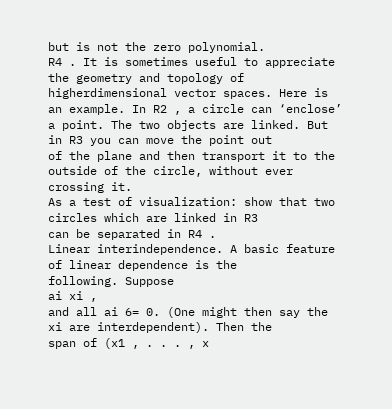but is not the zero polynomial.
R4 . It is sometimes useful to appreciate the geometry and topology of higherdimensional vector spaces. Here is an example. In R2 , a circle can ‘enclose’
a point. The two objects are linked. But in R3 you can move the point out
of the plane and then transport it to the outside of the circle, without ever
crossing it.
As a test of visualization: show that two circles which are linked in R3
can be separated in R4 .
Linear interindependence. A basic feature of linear dependence is the
following. Suppose
ai xi ,
and all ai 6= 0. (One might then say the xi are interdependent). Then the
span of (x1 , . . . , x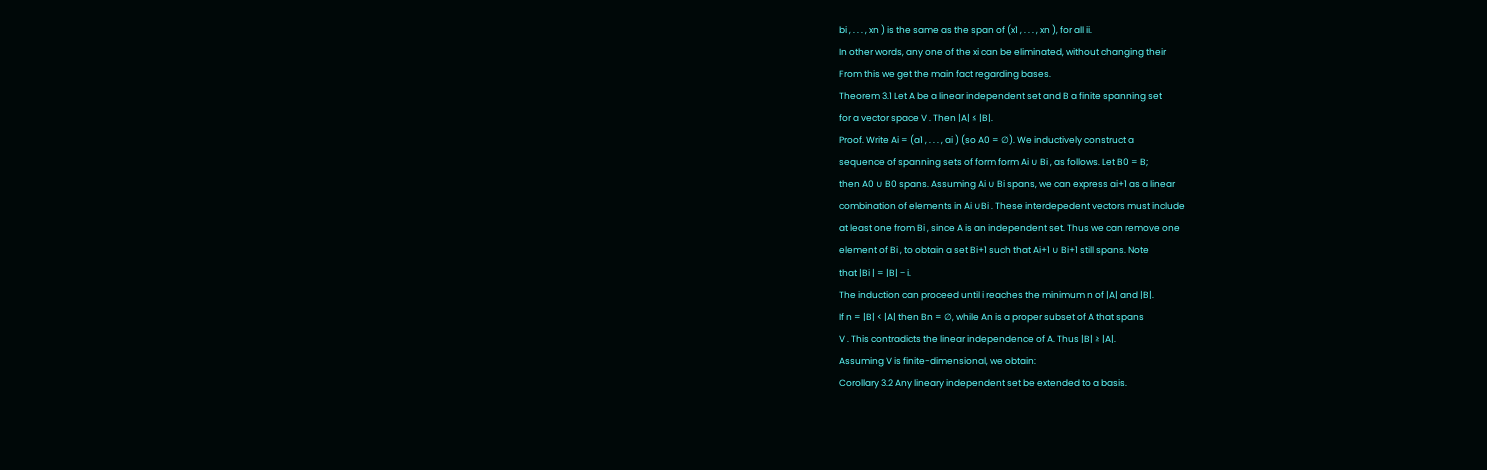bi , . . . , xn ) is the same as the span of (x1 , . . . , xn ), for all ii.
In other words, any one of the xi can be eliminated, without changing their
From this we get the main fact regarding bases.
Theorem 3.1 Let A be a linear independent set and B a finite spanning set
for a vector space V . Then |A| ≤ |B|.
Proof. Write Ai = (a1 , . . . , ai ) (so A0 = ∅). We inductively construct a
sequence of spanning sets of form form Ai ∪ Bi , as follows. Let B0 = B;
then A0 ∪ B0 spans. Assuming Ai ∪ Bi spans, we can express ai+1 as a linear
combination of elements in Ai ∪Bi . These interdepedent vectors must include
at least one from Bi , since A is an independent set. Thus we can remove one
element of Bi , to obtain a set Bi+1 such that Ai+1 ∪ Bi+1 still spans. Note
that |Bi | = |B| − i.
The induction can proceed until i reaches the minimum n of |A| and |B|.
If n = |B| < |A| then Bn = ∅, while An is a proper subset of A that spans
V . This contradicts the linear independence of A. Thus |B| ≥ |A|.
Assuming V is finite-dimensional, we obtain:
Corollary 3.2 Any lineary independent set be extended to a basis.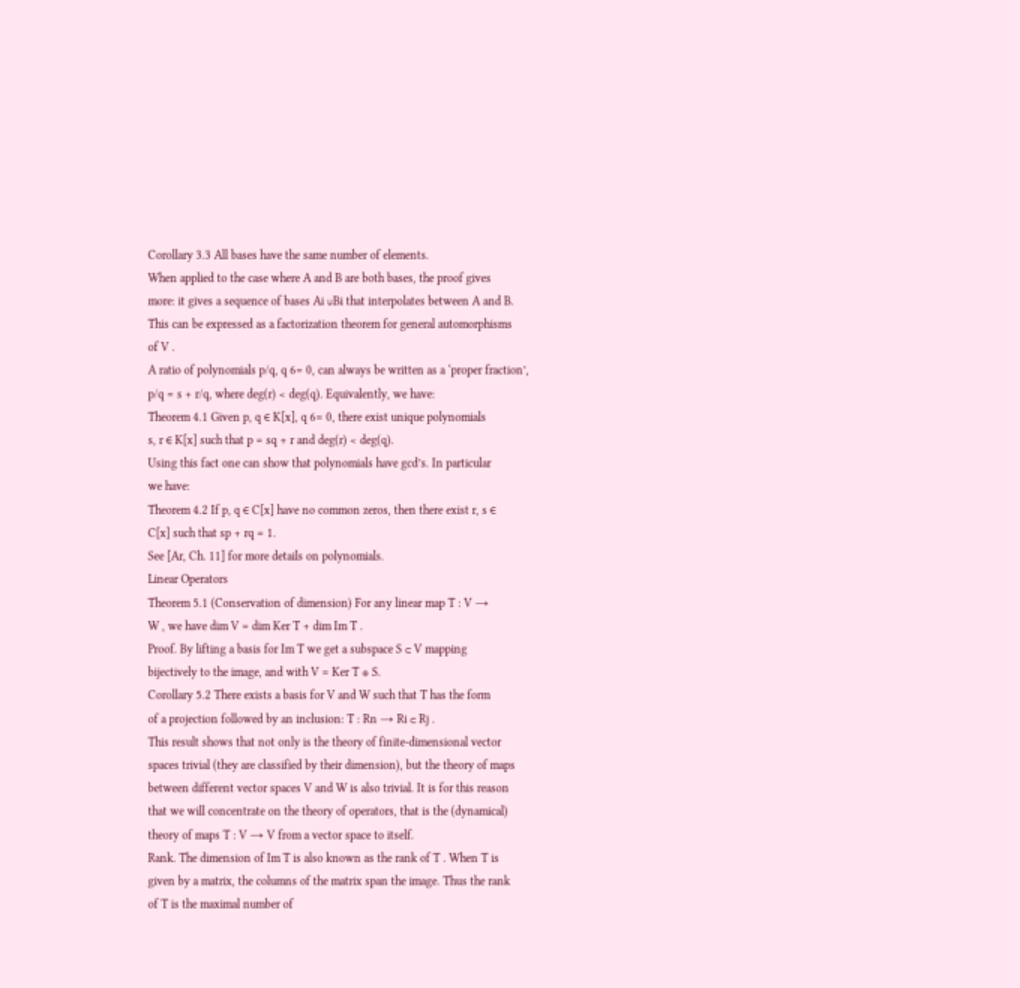Corollary 3.3 All bases have the same number of elements.
When applied to the case where A and B are both bases, the proof gives
more: it gives a sequence of bases Ai ∪Bi that interpolates between A and B.
This can be expressed as a factorization theorem for general automorphisms
of V .
A ratio of polynomials p/q, q 6= 0, can always be written as a ‘proper fraction’,
p/q = s + r/q, where deg(r) < deg(q). Equivalently, we have:
Theorem 4.1 Given p, q ∈ K[x], q 6= 0, there exist unique polynomials
s, r ∈ K[x] such that p = sq + r and deg(r) < deg(q).
Using this fact one can show that polynomials have gcd’s. In particular
we have:
Theorem 4.2 If p, q ∈ C[x] have no common zeros, then there exist r, s ∈
C[x] such that sp + rq = 1.
See [Ar, Ch. 11] for more details on polynomials.
Linear Operators
Theorem 5.1 (Conservation of dimension) For any linear map T : V →
W , we have dim V = dim Ker T + dim Im T .
Proof. By lifting a basis for Im T we get a subspace S ⊂ V mapping
bijectively to the image, and with V = Ker T ⊕ S.
Corollary 5.2 There exists a basis for V and W such that T has the form
of a projection followed by an inclusion: T : Rn → Ri ⊂ Rj .
This result shows that not only is the theory of finite-dimensional vector
spaces trivial (they are classified by their dimension), but the theory of maps
between different vector spaces V and W is also trivial. It is for this reason
that we will concentrate on the theory of operators, that is the (dynamical)
theory of maps T : V → V from a vector space to itself.
Rank. The dimension of Im T is also known as the rank of T . When T is
given by a matrix, the columns of the matrix span the image. Thus the rank
of T is the maximal number of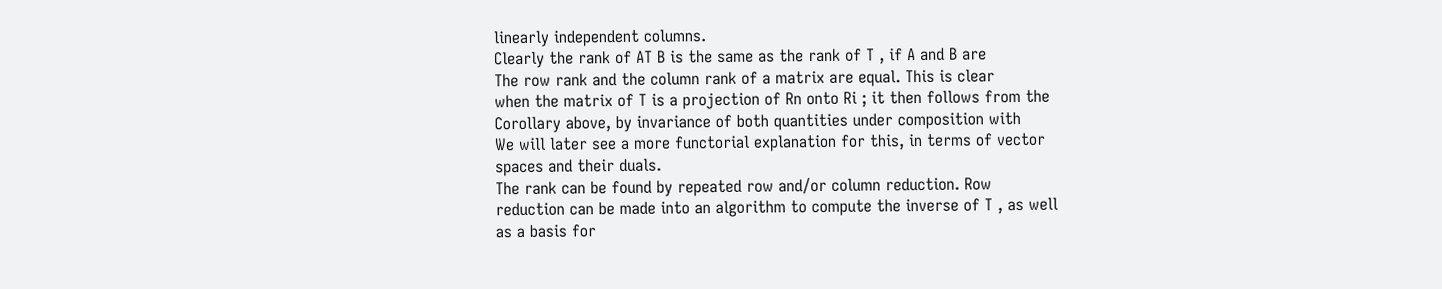linearly independent columns.
Clearly the rank of AT B is the same as the rank of T , if A and B are
The row rank and the column rank of a matrix are equal. This is clear
when the matrix of T is a projection of Rn onto Ri ; it then follows from the
Corollary above, by invariance of both quantities under composition with
We will later see a more functorial explanation for this, in terms of vector
spaces and their duals.
The rank can be found by repeated row and/or column reduction. Row
reduction can be made into an algorithm to compute the inverse of T , as well
as a basis for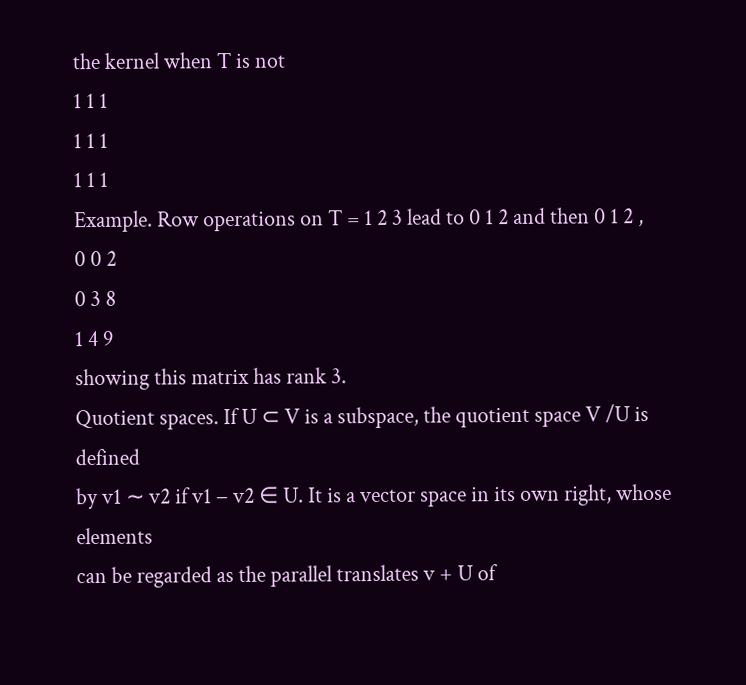the kernel when T is not
1 1 1
1 1 1
1 1 1
Example. Row operations on T = 1 2 3 lead to 0 1 2 and then 0 1 2 ,
0 0 2
0 3 8
1 4 9
showing this matrix has rank 3.
Quotient spaces. If U ⊂ V is a subspace, the quotient space V /U is defined
by v1 ∼ v2 if v1 − v2 ∈ U. It is a vector space in its own right, whose elements
can be regarded as the parallel translates v + U of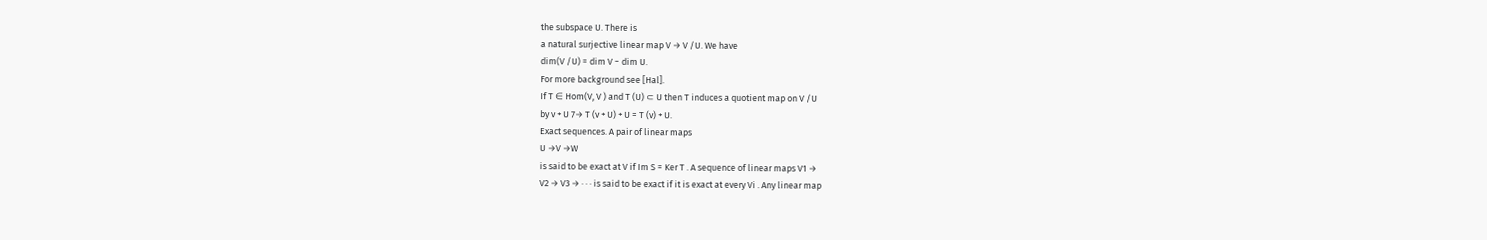the subspace U. There is
a natural surjective linear map V → V /U. We have
dim(V /U) = dim V − dim U.
For more background see [Hal].
If T ∈ Hom(V, V ) and T (U) ⊂ U then T induces a quotient map on V /U
by v + U 7→ T (v + U) + U = T (v) + U.
Exact sequences. A pair of linear maps
U →V →W
is said to be exact at V if Im S = Ker T . A sequence of linear maps V1 →
V2 → V3 → · · · is said to be exact if it is exact at every Vi . Any linear map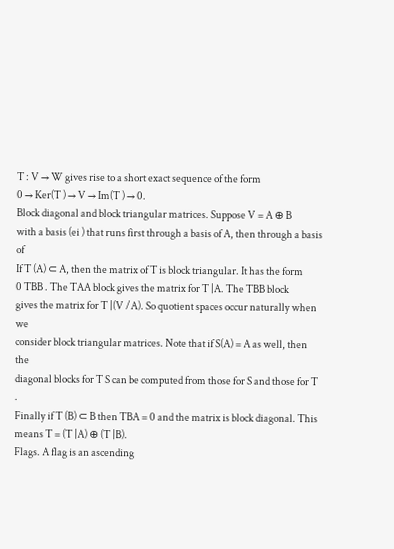T : V → W gives rise to a short exact sequence of the form
0 → Ker(T ) → V → Im(T ) → 0.
Block diagonal and block triangular matrices. Suppose V = A ⊕ B
with a basis (ei ) that runs first through a basis of A, then through a basis of
If T (A) ⊂ A, then the matrix of T is block triangular. It has the form
0 TBB . The TAA block gives the matrix for T |A. The TBB block
gives the matrix for T |(V /A). So quotient spaces occur naturally when we
consider block triangular matrices. Note that if S(A) = A as well, then the
diagonal blocks for T S can be computed from those for S and those for T .
Finally if T (B) ⊂ B then TBA = 0 and the matrix is block diagonal. This
means T = (T |A) ⊕ (T |B).
Flags. A flag is an ascending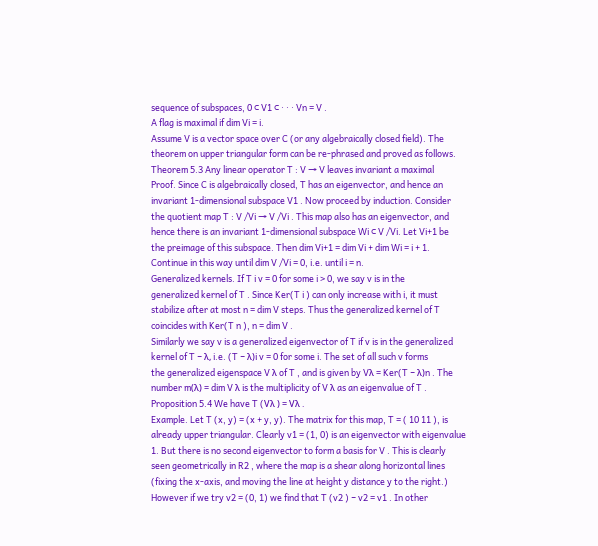sequence of subspaces, 0 ⊂ V1 ⊂ · · · Vn = V .
A flag is maximal if dim Vi = i.
Assume V is a vector space over C (or any algebraically closed field). The
theorem on upper triangular form can be re-phrased and proved as follows.
Theorem 5.3 Any linear operator T : V → V leaves invariant a maximal
Proof. Since C is algebraically closed, T has an eigenvector, and hence an
invariant 1-dimensional subspace V1 . Now proceed by induction. Consider
the quotient map T : V /Vi → V /Vi . This map also has an eigenvector, and
hence there is an invariant 1-dimensional subspace Wi ⊂ V /Vi. Let Vi+1 be
the preimage of this subspace. Then dim Vi+1 = dim Vi + dim Wi = i + 1.
Continue in this way until dim V /Vi = 0, i.e. until i = n.
Generalized kernels. If T i v = 0 for some i > 0, we say v is in the
generalized kernel of T . Since Ker(T i ) can only increase with i, it must
stabilize after at most n = dim V steps. Thus the generalized kernel of T
coincides with Ker(T n ), n = dim V .
Similarly we say v is a generalized eigenvector of T if v is in the generalized
kernel of T − λ, i.e. (T − λ)i v = 0 for some i. The set of all such v forms
the generalized eigenspace V λ of T , and is given by Vλ = Ker(T − λ)n . The
number m(λ) = dim V λ is the multiplicity of V λ as an eigenvalue of T .
Proposition 5.4 We have T (Vλ ) = Vλ .
Example. Let T (x, y) = (x + y, y). The matrix for this map, T = ( 10 11 ), is
already upper triangular. Clearly v1 = (1, 0) is an eigenvector with eigenvalue
1. But there is no second eigenvector to form a basis for V . This is clearly
seen geometrically in R2 , where the map is a shear along horizontal lines
(fixing the x-axis, and moving the line at height y distance y to the right.)
However if we try v2 = (0, 1) we find that T (v2 ) − v2 = v1 . In other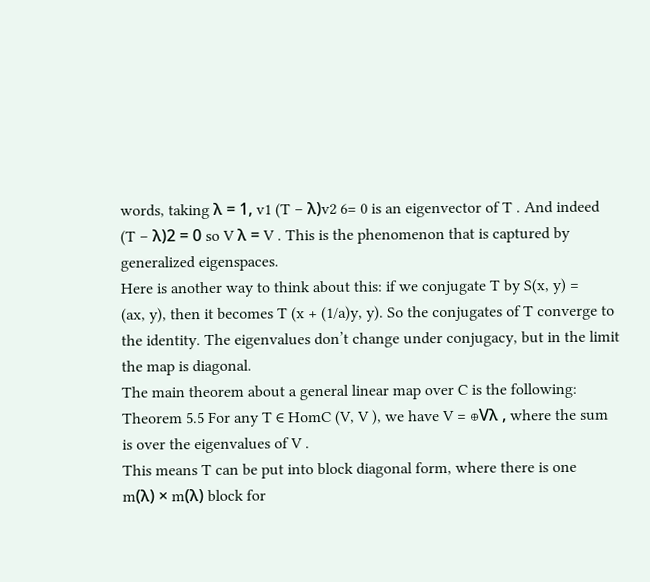words, taking λ = 1, v1 (T − λ)v2 6= 0 is an eigenvector of T . And indeed
(T − λ)2 = 0 so V λ = V . This is the phenomenon that is captured by
generalized eigenspaces.
Here is another way to think about this: if we conjugate T by S(x, y) =
(ax, y), then it becomes T (x + (1/a)y, y). So the conjugates of T converge to
the identity. The eigenvalues don’t change under conjugacy, but in the limit
the map is diagonal.
The main theorem about a general linear map over C is the following:
Theorem 5.5 For any T ∈ HomC (V, V ), we have V = ⊕Vλ , where the sum
is over the eigenvalues of V .
This means T can be put into block diagonal form, where there is one
m(λ) × m(λ) block for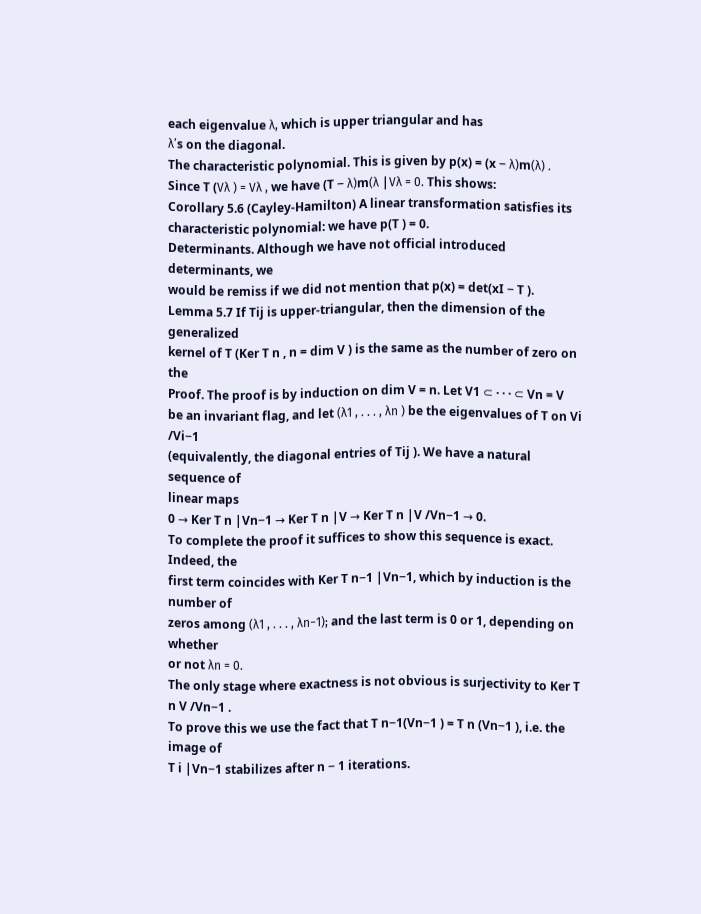each eigenvalue λ, which is upper triangular and has
λ’s on the diagonal.
The characteristic polynomial. This is given by p(x) = (x − λ)m(λ) .
Since T (Vλ ) = Vλ , we have (T − λ)m(λ |Vλ = 0. This shows:
Corollary 5.6 (Cayley-Hamilton) A linear transformation satisfies its characteristic polynomial: we have p(T ) = 0.
Determinants. Although we have not official introduced determinants, we
would be remiss if we did not mention that p(x) = det(xI − T ).
Lemma 5.7 If Tij is upper-triangular, then the dimension of the generalized
kernel of T (Ker T n , n = dim V ) is the same as the number of zero on the
Proof. The proof is by induction on dim V = n. Let V1 ⊂ · · · ⊂ Vn = V
be an invariant flag, and let (λ1 , . . . , λn ) be the eigenvalues of T on Vi /Vi−1
(equivalently, the diagonal entries of Tij ). We have a natural sequence of
linear maps
0 → Ker T n |Vn−1 → Ker T n |V → Ker T n |V /Vn−1 → 0.
To complete the proof it suffices to show this sequence is exact. Indeed, the
first term coincides with Ker T n−1 |Vn−1, which by induction is the number of
zeros among (λ1 , . . . , λn−1); and the last term is 0 or 1, depending on whether
or not λn = 0.
The only stage where exactness is not obvious is surjectivity to Ker T n V /Vn−1 .
To prove this we use the fact that T n−1(Vn−1 ) = T n (Vn−1 ), i.e. the image of
T i |Vn−1 stabilizes after n − 1 iterations.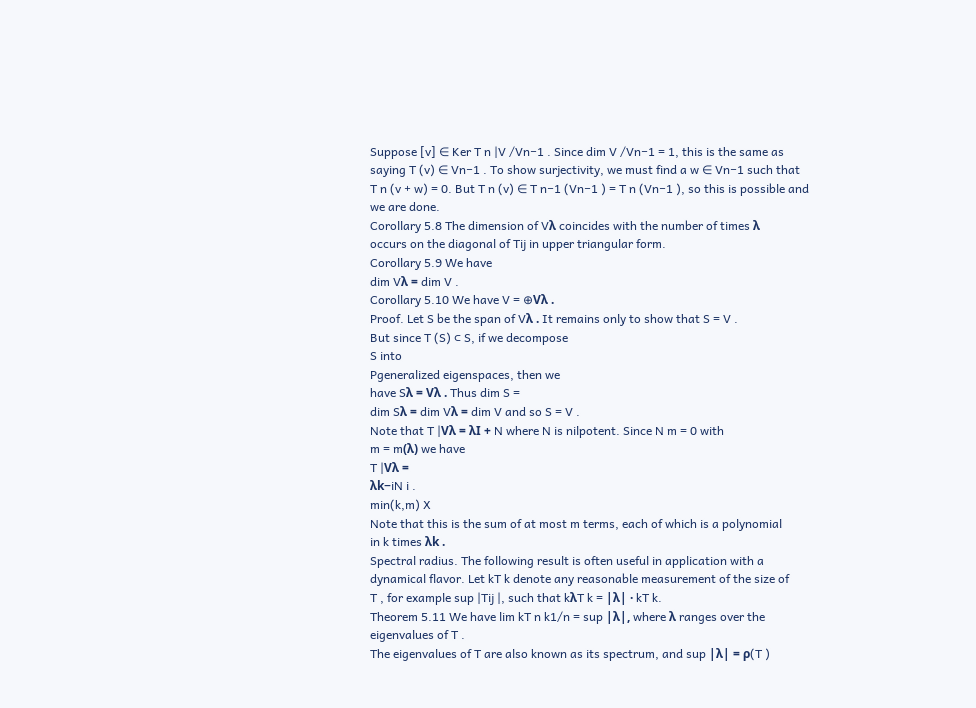Suppose [v] ∈ Ker T n |V /Vn−1 . Since dim V /Vn−1 = 1, this is the same as
saying T (v) ∈ Vn−1 . To show surjectivity, we must find a w ∈ Vn−1 such that
T n (v + w) = 0. But T n (v) ∈ T n−1 (Vn−1 ) = T n (Vn−1 ), so this is possible and
we are done.
Corollary 5.8 The dimension of Vλ coincides with the number of times λ
occurs on the diagonal of Tij in upper triangular form.
Corollary 5.9 We have
dim Vλ = dim V .
Corollary 5.10 We have V = ⊕Vλ .
Proof. Let S be the span of Vλ . It remains only to show that S = V .
But since T (S) ⊂ S, if we decompose
S into
Pgeneralized eigenspaces, then we
have Sλ = Vλ . Thus dim S =
dim Sλ = dim Vλ = dim V and so S = V .
Note that T |Vλ = λI + N where N is nilpotent. Since N m = 0 with
m = m(λ) we have
T |Vλ =
λk−iN i .
min(k,m) X
Note that this is the sum of at most m terms, each of which is a polynomial
in k times λk .
Spectral radius. The following result is often useful in application with a
dynamical flavor. Let kT k denote any reasonable measurement of the size of
T , for example sup |Tij |, such that kλT k = |λ| · kT k.
Theorem 5.11 We have lim kT n k1/n = sup |λ|, where λ ranges over the
eigenvalues of T .
The eigenvalues of T are also known as its spectrum, and sup |λ| = ρ(T )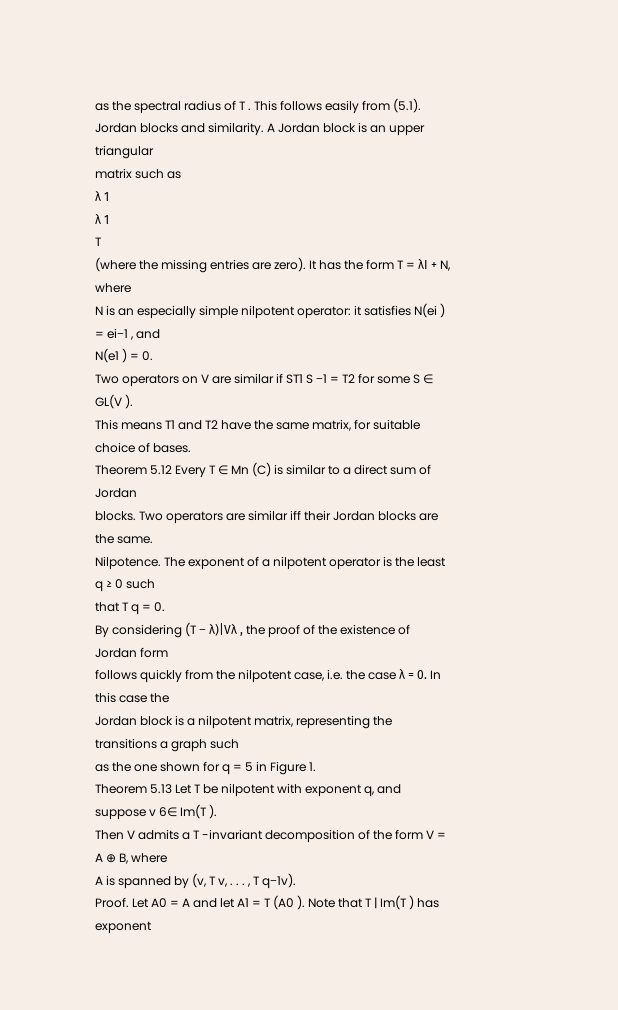as the spectral radius of T . This follows easily from (5.1).
Jordan blocks and similarity. A Jordan block is an upper triangular
matrix such as
λ 1
λ 1
T
(where the missing entries are zero). It has the form T = λI + N, where
N is an especially simple nilpotent operator: it satisfies N(ei ) = ei−1 , and
N(e1 ) = 0.
Two operators on V are similar if ST1 S −1 = T2 for some S ∈ GL(V ).
This means T1 and T2 have the same matrix, for suitable choice of bases.
Theorem 5.12 Every T ∈ Mn (C) is similar to a direct sum of Jordan
blocks. Two operators are similar iff their Jordan blocks are the same.
Nilpotence. The exponent of a nilpotent operator is the least q ≥ 0 such
that T q = 0.
By considering (T − λ)|Vλ , the proof of the existence of Jordan form
follows quickly from the nilpotent case, i.e. the case λ = 0. In this case the
Jordan block is a nilpotent matrix, representing the transitions a graph such
as the one shown for q = 5 in Figure 1.
Theorem 5.13 Let T be nilpotent with exponent q, and suppose v 6∈ Im(T ).
Then V admits a T -invariant decomposition of the form V = A ⊕ B, where
A is spanned by (v, T v, . . . , T q−1v).
Proof. Let A0 = A and let A1 = T (A0 ). Note that T | Im(T ) has exponent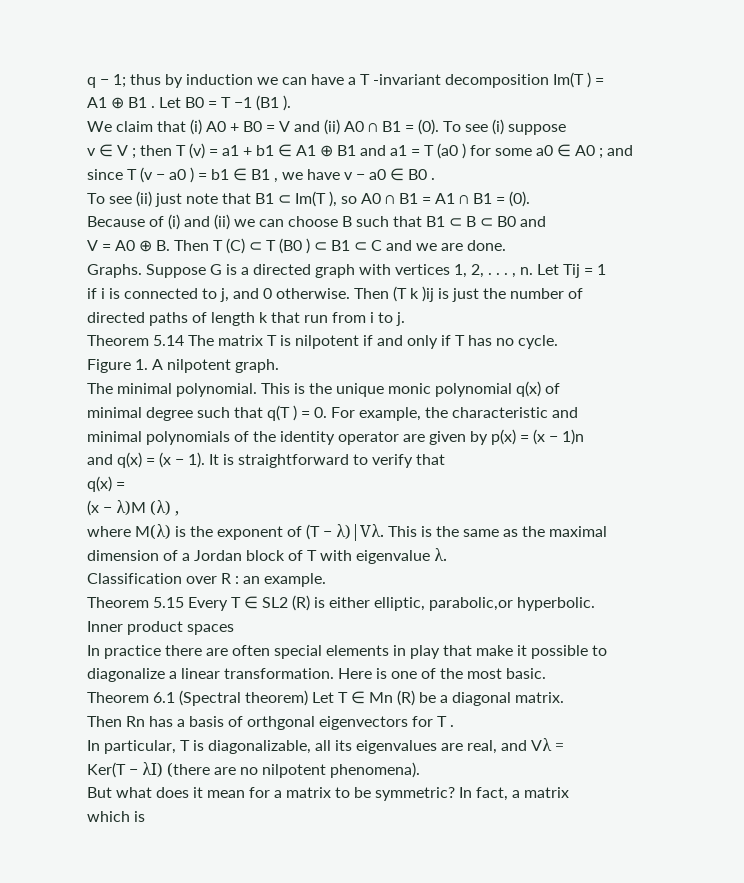q − 1; thus by induction we can have a T -invariant decomposition Im(T ) =
A1 ⊕ B1 . Let B0 = T −1 (B1 ).
We claim that (i) A0 + B0 = V and (ii) A0 ∩ B1 = (0). To see (i) suppose
v ∈ V ; then T (v) = a1 + b1 ∈ A1 ⊕ B1 and a1 = T (a0 ) for some a0 ∈ A0 ; and
since T (v − a0 ) = b1 ∈ B1 , we have v − a0 ∈ B0 .
To see (ii) just note that B1 ⊂ Im(T ), so A0 ∩ B1 = A1 ∩ B1 = (0).
Because of (i) and (ii) we can choose B such that B1 ⊂ B ⊂ B0 and
V = A0 ⊕ B. Then T (C) ⊂ T (B0 ) ⊂ B1 ⊂ C and we are done.
Graphs. Suppose G is a directed graph with vertices 1, 2, . . . , n. Let Tij = 1
if i is connected to j, and 0 otherwise. Then (T k )ij is just the number of
directed paths of length k that run from i to j.
Theorem 5.14 The matrix T is nilpotent if and only if T has no cycle.
Figure 1. A nilpotent graph.
The minimal polynomial. This is the unique monic polynomial q(x) of
minimal degree such that q(T ) = 0. For example, the characteristic and
minimal polynomials of the identity operator are given by p(x) = (x − 1)n
and q(x) = (x − 1). It is straightforward to verify that
q(x) =
(x − λ)M (λ) ,
where M(λ) is the exponent of (T − λ)|Vλ. This is the same as the maximal
dimension of a Jordan block of T with eigenvalue λ.
Classification over R : an example.
Theorem 5.15 Every T ∈ SL2 (R) is either elliptic, parabolic,or hyperbolic.
Inner product spaces
In practice there are often special elements in play that make it possible to
diagonalize a linear transformation. Here is one of the most basic.
Theorem 6.1 (Spectral theorem) Let T ∈ Mn (R) be a diagonal matrix.
Then Rn has a basis of orthgonal eigenvectors for T .
In particular, T is diagonalizable, all its eigenvalues are real, and Vλ =
Ker(T − λI) (there are no nilpotent phenomena).
But what does it mean for a matrix to be symmetric? In fact, a matrix
which is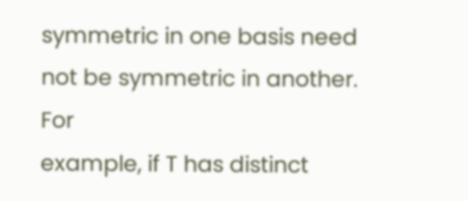symmetric in one basis need not be symmetric in another. For
example, if T has distinct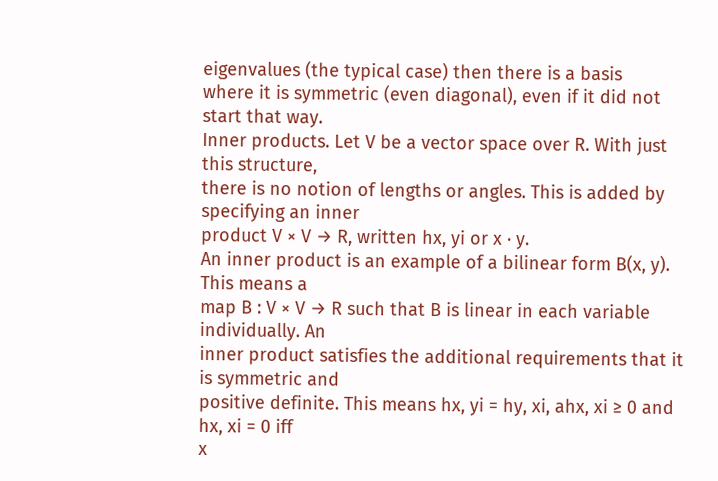eigenvalues (the typical case) then there is a basis
where it is symmetric (even diagonal), even if it did not start that way.
Inner products. Let V be a vector space over R. With just this structure,
there is no notion of lengths or angles. This is added by specifying an inner
product V × V → R, written hx, yi or x · y.
An inner product is an example of a bilinear form B(x, y). This means a
map B : V × V → R such that B is linear in each variable individually. An
inner product satisfies the additional requirements that it is symmetric and
positive definite. This means hx, yi = hy, xi, ahx, xi ≥ 0 and hx, xi = 0 iff
x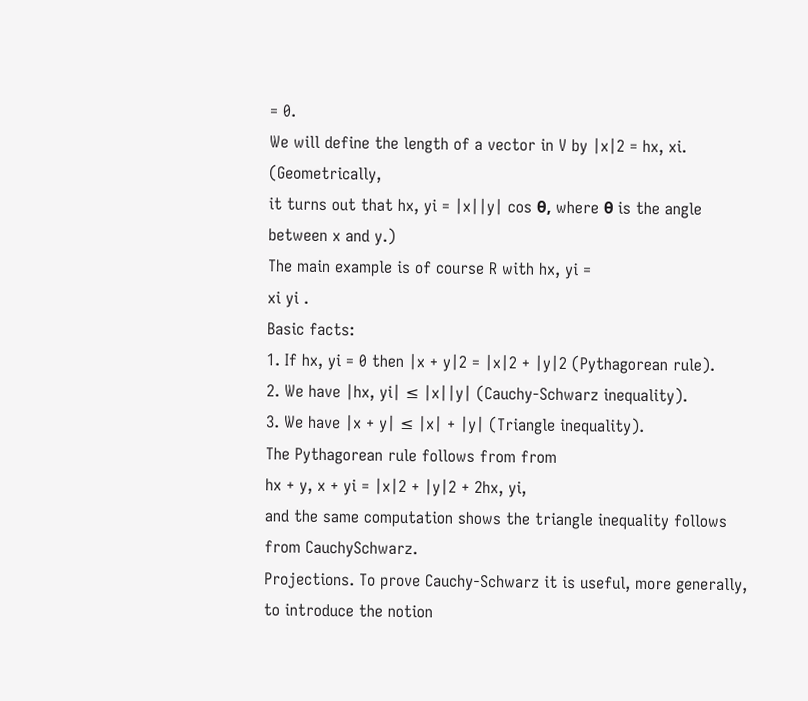= 0.
We will define the length of a vector in V by |x|2 = hx, xi. (Geometrically,
it turns out that hx, yi = |x||y| cos θ, where θ is the angle
between x and y.)
The main example is of course R with hx, yi =
xi yi .
Basic facts:
1. If hx, yi = 0 then |x + y|2 = |x|2 + |y|2 (Pythagorean rule).
2. We have |hx, yi| ≤ |x||y| (Cauchy-Schwarz inequality).
3. We have |x + y| ≤ |x| + |y| (Triangle inequality).
The Pythagorean rule follows from from
hx + y, x + yi = |x|2 + |y|2 + 2hx, yi,
and the same computation shows the triangle inequality follows from CauchySchwarz.
Projections. To prove Cauchy-Schwarz it is useful, more generally, to introduce the notion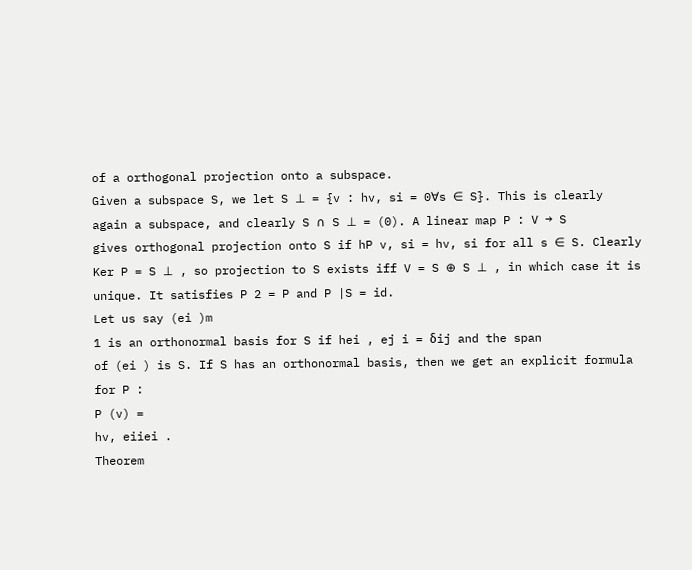of a orthogonal projection onto a subspace.
Given a subspace S, we let S ⊥ = {v : hv, si = 0∀s ∈ S}. This is clearly
again a subspace, and clearly S ∩ S ⊥ = (0). A linear map P : V → S
gives orthogonal projection onto S if hP v, si = hv, si for all s ∈ S. Clearly
Ker P = S ⊥ , so projection to S exists iff V = S ⊕ S ⊥ , in which case it is
unique. It satisfies P 2 = P and P |S = id.
Let us say (ei )m
1 is an orthonormal basis for S if hei , ej i = δij and the span
of (ei ) is S. If S has an orthonormal basis, then we get an explicit formula
for P :
P (v) =
hv, eiiei .
Theorem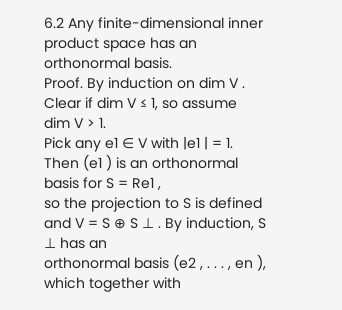6.2 Any finite-dimensional inner product space has an orthonormal basis.
Proof. By induction on dim V . Clear if dim V ≤ 1, so assume dim V > 1.
Pick any e1 ∈ V with |e1 | = 1. Then (e1 ) is an orthonormal basis for S = Re1 ,
so the projection to S is defined and V = S ⊕ S ⊥ . By induction, S ⊥ has an
orthonormal basis (e2 , . . . , en ), which together with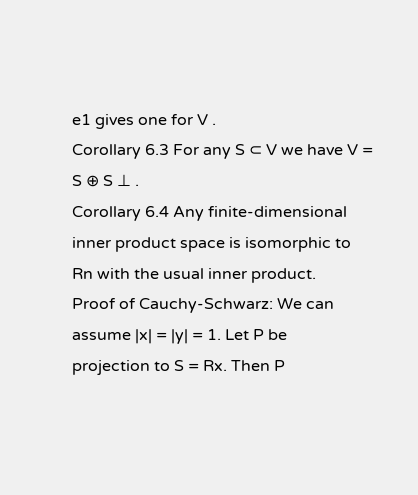e1 gives one for V .
Corollary 6.3 For any S ⊂ V we have V = S ⊕ S ⊥ .
Corollary 6.4 Any finite-dimensional inner product space is isomorphic to
Rn with the usual inner product.
Proof of Cauchy-Schwarz: We can assume |x| = |y| = 1. Let P be
projection to S = Rx. Then P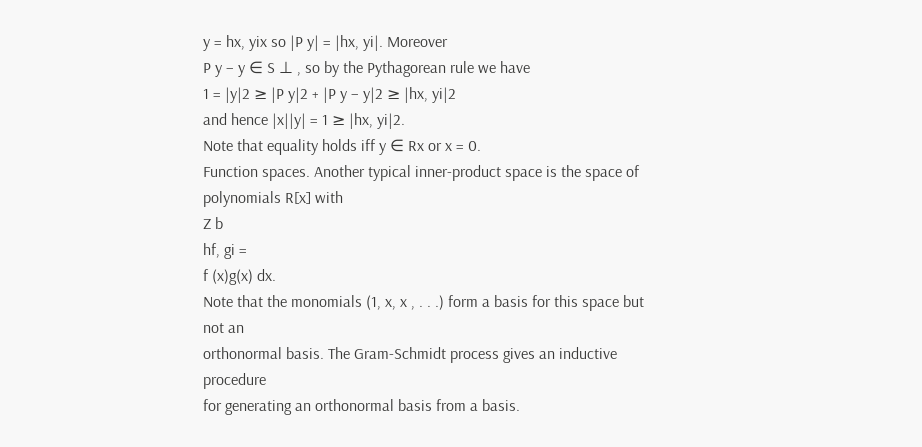y = hx, yix so |P y| = |hx, yi|. Moreover
P y − y ∈ S ⊥ , so by the Pythagorean rule we have
1 = |y|2 ≥ |P y|2 + |P y − y|2 ≥ |hx, yi|2
and hence |x||y| = 1 ≥ |hx, yi|2.
Note that equality holds iff y ∈ Rx or x = 0.
Function spaces. Another typical inner-product space is the space of polynomials R[x] with
Z b
hf, gi =
f (x)g(x) dx.
Note that the monomials (1, x, x , . . .) form a basis for this space but not an
orthonormal basis. The Gram-Schmidt process gives an inductive procedure
for generating an orthonormal basis from a basis.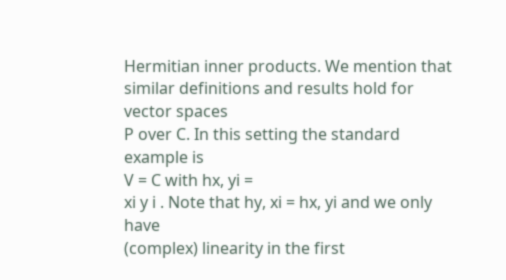Hermitian inner products. We mention that similar definitions and results hold for vector spaces
P over C. In this setting the standard example is
V = C with hx, yi =
xi y i . Note that hy, xi = hx, yi and we only have
(complex) linearity in the first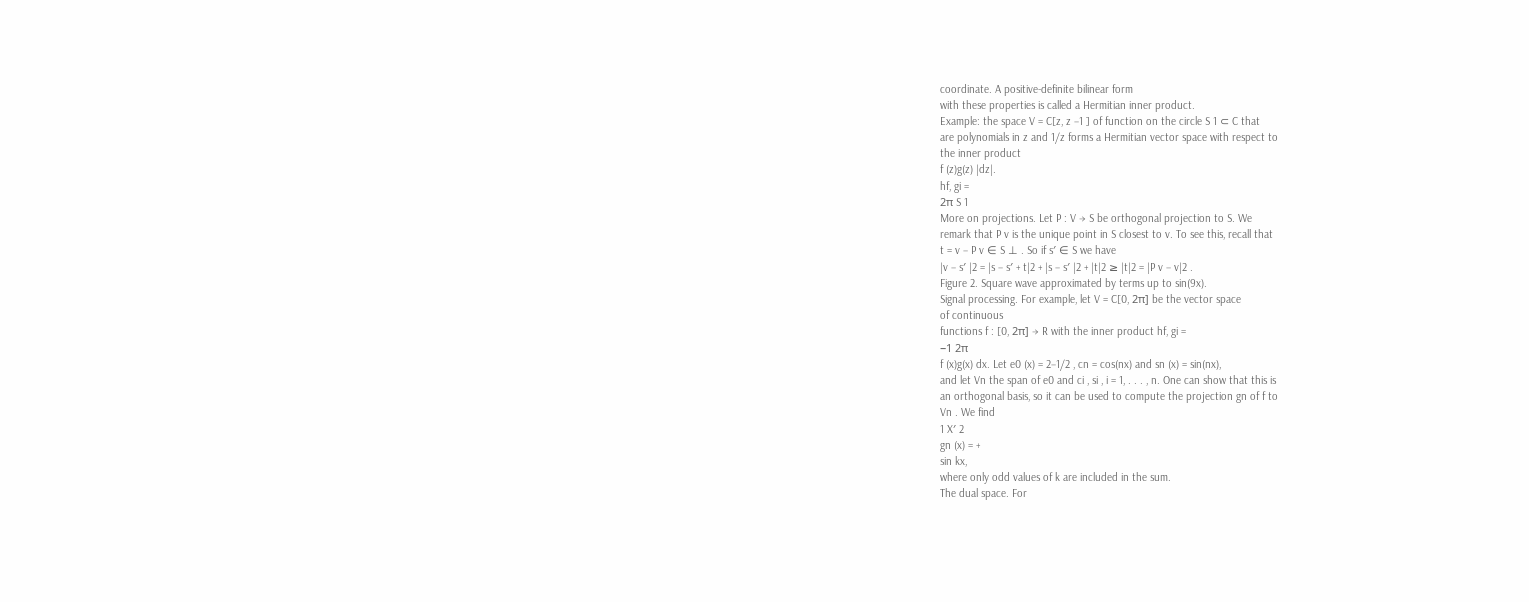coordinate. A positive-definite bilinear form
with these properties is called a Hermitian inner product.
Example: the space V = C[z, z −1 ] of function on the circle S 1 ⊂ C that
are polynomials in z and 1/z forms a Hermitian vector space with respect to
the inner product
f (z)g(z) |dz|.
hf, gi =
2π S 1
More on projections. Let P : V → S be orthogonal projection to S. We
remark that P v is the unique point in S closest to v. To see this, recall that
t = v − P v ∈ S ⊥ . So if s′ ∈ S we have
|v − s′ |2 = |s − s′ + t|2 + |s − s′ |2 + |t|2 ≥ |t|2 = |P v − v|2 .
Figure 2. Square wave approximated by terms up to sin(9x).
Signal processing. For example, let V = C[0, 2π] be the vector space
of continuous
functions f : [0, 2π] → R with the inner product hf, gi =
−1 2π
f (x)g(x) dx. Let e0 (x) = 2−1/2 , cn = cos(nx) and sn (x) = sin(nx),
and let Vn the span of e0 and ci , si , i = 1, . . . , n. One can show that this is
an orthogonal basis, so it can be used to compute the projection gn of f to
Vn . We find
1 X′ 2
gn (x) = +
sin kx,
where only odd values of k are included in the sum.
The dual space. For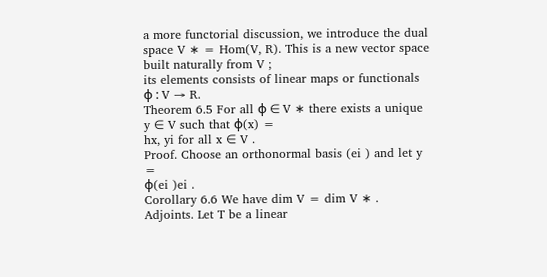a more functorial discussion, we introduce the dual
space V ∗ = Hom(V, R). This is a new vector space built naturally from V ;
its elements consists of linear maps or functionals φ : V → R.
Theorem 6.5 For all φ ∈ V ∗ there exists a unique y ∈ V such that φ(x) =
hx, yi for all x ∈ V .
Proof. Choose an orthonormal basis (ei ) and let y =
φ(ei )ei .
Corollary 6.6 We have dim V = dim V ∗ .
Adjoints. Let T be a linear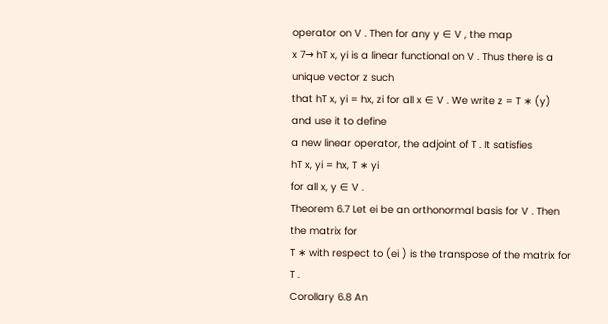operator on V . Then for any y ∈ V , the map
x 7→ hT x, yi is a linear functional on V . Thus there is a unique vector z such
that hT x, yi = hx, zi for all x ∈ V . We write z = T ∗ (y) and use it to define
a new linear operator, the adjoint of T . It satisfies
hT x, yi = hx, T ∗ yi
for all x, y ∈ V .
Theorem 6.7 Let ei be an orthonormal basis for V . Then the matrix for
T ∗ with respect to (ei ) is the transpose of the matrix for T .
Corollary 6.8 An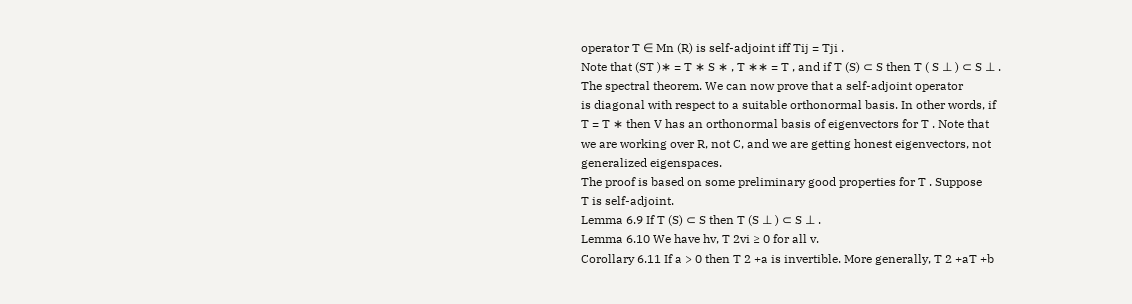operator T ∈ Mn (R) is self-adjoint iff Tij = Tji .
Note that (ST )∗ = T ∗ S ∗ , T ∗∗ = T , and if T (S) ⊂ S then T ( S ⊥ ) ⊂ S ⊥ .
The spectral theorem. We can now prove that a self-adjoint operator
is diagonal with respect to a suitable orthonormal basis. In other words, if
T = T ∗ then V has an orthonormal basis of eigenvectors for T . Note that
we are working over R, not C, and we are getting honest eigenvectors, not
generalized eigenspaces.
The proof is based on some preliminary good properties for T . Suppose
T is self-adjoint.
Lemma 6.9 If T (S) ⊂ S then T (S ⊥ ) ⊂ S ⊥ .
Lemma 6.10 We have hv, T 2vi ≥ 0 for all v.
Corollary 6.11 If a > 0 then T 2 +a is invertible. More generally, T 2 +aT +b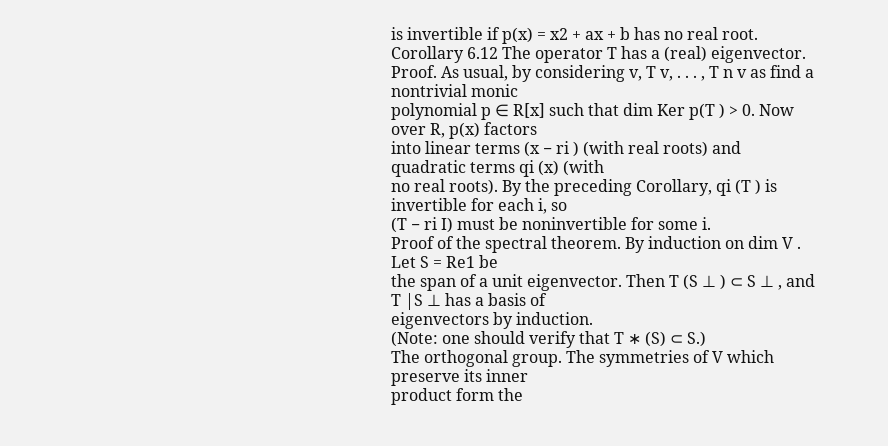is invertible if p(x) = x2 + ax + b has no real root.
Corollary 6.12 The operator T has a (real) eigenvector.
Proof. As usual, by considering v, T v, . . . , T n v as find a nontrivial monic
polynomial p ∈ R[x] such that dim Ker p(T ) > 0. Now over R, p(x) factors
into linear terms (x − ri ) (with real roots) and quadratic terms qi (x) (with
no real roots). By the preceding Corollary, qi (T ) is invertible for each i, so
(T − ri I) must be noninvertible for some i.
Proof of the spectral theorem. By induction on dim V . Let S = Re1 be
the span of a unit eigenvector. Then T (S ⊥ ) ⊂ S ⊥ , and T |S ⊥ has a basis of
eigenvectors by induction.
(Note: one should verify that T ∗ (S) ⊂ S.)
The orthogonal group. The symmetries of V which preserve its inner
product form the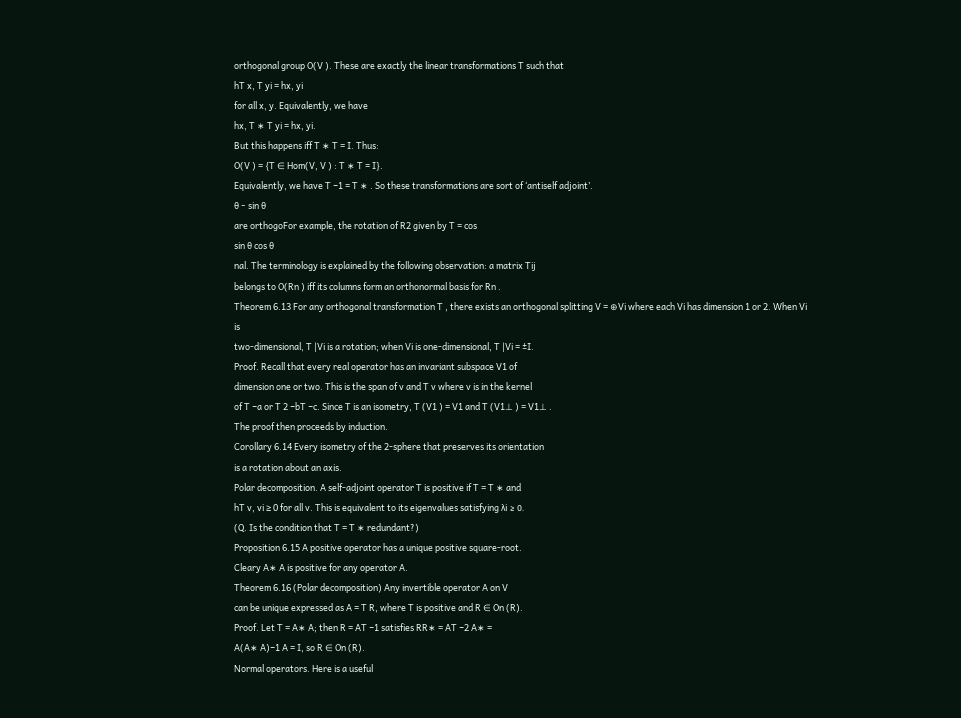orthogonal group O(V ). These are exactly the linear transformations T such that
hT x, T yi = hx, yi
for all x, y. Equivalently, we have
hx, T ∗ T yi = hx, yi.
But this happens iff T ∗ T = I. Thus:
O(V ) = {T ∈ Hom(V, V ) : T ∗ T = I}.
Equivalently, we have T −1 = T ∗ . So these transformations are sort of ‘antiself adjoint’.
θ − sin θ
are orthogoFor example, the rotation of R2 given by T = cos
sin θ cos θ
nal. The terminology is explained by the following observation: a matrix Tij
belongs to O(Rn ) iff its columns form an orthonormal basis for Rn .
Theorem 6.13 For any orthogonal transformation T , there exists an orthogonal splitting V = ⊕Vi where each Vi has dimension 1 or 2. When Vi is
two-dimensional, T |Vi is a rotation; when Vi is one-dimensional, T |Vi = ±I.
Proof. Recall that every real operator has an invariant subspace V1 of
dimension one or two. This is the span of v and T v where v is in the kernel
of T −a or T 2 −bT −c. Since T is an isometry, T (V1 ) = V1 and T (V1⊥ ) = V1⊥ .
The proof then proceeds by induction.
Corollary 6.14 Every isometry of the 2-sphere that preserves its orientation
is a rotation about an axis.
Polar decomposition. A self-adjoint operator T is positive if T = T ∗ and
hT v, vi ≥ 0 for all v. This is equivalent to its eigenvalues satisfying λi ≥ 0.
(Q. Is the condition that T = T ∗ redundant?)
Proposition 6.15 A positive operator has a unique positive square-root.
Cleary A∗ A is positive for any operator A.
Theorem 6.16 (Polar decomposition) Any invertible operator A on V
can be unique expressed as A = T R, where T is positive and R ∈ On (R).
Proof. Let T = A∗ A; then R = AT −1 satisfies RR∗ = AT −2 A∗ =
A(A∗ A)−1 A = I, so R ∈ On (R).
Normal operators. Here is a useful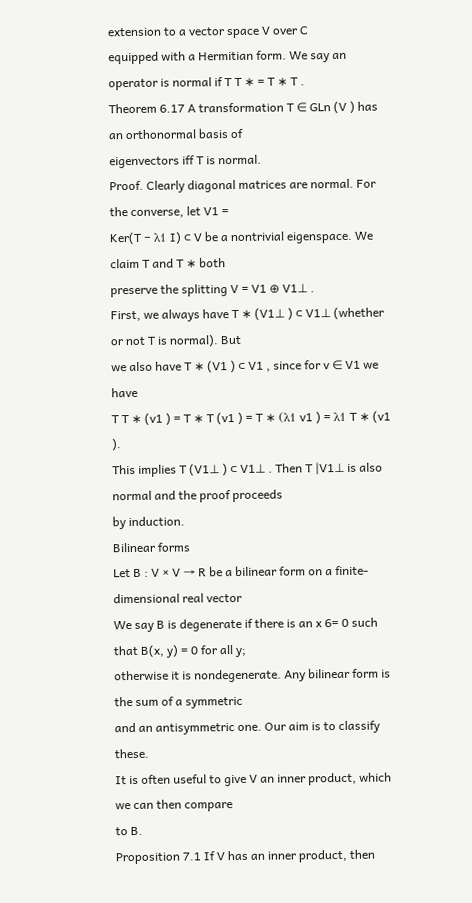extension to a vector space V over C
equipped with a Hermitian form. We say an operator is normal if T T ∗ = T ∗ T .
Theorem 6.17 A transformation T ∈ GLn (V ) has an orthonormal basis of
eigenvectors iff T is normal.
Proof. Clearly diagonal matrices are normal. For the converse, let V1 =
Ker(T − λ1 I) ⊂ V be a nontrivial eigenspace. We claim T and T ∗ both
preserve the splitting V = V1 ⊕ V1⊥ .
First, we always have T ∗ (V1⊥ ) ⊂ V1⊥ (whether or not T is normal). But
we also have T ∗ (V1 ) ⊂ V1 , since for v ∈ V1 we have
T T ∗ (v1 ) = T ∗ T (v1 ) = T ∗ (λ1 v1 ) = λ1 T ∗ (v1 ).
This implies T (V1⊥ ) ⊂ V1⊥ . Then T |V1⊥ is also normal and the proof proceeds
by induction.
Bilinear forms
Let B : V × V → R be a bilinear form on a finite-dimensional real vector
We say B is degenerate if there is an x 6= 0 such that B(x, y) = 0 for all y;
otherwise it is nondegenerate. Any bilinear form is the sum of a symmetric
and an antisymmetric one. Our aim is to classify these.
It is often useful to give V an inner product, which we can then compare
to B.
Proposition 7.1 If V has an inner product, then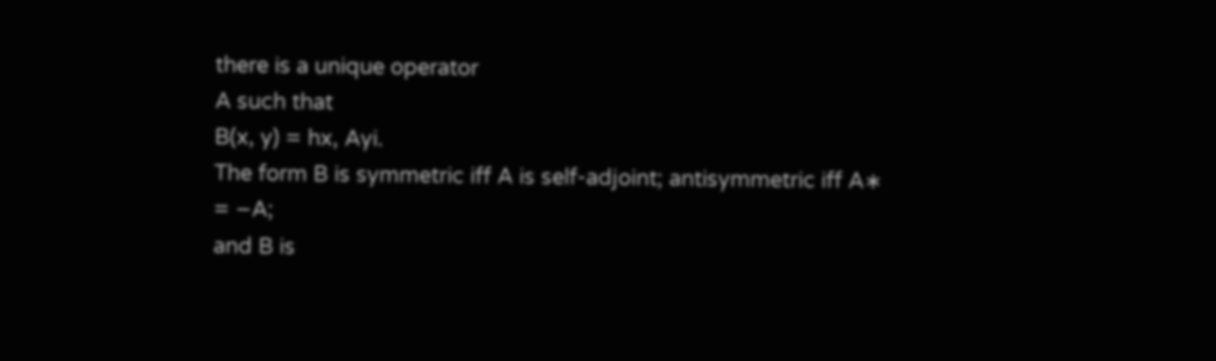there is a unique operator
A such that
B(x, y) = hx, Ayi.
The form B is symmetric iff A is self-adjoint; antisymmetric iff A∗ = −A;
and B is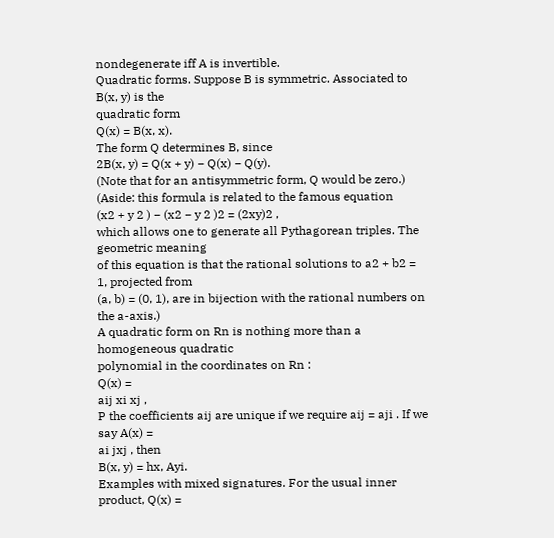nondegenerate iff A is invertible.
Quadratic forms. Suppose B is symmetric. Associated to B(x, y) is the
quadratic form
Q(x) = B(x, x).
The form Q determines B, since
2B(x, y) = Q(x + y) − Q(x) − Q(y).
(Note that for an antisymmetric form, Q would be zero.)
(Aside: this formula is related to the famous equation
(x2 + y 2 ) − (x2 − y 2 )2 = (2xy)2 ,
which allows one to generate all Pythagorean triples. The geometric meaning
of this equation is that the rational solutions to a2 + b2 = 1, projected from
(a, b) = (0, 1), are in bijection with the rational numbers on the a-axis.)
A quadratic form on Rn is nothing more than a homogeneous quadratic
polynomial in the coordinates on Rn :
Q(x) =
aij xi xj ,
P the coefficients aij are unique if we require aij = aji . If we say A(x) =
ai jxj , then
B(x, y) = hx, Ayi.
Examples with mixed signatures. For the usual inner product, Q(x) =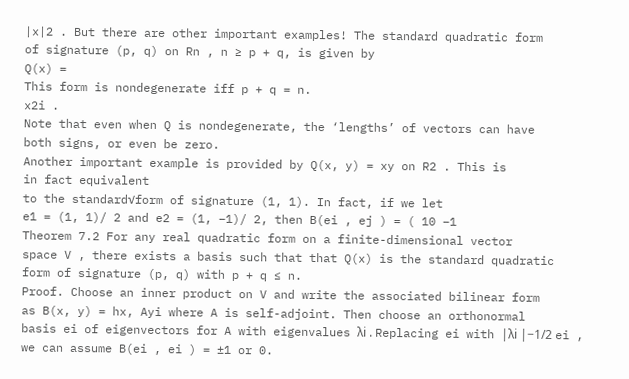|x|2 . But there are other important examples! The standard quadratic form
of signature (p, q) on Rn , n ≥ p + q, is given by
Q(x) =
This form is nondegenerate iff p + q = n.
x2i .
Note that even when Q is nondegenerate, the ‘lengths’ of vectors can have
both signs, or even be zero.
Another important example is provided by Q(x, y) = xy on R2 . This is
in fact equivalent
to the standard√form of signature (1, 1). In fact, if we let
e1 = (1, 1)/ 2 and e2 = (1, −1)/ 2, then B(ei , ej ) = ( 10 −1
Theorem 7.2 For any real quadratic form on a finite-dimensional vector
space V , there exists a basis such that that Q(x) is the standard quadratic
form of signature (p, q) with p + q ≤ n.
Proof. Choose an inner product on V and write the associated bilinear form
as B(x, y) = hx, Ayi where A is self-adjoint. Then choose an orthonormal
basis ei of eigenvectors for A with eigenvalues λi . Replacing ei with |λi |−1/2 ei ,
we can assume B(ei , ei ) = ±1 or 0.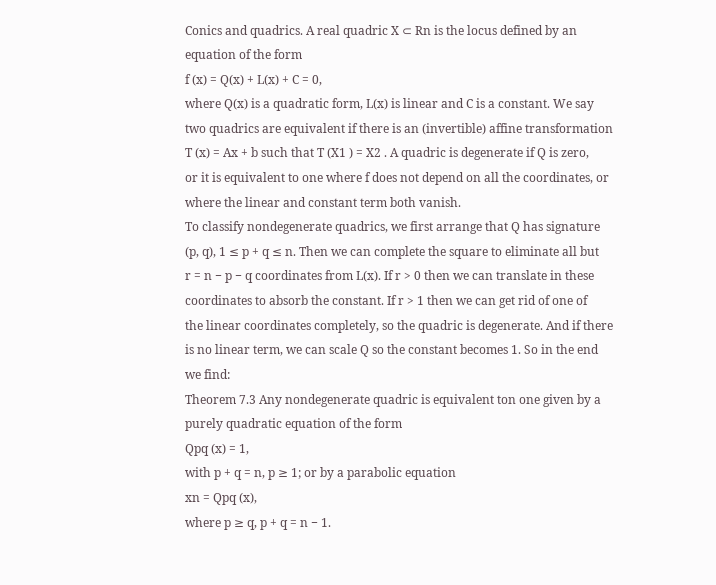Conics and quadrics. A real quadric X ⊂ Rn is the locus defined by an
equation of the form
f (x) = Q(x) + L(x) + C = 0,
where Q(x) is a quadratic form, L(x) is linear and C is a constant. We say
two quadrics are equivalent if there is an (invertible) affine transformation
T (x) = Ax + b such that T (X1 ) = X2 . A quadric is degenerate if Q is zero,
or it is equivalent to one where f does not depend on all the coordinates, or
where the linear and constant term both vanish.
To classify nondegenerate quadrics, we first arrange that Q has signature
(p, q), 1 ≤ p + q ≤ n. Then we can complete the square to eliminate all but
r = n − p − q coordinates from L(x). If r > 0 then we can translate in these
coordinates to absorb the constant. If r > 1 then we can get rid of one of
the linear coordinates completely, so the quadric is degenerate. And if there
is no linear term, we can scale Q so the constant becomes 1. So in the end
we find:
Theorem 7.3 Any nondegenerate quadric is equivalent ton one given by a
purely quadratic equation of the form
Qpq (x) = 1,
with p + q = n, p ≥ 1; or by a parabolic equation
xn = Qpq (x),
where p ≥ q, p + q = n − 1.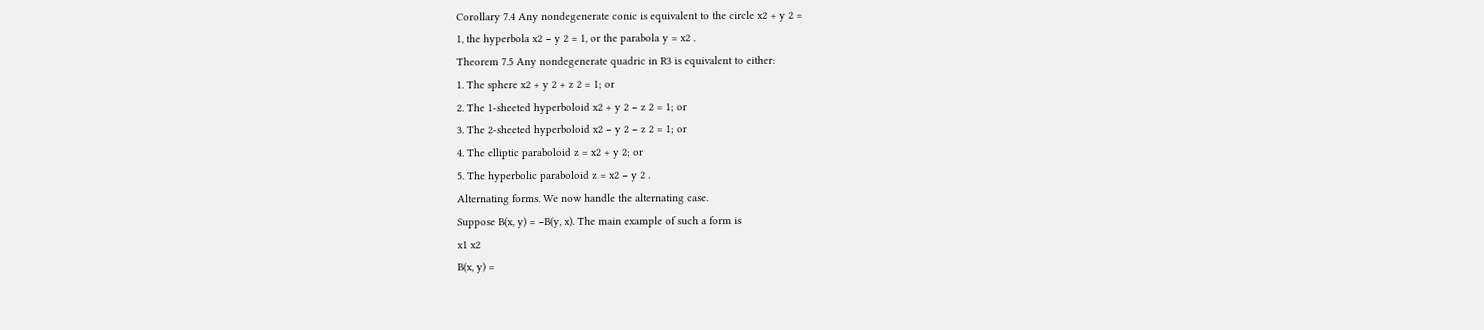Corollary 7.4 Any nondegenerate conic is equivalent to the circle x2 + y 2 =
1, the hyperbola x2 − y 2 = 1, or the parabola y = x2 .
Theorem 7.5 Any nondegenerate quadric in R3 is equivalent to either:
1. The sphere x2 + y 2 + z 2 = 1; or
2. The 1-sheeted hyperboloid x2 + y 2 − z 2 = 1; or
3. The 2-sheeted hyperboloid x2 − y 2 − z 2 = 1; or
4. The elliptic paraboloid z = x2 + y 2; or
5. The hyperbolic paraboloid z = x2 − y 2 .
Alternating forms. We now handle the alternating case.
Suppose B(x, y) = −B(y, x). The main example of such a form is
x1 x2
B(x, y) =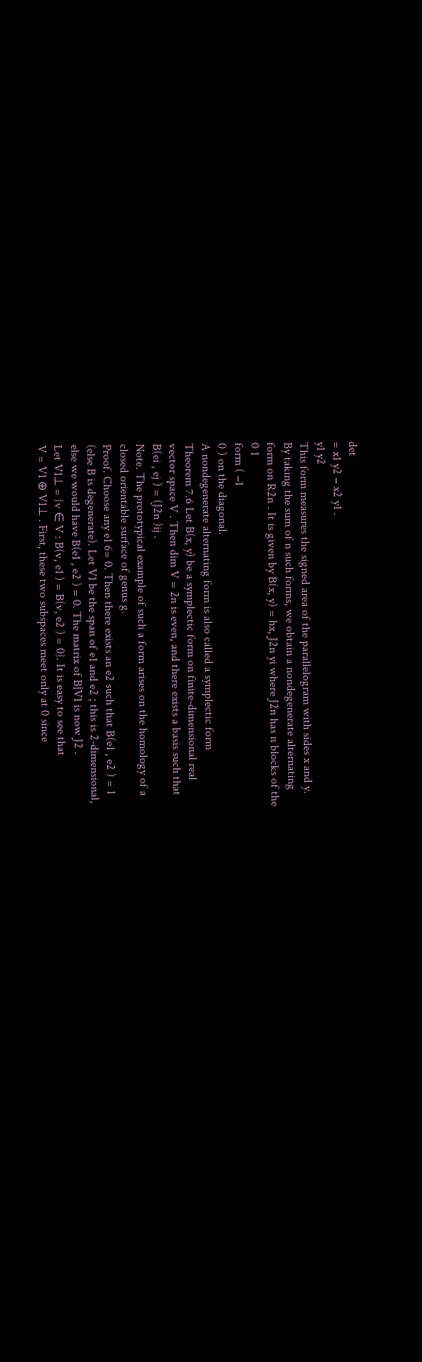det
= x1 y2 − x2 y1 .
y1 y2
This form measures the signed area of the parallelogram with sides x and y.
By taking the sum of n such forms, we obtain a nondegenerate alternating
form on R2n . It is given by B(x, y) = hx, J2n yi where J2n has n blocks of the
0 1
form ( −1
0 ) on the diagonal.
A nondegenerate alternating form is also called a symplectic form
Theorem 7.6 Let B(x, y) be a symplectic form on finite-dimensional real
vector space V . Then dim V = 2n is even, and there exists a basis such that
B(ei , ej ) = (J2n )ij .
Note. The prototypical example of such a form arises on the homology of a
closed orientable surface of genus g.
Proof. Choose any e1 6= 0. Then there exists an e2 such that B(e1 , e2 ) = 1
(else B is degenerate). Let V1 be the span of e1 and e2 ; this is 2-dimensional,
else we would have B(e1 , e2 ) = 0. The matrix of B|V1 is now J2 .
Let V1⊥ = {v ∈ V : B(v, e1 ) = B(v, e2 ) = 0}. It is easy to see that
V = V1 ⊕ V1⊥ . First, these two subspaces meet only at 0 since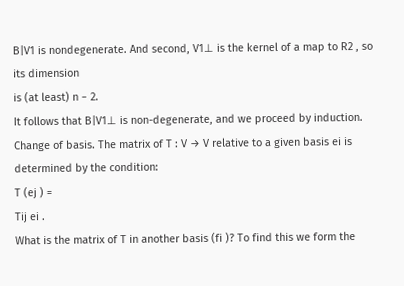B|V1 is nondegenerate. And second, V1⊥ is the kernel of a map to R2 , so its dimension
is (at least) n − 2.
It follows that B|V1⊥ is non-degenerate, and we proceed by induction.
Change of basis. The matrix of T : V → V relative to a given basis ei is
determined by the condition:
T (ej ) =
Tij ei .
What is the matrix of T in another basis (fi )? To find this we form the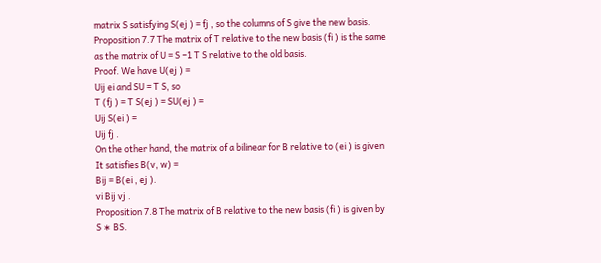matrix S satisfying S(ej ) = fj , so the columns of S give the new basis.
Proposition 7.7 The matrix of T relative to the new basis (fi ) is the same
as the matrix of U = S −1 T S relative to the old basis.
Proof. We have U(ej ) =
Uij ei and SU = T S, so
T (fj ) = T S(ej ) = SU(ej ) =
Uij S(ei ) =
Uij fj .
On the other hand, the matrix of a bilinear for B relative to (ei ) is given
It satisfies B(v, w) =
Bij = B(ei , ej ).
vi Bij vj .
Proposition 7.8 The matrix of B relative to the new basis (fi ) is given by
S ∗ BS.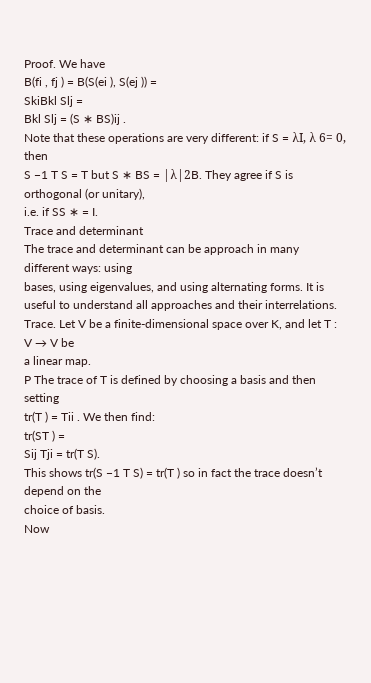Proof. We have
B(fi , fj ) = B(S(ei ), S(ej )) =
SkiBkl Slj =
Bkl Slj = (S ∗ BS)ij .
Note that these operations are very different: if S = λI, λ 6= 0, then
S −1 T S = T but S ∗ BS = |λ|2B. They agree if S is orthogonal (or unitary),
i.e. if SS ∗ = I.
Trace and determinant
The trace and determinant can be approach in many different ways: using
bases, using eigenvalues, and using alternating forms. It is useful to understand all approaches and their interrelations.
Trace. Let V be a finite-dimensional space over K, and let T : V → V be
a linear map.
P The trace of T is defined by choosing a basis and then setting
tr(T ) = Tii . We then find:
tr(ST ) =
Sij Tji = tr(T S).
This shows tr(S −1 T S) = tr(T ) so in fact the trace doesn’t depend on the
choice of basis.
Now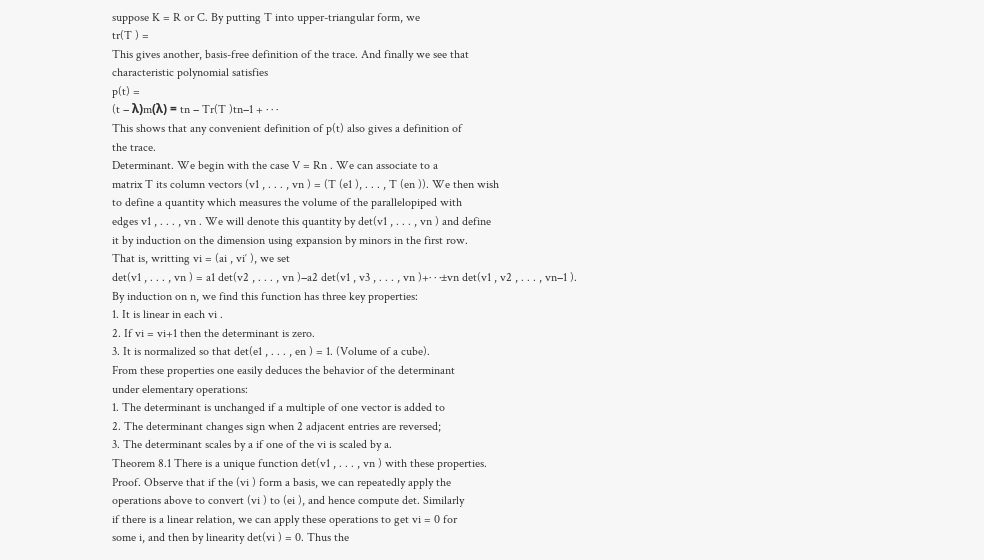suppose K = R or C. By putting T into upper-triangular form, we
tr(T ) =
This gives another, basis-free definition of the trace. And finally we see that
characteristic polynomial satisfies
p(t) =
(t − λ)m(λ) = tn − Tr(T )tn−1 + · · ·
This shows that any convenient definition of p(t) also gives a definition of
the trace.
Determinant. We begin with the case V = Rn . We can associate to a
matrix T its column vectors (v1 , . . . , vn ) = (T (e1 ), . . . , T (en )). We then wish
to define a quantity which measures the volume of the parallelopiped with
edges v1 , . . . , vn . We will denote this quantity by det(v1 , . . . , vn ) and define
it by induction on the dimension using expansion by minors in the first row.
That is, writting vi = (ai , vi′ ), we set
det(v1 , . . . , vn ) = a1 det(v2 , . . . , vn )−a2 det(v1 , v3 , . . . , vn )+· · ·±vn det(v1 , v2 , . . . , vn−1 ).
By induction on n, we find this function has three key properties:
1. It is linear in each vi .
2. If vi = vi+1 then the determinant is zero.
3. It is normalized so that det(e1 , . . . , en ) = 1. (Volume of a cube).
From these properties one easily deduces the behavior of the determinant
under elementary operations:
1. The determinant is unchanged if a multiple of one vector is added to
2. The determinant changes sign when 2 adjacent entries are reversed;
3. The determinant scales by a if one of the vi is scaled by a.
Theorem 8.1 There is a unique function det(v1 , . . . , vn ) with these properties.
Proof. Observe that if the (vi ) form a basis, we can repeatedly apply the
operations above to convert (vi ) to (ei ), and hence compute det. Similarly
if there is a linear relation, we can apply these operations to get vi = 0 for
some i, and then by linearity det(vi ) = 0. Thus the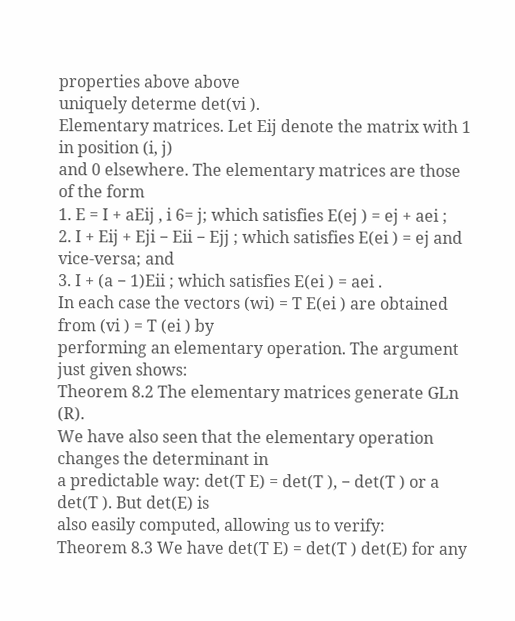properties above above
uniquely determe det(vi ).
Elementary matrices. Let Eij denote the matrix with 1 in position (i, j)
and 0 elsewhere. The elementary matrices are those of the form
1. E = I + aEij , i 6= j; which satisfies E(ej ) = ej + aei ;
2. I + Eij + Eji − Eii − Ejj ; which satisfies E(ei ) = ej and vice-versa; and
3. I + (a − 1)Eii ; which satisfies E(ei ) = aei .
In each case the vectors (wi) = T E(ei ) are obtained from (vi ) = T (ei ) by
performing an elementary operation. The argument just given shows:
Theorem 8.2 The elementary matrices generate GLn (R).
We have also seen that the elementary operation changes the determinant in
a predictable way: det(T E) = det(T ), − det(T ) or a det(T ). But det(E) is
also easily computed, allowing us to verify:
Theorem 8.3 We have det(T E) = det(T ) det(E) for any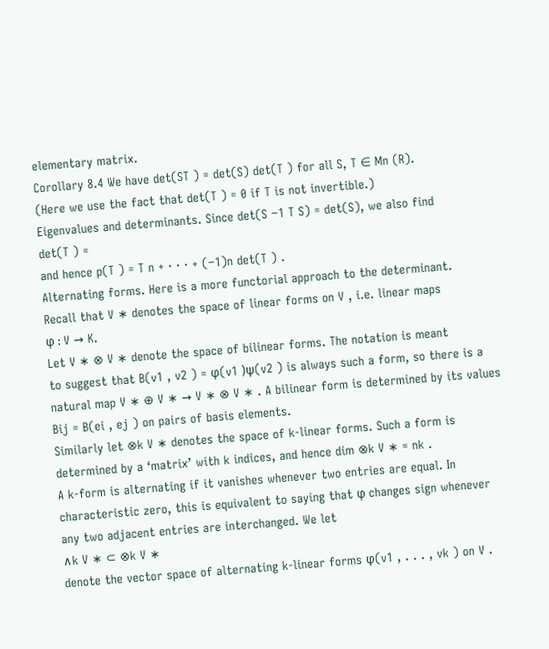elementary matrix.
Corollary 8.4 We have det(ST ) = det(S) det(T ) for all S, T ∈ Mn (R).
(Here we use the fact that det(T ) = 0 if T is not invertible.)
Eigenvalues and determinants. Since det(S −1 T S) = det(S), we also find
det(T ) =
and hence p(T ) = T n + · · · + (−1)n det(T ) .
Alternating forms. Here is a more functorial approach to the determinant.
Recall that V ∗ denotes the space of linear forms on V , i.e. linear maps
φ : V → K.
Let V ∗ ⊗ V ∗ denote the space of bilinear forms. The notation is meant
to suggest that B(v1 , v2 ) = φ(v1 )ψ(v2 ) is always such a form, so there is a
natural map V ∗ ⊕ V ∗ → V ∗ ⊗ V ∗ . A bilinear form is determined by its values
Bij = B(ei , ej ) on pairs of basis elements.
Similarly let ⊗k V ∗ denotes the space of k-linear forms. Such a form is
determined by a ‘matrix’ with k indices, and hence dim ⊗k V ∗ = nk .
A k-form is alternating if it vanishes whenever two entries are equal. In
characteristic zero, this is equivalent to saying that φ changes sign whenever
any two adjacent entries are interchanged. We let
∧k V ∗ ⊂ ⊗k V ∗
denote the vector space of alternating k-linear forms φ(v1 , . . . , vk ) on V .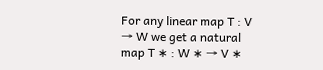For any linear map T : V → W we get a natural map T ∗ : W ∗ → V ∗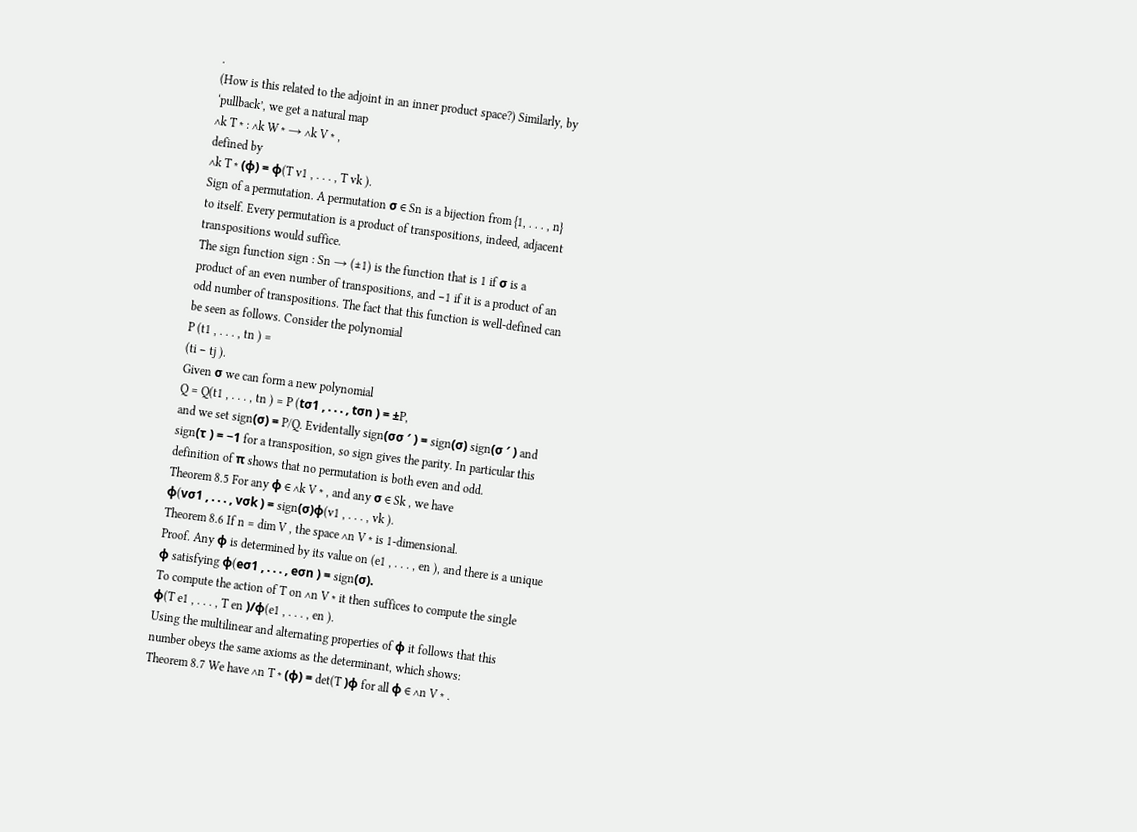.
(How is this related to the adjoint in an inner product space?) Similarly, by
‘pullback’, we get a natural map
∧k T ∗ : ∧k W ∗ → ∧k V ∗ ,
defined by
∧k T ∗ (φ) = φ(T v1 , . . . , T vk ).
Sign of a permutation. A permutation σ ∈ Sn is a bijection from {1, . . . , n}
to itself. Every permutation is a product of transpositions, indeed, adjacent
transpositions would suffice.
The sign function sign : Sn → (±1) is the function that is 1 if σ is a
product of an even number of transpositions, and −1 if it is a product of an
odd number of transpositions. The fact that this function is well-defined can
be seen as follows. Consider the polynomial
P (t1 , . . . , tn ) =
(ti − tj ).
Given σ we can form a new polynomial
Q = Q(t1 , . . . , tn ) = P (tσ1 , . . . , tσn ) = ±P,
and we set sign(σ) = P/Q. Evidentally sign(σσ ′ ) = sign(σ) sign(σ ′ ) and
sign(τ ) = −1 for a transposition, so sign gives the parity. In particular this
definition of π shows that no permutation is both even and odd.
Theorem 8.5 For any φ ∈ ∧k V ∗ , and any σ ∈ Sk , we have
φ(vσ1 , . . . , vσk ) = sign(σ)φ(v1 , . . . , vk ).
Theorem 8.6 If n = dim V , the space ∧n V ∗ is 1-dimensional.
Proof. Any φ is determined by its value on (e1 , . . . , en ), and there is a unique
φ satisfying φ(eσ1 , . . . , eσn ) = sign(σ).
To compute the action of T on ∧n V ∗ it then suffices to compute the single
φ(T e1 , . . . , T en )/φ(e1 , . . . , en ).
Using the multilinear and alternating properties of φ it follows that this
number obeys the same axioms as the determinant, which shows:
Theorem 8.7 We have ∧n T ∗ (φ) = det(T )φ for all φ ∈ ∧n V ∗ .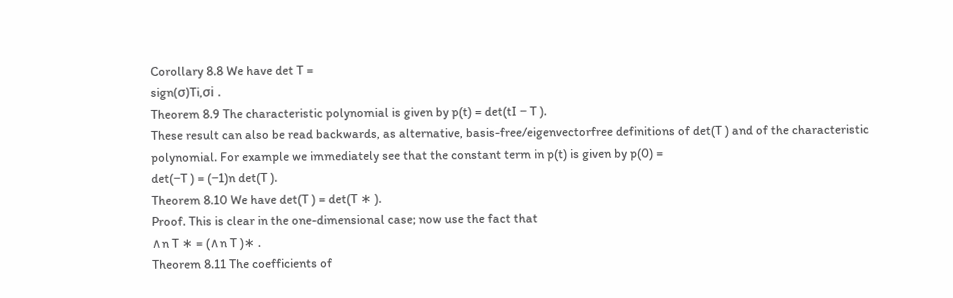Corollary 8.8 We have det T =
sign(σ)Ti,σi .
Theorem 8.9 The characteristic polynomial is given by p(t) = det(tI − T ).
These result can also be read backwards, as alternative, basis-free/eigenvectorfree definitions of det(T ) and of the characteristic polynomial. For example we immediately see that the constant term in p(t) is given by p(0) =
det(−T ) = (−1)n det(T ).
Theorem 8.10 We have det(T ) = det(T ∗ ).
Proof. This is clear in the one-dimensional case; now use the fact that
∧n T ∗ = (∧n T )∗ .
Theorem 8.11 The coefficients of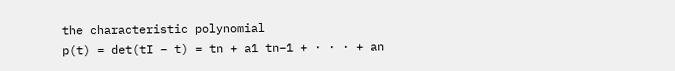the characteristic polynomial
p(t) = det(tI − t) = tn + a1 tn−1 + · · · + an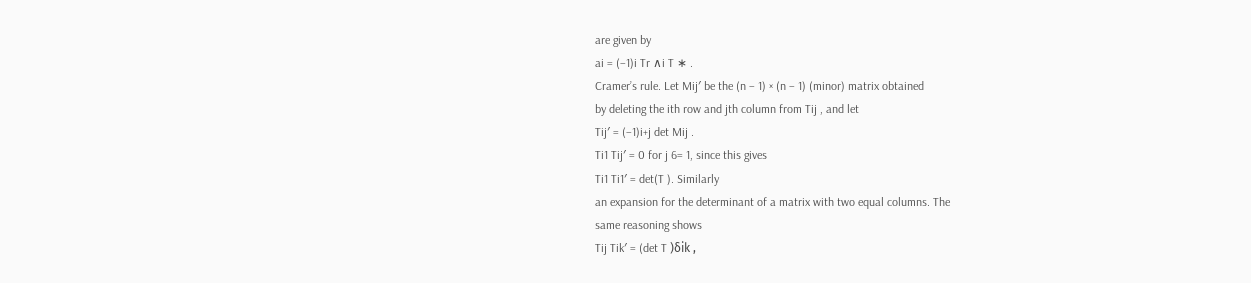are given by
ai = (−1)i Tr ∧i T ∗ .
Cramer’s rule. Let Mij′ be the (n − 1) × (n − 1) (minor) matrix obtained
by deleting the ith row and jth column from Tij , and let
Tij′ = (−1)i+j det Mij .
Ti1 Tij′ = 0 for j 6= 1, since this gives
Ti1 Ti1′ = det(T ). Similarly
an expansion for the determinant of a matrix with two equal columns. The
same reasoning shows
Tij Tik′ = (det T )δik ,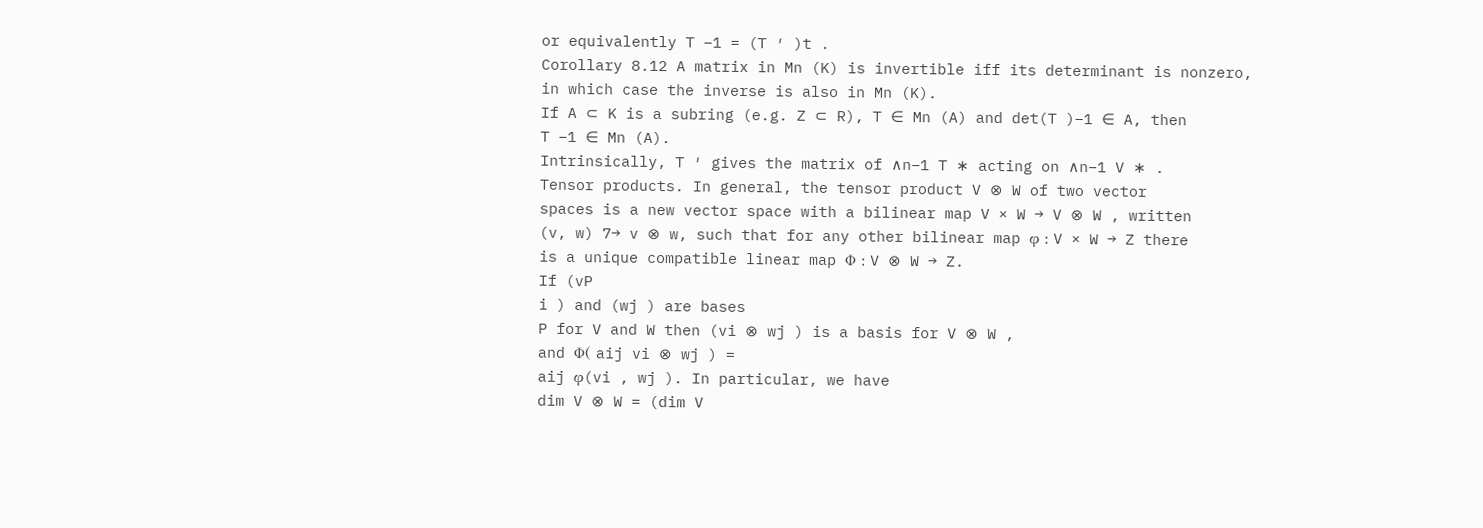or equivalently T −1 = (T ′ )t .
Corollary 8.12 A matrix in Mn (K) is invertible iff its determinant is nonzero,
in which case the inverse is also in Mn (K).
If A ⊂ K is a subring (e.g. Z ⊂ R), T ∈ Mn (A) and det(T )−1 ∈ A, then
T −1 ∈ Mn (A).
Intrinsically, T ′ gives the matrix of ∧n−1 T ∗ acting on ∧n−1 V ∗ .
Tensor products. In general, the tensor product V ⊗ W of two vector
spaces is a new vector space with a bilinear map V × W → V ⊗ W , written
(v, w) 7→ v ⊗ w, such that for any other bilinear map φ : V × W → Z there
is a unique compatible linear map Φ : V ⊗ W → Z.
If (vP
i ) and (wj ) are bases
P for V and W then (vi ⊗ wj ) is a basis for V ⊗ W ,
and Φ( aij vi ⊗ wj ) =
aij φ(vi , wj ). In particular, we have
dim V ⊗ W = (dim V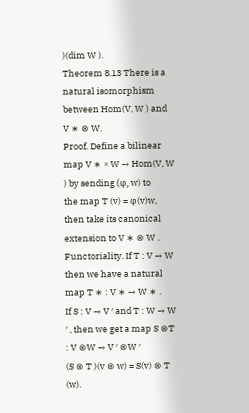)(dim W ).
Theorem 8.13 There is a natural isomorphism between Hom(V, W ) and
V ∗ ⊗ W.
Proof. Define a bilinear map V ∗ × W → Hom(V, W ) by sending (φ, w) to
the map T (v) = φ(v)w, then take its canonical extension to V ∗ ⊗ W .
Functoriality. If T : V → W then we have a natural map T ∗ : V ∗ → W ∗ .
If S : V → V ′ and T : W → W ′ , then we get a map S ⊗T : V ⊗W → V ′ ⊗W ′
(S ⊗ T )(v ⊗ w) = S(v) ⊗ T (w).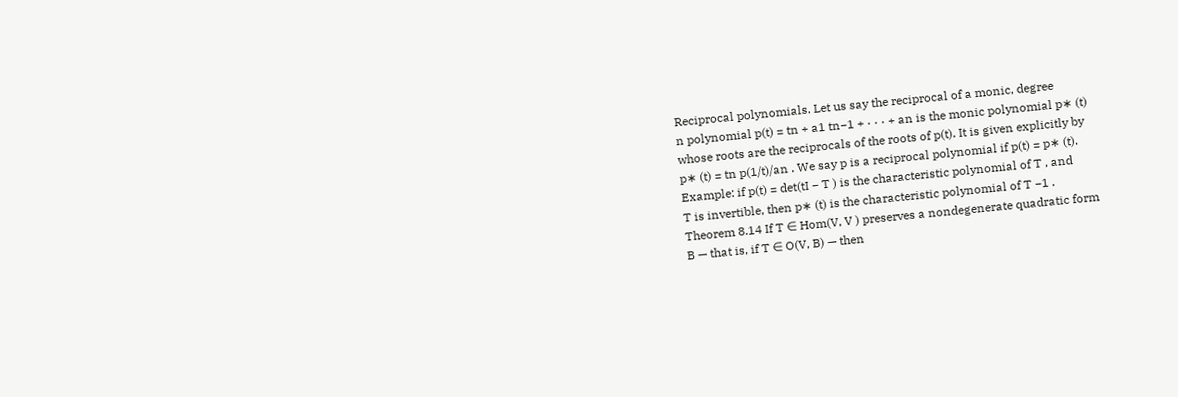Reciprocal polynomials. Let us say the reciprocal of a monic, degree
n polynomial p(t) = tn + a1 tn−1 + · · · + an is the monic polynomial p∗ (t)
whose roots are the reciprocals of the roots of p(t). It is given explicitly by
p∗ (t) = tn p(1/t)/an . We say p is a reciprocal polynomial if p(t) = p∗ (t).
Example: if p(t) = det(tI − T ) is the characteristic polynomial of T , and
T is invertible, then p∗ (t) is the characteristic polynomial of T −1 .
Theorem 8.14 If T ∈ Hom(V, V ) preserves a nondegenerate quadratic form
B — that is, if T ∈ O(V, B) — then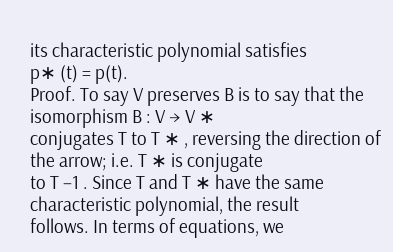its characteristic polynomial satisfies
p∗ (t) = p(t).
Proof. To say V preserves B is to say that the isomorphism B : V → V ∗
conjugates T to T ∗ , reversing the direction of the arrow; i.e. T ∗ is conjugate
to T −1 . Since T and T ∗ have the same characteristic polynomial, the result
follows. In terms of equations, we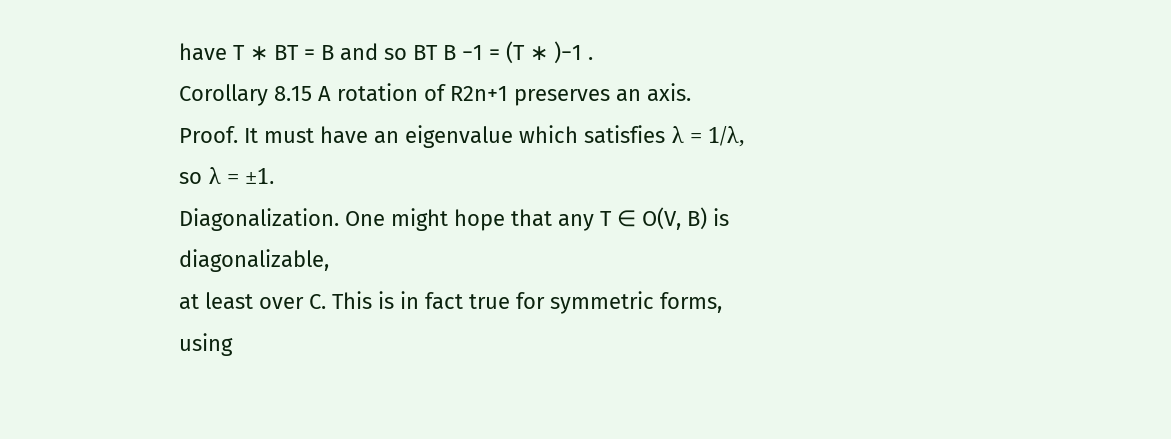have T ∗ BT = B and so BT B −1 = (T ∗ )−1 .
Corollary 8.15 A rotation of R2n+1 preserves an axis.
Proof. It must have an eigenvalue which satisfies λ = 1/λ, so λ = ±1.
Diagonalization. One might hope that any T ∈ O(V, B) is diagonalizable,
at least over C. This is in fact true for symmetric forms, using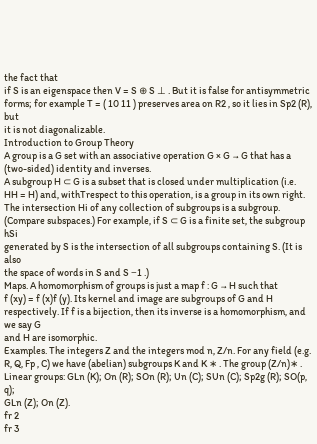the fact that
if S is an eigenspace then V = S ⊕ S ⊥ . But it is false for antisymmetric
forms; for example T = ( 10 11 ) preserves area on R2 , so it lies in Sp2 (R), but
it is not diagonalizable.
Introduction to Group Theory
A group is a G set with an associative operation G × G → G that has a
(two-sided) identity and inverses.
A subgroup H ⊂ G is a subset that is closed under multiplication (i.e.
HH = H) and, withTrespect to this operation, is a group in its own right.
The intersection Hi of any collection of subgroups is a subgroup. (Compare subspaces.) For example, if S ⊂ G is a finite set, the subgroup hSi
generated by S is the intersection of all subgroups containing S. (It is also
the space of words in S and S −1 .)
Maps. A homomorphism of groups is just a map f : G → H such that
f (xy) = f (x)f (y). Its kernel and image are subgroups of G and H respectively. If f is a bijection, then its inverse is a homomorphism, and we say G
and H are isomorphic.
Examples. The integers Z and the integers mod n, Z/n. For any field (e.g.
R, Q, Fp , C) we have (abelian) subgroups K and K ∗ . The group (Z/n)∗ .
Linear groups: GLn (K); On (R); SOn (R); Un (C); SUn (C); Sp2g (R); SO(p, q);
GLn (Z); On (Z).
fr 2
fr 3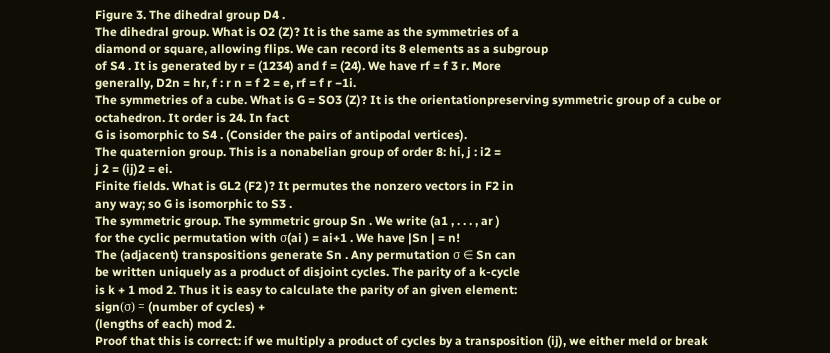Figure 3. The dihedral group D4 .
The dihedral group. What is O2 (Z)? It is the same as the symmetries of a
diamond or square, allowing flips. We can record its 8 elements as a subgroup
of S4 . It is generated by r = (1234) and f = (24). We have rf = f 3 r. More
generally, D2n = hr, f : r n = f 2 = e, rf = f r −1i.
The symmetries of a cube. What is G = SO3 (Z)? It is the orientationpreserving symmetric group of a cube or octahedron. It order is 24. In fact
G is isomorphic to S4 . (Consider the pairs of antipodal vertices).
The quaternion group. This is a nonabelian group of order 8: hi, j : i2 =
j 2 = (ij)2 = ei.
Finite fields. What is GL2 (F2 )? It permutes the nonzero vectors in F2 in
any way; so G is isomorphic to S3 .
The symmetric group. The symmetric group Sn . We write (a1 , . . . , ar )
for the cyclic permutation with σ(ai ) = ai+1 . We have |Sn | = n!
The (adjacent) transpositions generate Sn . Any permutation σ ∈ Sn can
be written uniquely as a product of disjoint cycles. The parity of a k-cycle
is k + 1 mod 2. Thus it is easy to calculate the parity of an given element:
sign(σ) = (number of cycles) +
(lengths of each) mod 2.
Proof that this is correct: if we multiply a product of cycles by a transposition (ij), we either meld or break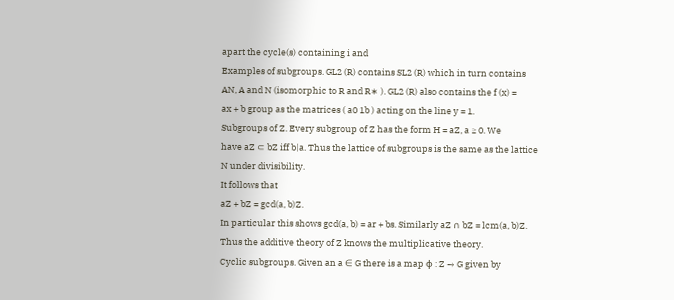apart the cycle(s) containing i and
Examples of subgroups. GL2 (R) contains SL2 (R) which in turn contains
AN, A and N (isomorphic to R and R∗ ). GL2 (R) also contains the f (x) =
ax + b group as the matrices ( a0 1b ) acting on the line y = 1.
Subgroups of Z. Every subgroup of Z has the form H = aZ, a ≥ 0. We
have aZ ⊂ bZ iff b|a. Thus the lattice of subgroups is the same as the lattice
N under divisibility.
It follows that
aZ + bZ = gcd(a, b)Z.
In particular this shows gcd(a, b) = ar + bs. Similarly aZ ∩ bZ = lcm(a, b)Z.
Thus the additive theory of Z knows the multiplicative theory.
Cyclic subgroups. Given an a ∈ G there is a map φ : Z → G given by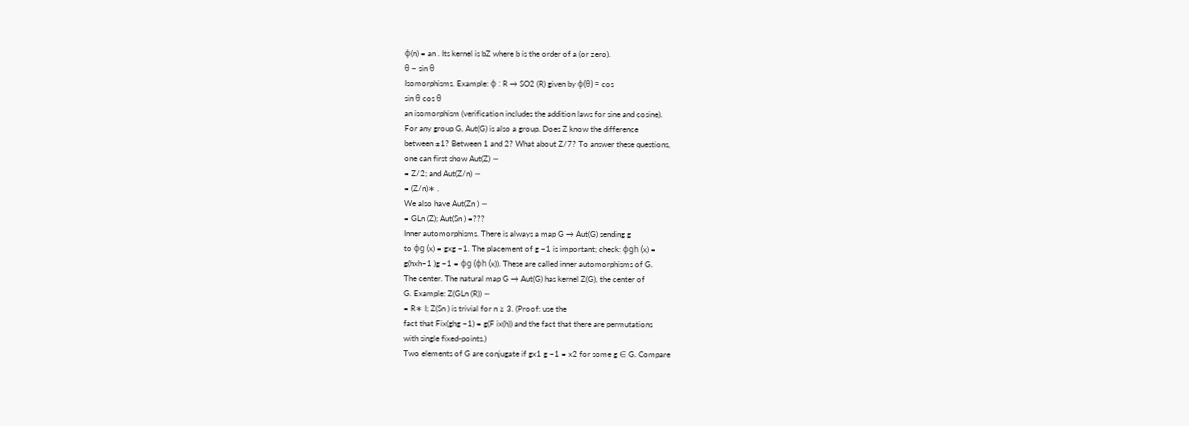φ(n) = an . Its kernel is bZ where b is the order of a (or zero).
θ − sin θ
Isomorphisms. Example: φ : R → SO2 (R) given by φ(θ) = cos
sin θ cos θ
an isomorphism (verification includes the addition laws for sine and cosine).
For any group G, Aut(G) is also a group. Does Z know the difference
between ±1? Between 1 and 2? What about Z/7? To answer these questions,
one can first show Aut(Z) ∼
= Z/2; and Aut(Z/n) ∼
= (Z/n)∗ .
We also have Aut(Zn ) ∼
= GLn (Z); Aut(Sn ) =???
Inner automorphisms. There is always a map G → Aut(G) sending g
to φg (x) = gxg −1. The placement of g −1 is important; check: φgh (x) =
g(hxh−1 )g −1 = φg (φh (x)). These are called inner automorphisms of G.
The center. The natural map G → Aut(G) has kernel Z(G), the center of
G. Example: Z(GLn (R)) ∼
= R∗ I; Z(Sn ) is trivial for n ≥ 3. (Proof: use the
fact that Fix(ghg −1) = g(F ix(h)) and the fact that there are permutations
with single fixed-points.)
Two elements of G are conjugate if gx1 g −1 = x2 for some g ∈ G. Compare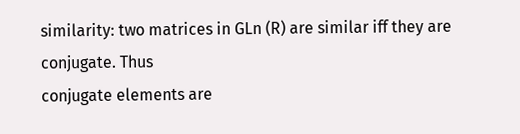similarity: two matrices in GLn (R) are similar iff they are conjugate. Thus
conjugate elements are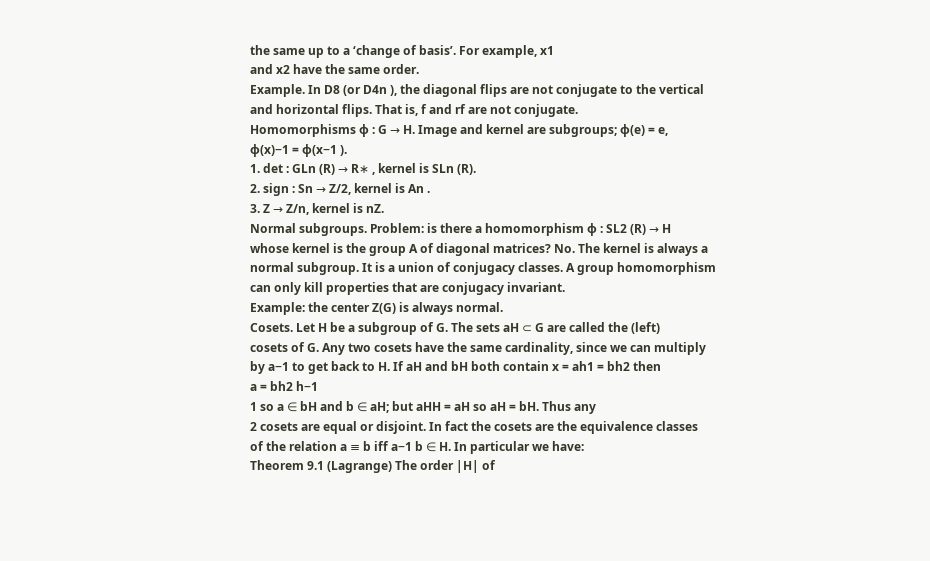the same up to a ‘change of basis’. For example, x1
and x2 have the same order.
Example. In D8 (or D4n ), the diagonal flips are not conjugate to the vertical
and horizontal flips. That is, f and rf are not conjugate.
Homomorphisms φ : G → H. Image and kernel are subgroups; φ(e) = e,
φ(x)−1 = φ(x−1 ).
1. det : GLn (R) → R∗ , kernel is SLn (R).
2. sign : Sn → Z/2, kernel is An .
3. Z → Z/n, kernel is nZ.
Normal subgroups. Problem: is there a homomorphism φ : SL2 (R) → H
whose kernel is the group A of diagonal matrices? No. The kernel is always a
normal subgroup. It is a union of conjugacy classes. A group homomorphism
can only kill properties that are conjugacy invariant.
Example: the center Z(G) is always normal.
Cosets. Let H be a subgroup of G. The sets aH ⊂ G are called the (left)
cosets of G. Any two cosets have the same cardinality, since we can multiply
by a−1 to get back to H. If aH and bH both contain x = ah1 = bh2 then
a = bh2 h−1
1 so a ∈ bH and b ∈ aH; but aHH = aH so aH = bH. Thus any
2 cosets are equal or disjoint. In fact the cosets are the equivalence classes
of the relation a ≡ b iff a−1 b ∈ H. In particular we have:
Theorem 9.1 (Lagrange) The order |H| of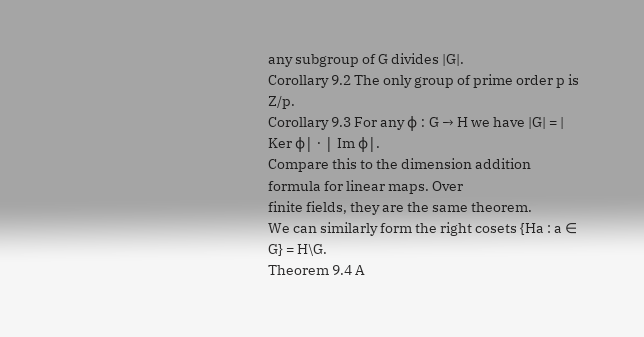any subgroup of G divides |G|.
Corollary 9.2 The only group of prime order p is Z/p.
Corollary 9.3 For any φ : G → H we have |G| = | Ker φ| · | Im φ|.
Compare this to the dimension addition formula for linear maps. Over
finite fields, they are the same theorem.
We can similarly form the right cosets {Ha : a ∈ G} = H\G.
Theorem 9.4 A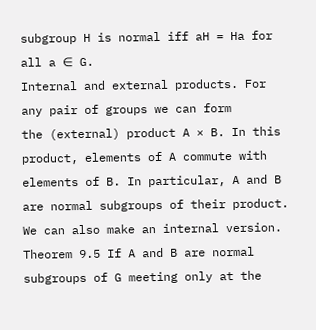subgroup H is normal iff aH = Ha for all a ∈ G.
Internal and external products. For any pair of groups we can form
the (external) product A × B. In this product, elements of A commute with
elements of B. In particular, A and B are normal subgroups of their product.
We can also make an internal version.
Theorem 9.5 If A and B are normal subgroups of G meeting only at the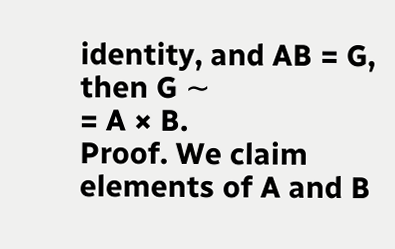identity, and AB = G, then G ∼
= A × B.
Proof. We claim elements of A and B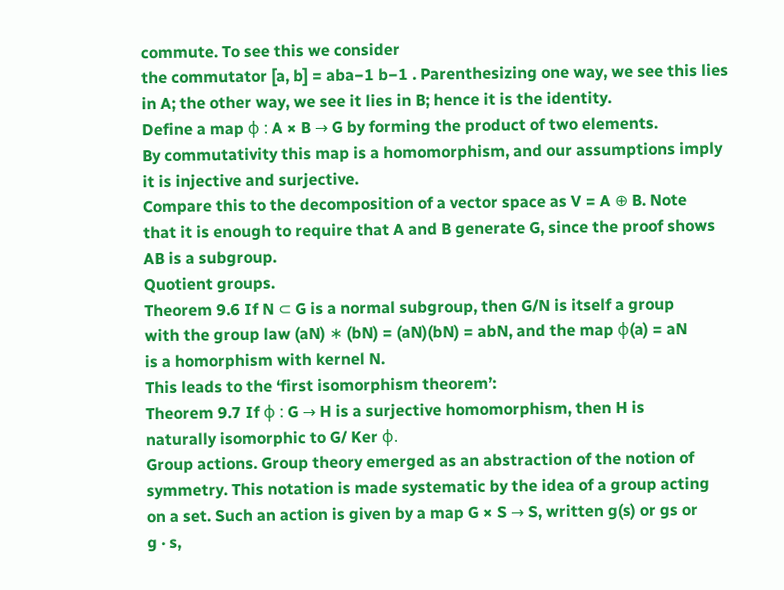commute. To see this we consider
the commutator [a, b] = aba−1 b−1 . Parenthesizing one way, we see this lies
in A; the other way, we see it lies in B; hence it is the identity.
Define a map φ : A × B → G by forming the product of two elements.
By commutativity this map is a homomorphism, and our assumptions imply
it is injective and surjective.
Compare this to the decomposition of a vector space as V = A ⊕ B. Note
that it is enough to require that A and B generate G, since the proof shows
AB is a subgroup.
Quotient groups.
Theorem 9.6 If N ⊂ G is a normal subgroup, then G/N is itself a group
with the group law (aN) ∗ (bN) = (aN)(bN) = abN, and the map φ(a) = aN
is a homorphism with kernel N.
This leads to the ‘first isomorphism theorem’:
Theorem 9.7 If φ : G → H is a surjective homomorphism, then H is
naturally isomorphic to G/ Ker φ.
Group actions. Group theory emerged as an abstraction of the notion of
symmetry. This notation is made systematic by the idea of a group acting
on a set. Such an action is given by a map G × S → S, written g(s) or gs or
g · s,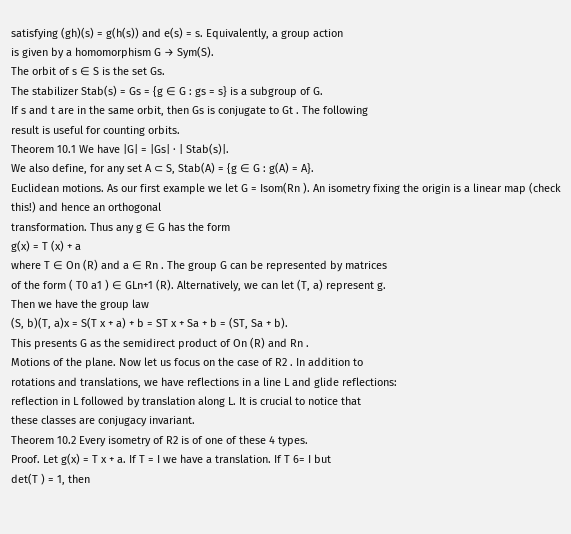satisfying (gh)(s) = g(h(s)) and e(s) = s. Equivalently, a group action
is given by a homomorphism G → Sym(S).
The orbit of s ∈ S is the set Gs.
The stabilizer Stab(s) = Gs = {g ∈ G : gs = s} is a subgroup of G.
If s and t are in the same orbit, then Gs is conjugate to Gt . The following
result is useful for counting orbits.
Theorem 10.1 We have |G| = |Gs| · | Stab(s)|.
We also define, for any set A ⊂ S, Stab(A) = {g ∈ G : g(A) = A}.
Euclidean motions. As our first example we let G = Isom(Rn ). An isometry fixing the origin is a linear map (check this!) and hence an orthogonal
transformation. Thus any g ∈ G has the form
g(x) = T (x) + a
where T ∈ On (R) and a ∈ Rn . The group G can be represented by matrices
of the form ( T0 a1 ) ∈ GLn+1 (R). Alternatively, we can let (T, a) represent g.
Then we have the group law
(S, b)(T, a)x = S(T x + a) + b = ST x + Sa + b = (ST, Sa + b).
This presents G as the semidirect product of On (R) and Rn .
Motions of the plane. Now let us focus on the case of R2 . In addition to
rotations and translations, we have reflections in a line L and glide reflections:
reflection in L followed by translation along L. It is crucial to notice that
these classes are conjugacy invariant.
Theorem 10.2 Every isometry of R2 is of one of these 4 types.
Proof. Let g(x) = T x + a. If T = I we have a translation. If T 6= I but
det(T ) = 1, then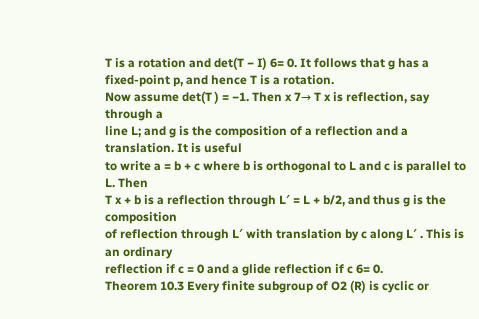T is a rotation and det(T − I) 6= 0. It follows that g has a
fixed-point p, and hence T is a rotation.
Now assume det(T ) = −1. Then x 7→ T x is reflection, say through a
line L; and g is the composition of a reflection and a translation. It is useful
to write a = b + c where b is orthogonal to L and c is parallel to L. Then
T x + b is a reflection through L′ = L + b/2, and thus g is the composition
of reflection through L′ with translation by c along L′ . This is an ordinary
reflection if c = 0 and a glide reflection if c 6= 0.
Theorem 10.3 Every finite subgroup of O2 (R) is cyclic or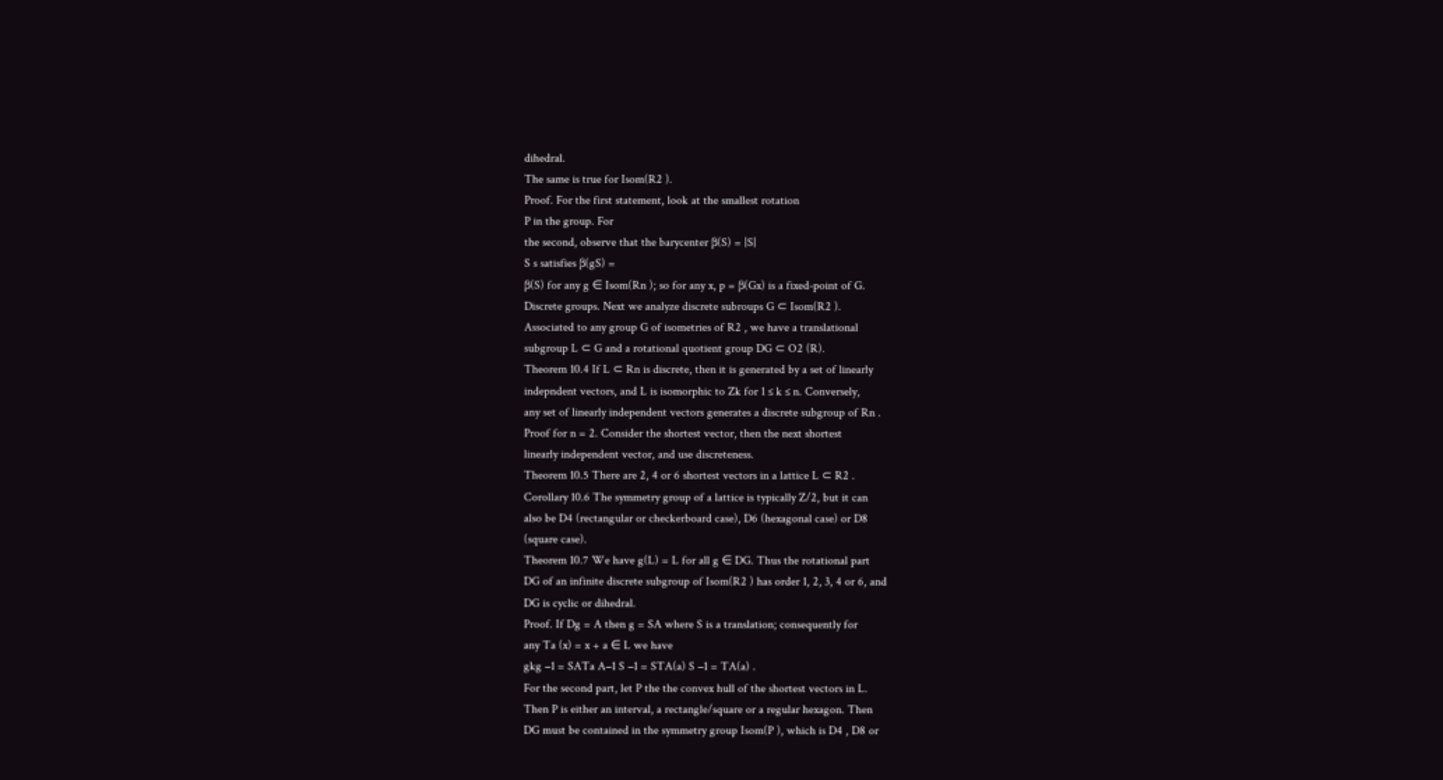dihedral.
The same is true for Isom(R2 ).
Proof. For the first statement, look at the smallest rotation
P in the group. For
the second, observe that the barycenter β(S) = |S|
S s satisfies β(gS) =
β(S) for any g ∈ Isom(Rn ); so for any x, p = β(Gx) is a fixed-point of G.
Discrete groups. Next we analyze discrete subroups G ⊂ Isom(R2 ).
Associated to any group G of isometries of R2 , we have a translational
subgroup L ⊂ G and a rotational quotient group DG ⊂ O2 (R).
Theorem 10.4 If L ⊂ Rn is discrete, then it is generated by a set of linearly
indepndent vectors, and L is isomorphic to Zk for 1 ≤ k ≤ n. Conversely,
any set of linearly independent vectors generates a discrete subgroup of Rn .
Proof for n = 2. Consider the shortest vector, then the next shortest
linearly independent vector, and use discreteness.
Theorem 10.5 There are 2, 4 or 6 shortest vectors in a lattice L ⊂ R2 .
Corollary 10.6 The symmetry group of a lattice is typically Z/2, but it can
also be D4 (rectangular or checkerboard case), D6 (hexagonal case) or D8
(square case).
Theorem 10.7 We have g(L) = L for all g ∈ DG. Thus the rotational part
DG of an infinite discrete subgroup of Isom(R2 ) has order 1, 2, 3, 4 or 6, and
DG is cyclic or dihedral.
Proof. If Dg = A then g = SA where S is a translation; consequently for
any Ta (x) = x + a ∈ L we have
gkg −1 = SATa A−1 S −1 = STA(a) S −1 = TA(a) .
For the second part, let P the the convex hull of the shortest vectors in L.
Then P is either an interval, a rectangle/square or a regular hexagon. Then
DG must be contained in the symmetry group Isom(P ), which is D4 , D8 or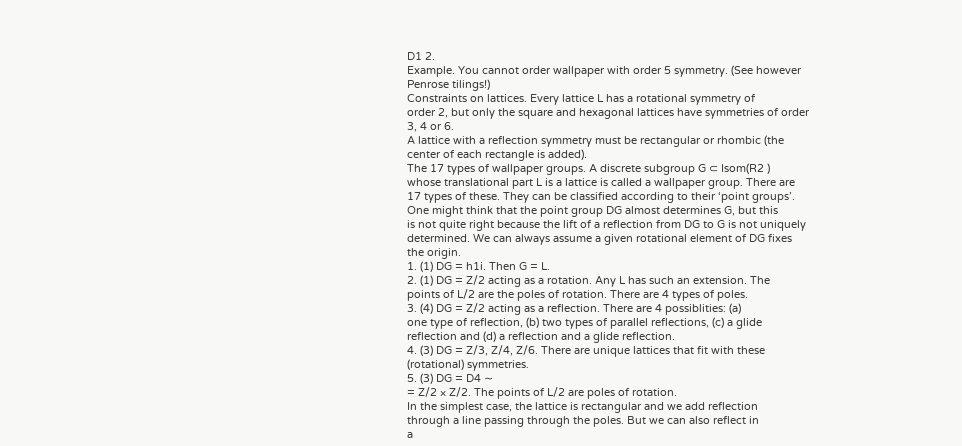D1 2.
Example. You cannot order wallpaper with order 5 symmetry. (See however
Penrose tilings!)
Constraints on lattices. Every lattice L has a rotational symmetry of
order 2, but only the square and hexagonal lattices have symmetries of order
3, 4 or 6.
A lattice with a reflection symmetry must be rectangular or rhombic (the
center of each rectangle is added).
The 17 types of wallpaper groups. A discrete subgroup G ⊂ Isom(R2 )
whose translational part L is a lattice is called a wallpaper group. There are
17 types of these. They can be classified according to their ‘point groups’.
One might think that the point group DG almost determines G, but this
is not quite right because the lift of a reflection from DG to G is not uniquely
determined. We can always assume a given rotational element of DG fixes
the origin.
1. (1) DG = h1i. Then G = L.
2. (1) DG = Z/2 acting as a rotation. Any L has such an extension. The
points of L/2 are the poles of rotation. There are 4 types of poles.
3. (4) DG = Z/2 acting as a reflection. There are 4 possiblities: (a)
one type of reflection, (b) two types of parallel reflections, (c) a glide
reflection and (d) a reflection and a glide reflection.
4. (3) DG = Z/3, Z/4, Z/6. There are unique lattices that fit with these
(rotational) symmetries.
5. (3) DG = D4 ∼
= Z/2 × Z/2. The points of L/2 are poles of rotation.
In the simplest case, the lattice is rectangular and we add reflection
through a line passing through the poles. But we can also reflect in
a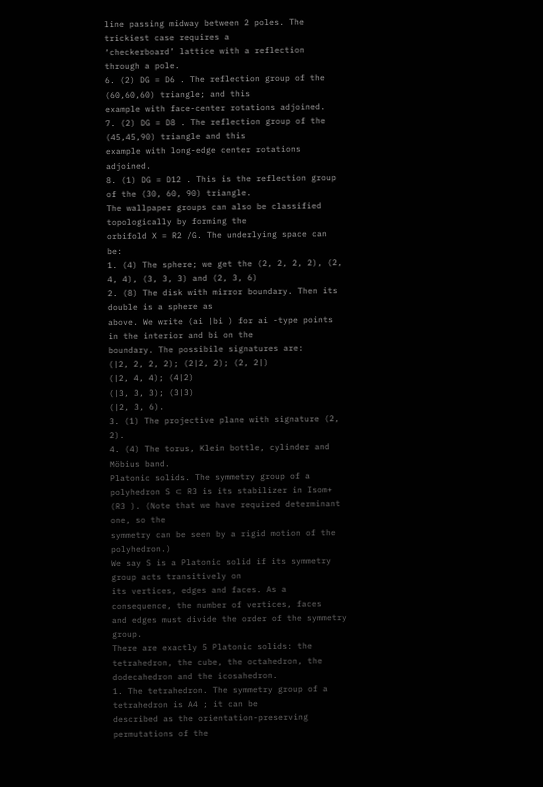line passing midway between 2 poles. The trickiest case requires a
‘checkerboard’ lattice with a reflection through a pole.
6. (2) DG = D6 . The reflection group of the (60,60,60) triangle; and this
example with face-center rotations adjoined.
7. (2) DG = D8 . The reflection group of the (45,45,90) triangle and this
example with long-edge center rotations adjoined.
8. (1) DG = D12 . This is the reflection group of the (30, 60, 90) triangle.
The wallpaper groups can also be classified topologically by forming the
orbifold X = R2 /G. The underlying space can be:
1. (4) The sphere; we get the (2, 2, 2, 2), (2, 4, 4), (3, 3, 3) and (2, 3, 6)
2. (8) The disk with mirror boundary. Then its double is a sphere as
above. We write (ai |bi ) for ai -type points in the interior and bi on the
boundary. The possibile signatures are:
(|2, 2, 2, 2); (2|2, 2); (2, 2|)
(|2, 4, 4); (4|2)
(|3, 3, 3); (3|3)
(|2, 3, 6).
3. (1) The projective plane with signature (2, 2).
4. (4) The torus, Klein bottle, cylinder and Möbius band.
Platonic solids. The symmetry group of a polyhedron S ⊂ R3 is its stabilizer in Isom+ (R3 ). (Note that we have required determinant one, so the
symmetry can be seen by a rigid motion of the polyhedron.)
We say S is a Platonic solid if its symmetry group acts transitively on
its vertices, edges and faces. As a consequence, the number of vertices, faces
and edges must divide the order of the symmetry group.
There are exactly 5 Platonic solids: the tetrahedron, the cube, the octahedron, the dodecahedron and the icosahedron.
1. The tetrahedron. The symmetry group of a tetrahedron is A4 ; it can be
described as the orientation-preserving permutations of the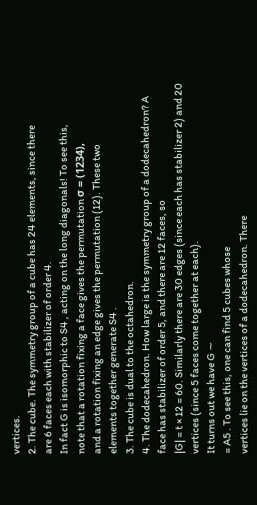vertices.
2. The cube. The symmetry group of a cube has 24 elements, since there
are 6 faces each with stabilizer of order 4.
In fact G is isomorphic to S4 , acting on the long diagonals! To see this,
note that a rotation fixing a face gives the permutation σ = (1234),
and a rotation fixing an edge gives the permutation (12). These two
elements together generate S4 .
3. The cube is dual to the octahedron.
4. The dodecahedron. How large is the symmetry group of a dodecahedron? A face has stabilizer of order 5, and there are 12 faces, so
|G| = t × 12 = 60. Similarly there are 30 edges (since each has stabilizer 2) and 20 vertices (since 5 faces come together at each).
It turns out we have G ∼
= A5 . To see this, one can find 5 cubes whose
vertices lie on the vertices of a dodecahedron. There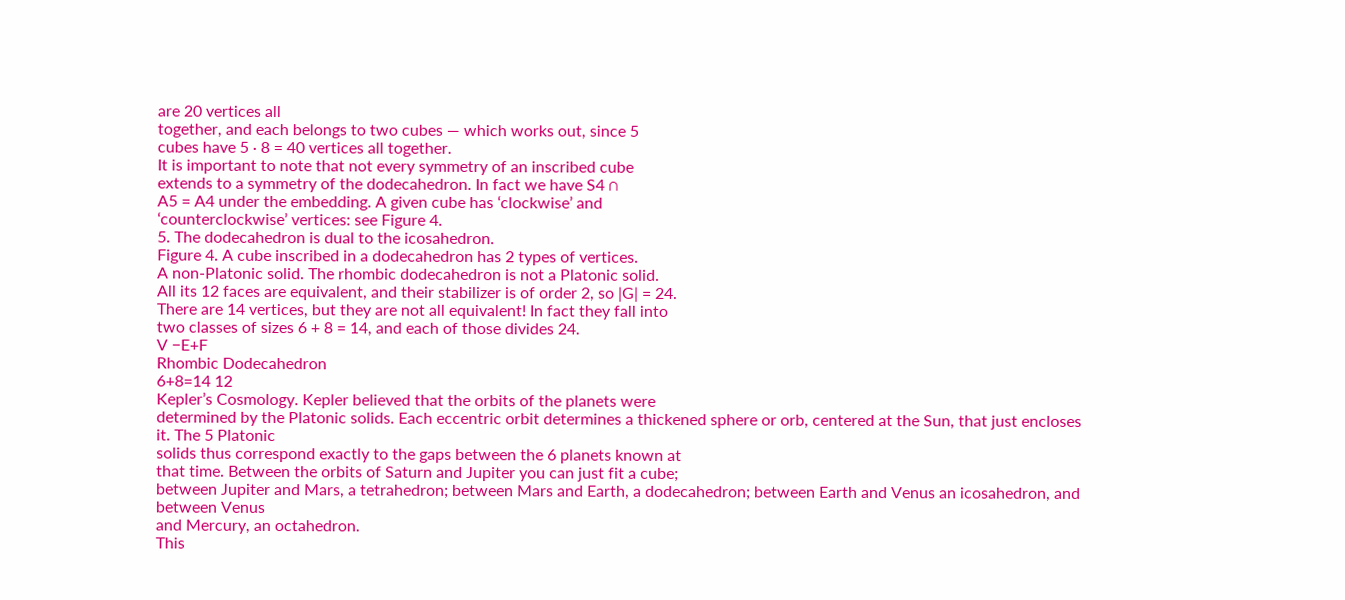are 20 vertices all
together, and each belongs to two cubes — which works out, since 5
cubes have 5 · 8 = 40 vertices all together.
It is important to note that not every symmetry of an inscribed cube
extends to a symmetry of the dodecahedron. In fact we have S4 ∩
A5 = A4 under the embedding. A given cube has ‘clockwise’ and
‘counterclockwise’ vertices: see Figure 4.
5. The dodecahedron is dual to the icosahedron.
Figure 4. A cube inscribed in a dodecahedron has 2 types of vertices.
A non-Platonic solid. The rhombic dodecahedron is not a Platonic solid.
All its 12 faces are equivalent, and their stabilizer is of order 2, so |G| = 24.
There are 14 vertices, but they are not all equivalent! In fact they fall into
two classes of sizes 6 + 8 = 14, and each of those divides 24.
V −E+F
Rhombic Dodecahedron
6+8=14 12
Kepler’s Cosmology. Kepler believed that the orbits of the planets were
determined by the Platonic solids. Each eccentric orbit determines a thickened sphere or orb, centered at the Sun, that just encloses it. The 5 Platonic
solids thus correspond exactly to the gaps between the 6 planets known at
that time. Between the orbits of Saturn and Jupiter you can just fit a cube;
between Jupiter and Mars, a tetrahedron; between Mars and Earth, a dodecahedron; between Earth and Venus an icosahedron, and between Venus
and Mercury, an octahedron.
This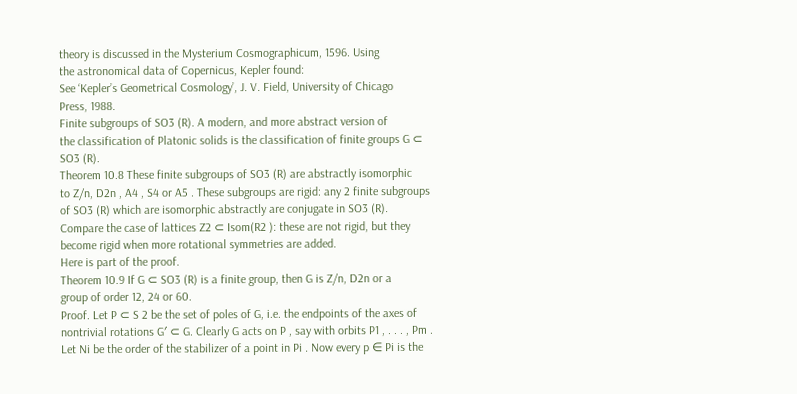theory is discussed in the Mysterium Cosmographicum, 1596. Using
the astronomical data of Copernicus, Kepler found:
See ‘Kepler’s Geometrical Cosmology’, J. V. Field, University of Chicago
Press, 1988.
Finite subgroups of SO3 (R). A modern, and more abstract version of
the classification of Platonic solids is the classification of finite groups G ⊂
SO3 (R).
Theorem 10.8 These finite subgroups of SO3 (R) are abstractly isomorphic
to Z/n, D2n , A4 , S4 or A5 . These subgroups are rigid: any 2 finite subgroups
of SO3 (R) which are isomorphic abstractly are conjugate in SO3 (R).
Compare the case of lattices Z2 ⊂ Isom(R2 ): these are not rigid, but they
become rigid when more rotational symmetries are added.
Here is part of the proof.
Theorem 10.9 If G ⊂ SO3 (R) is a finite group, then G is Z/n, D2n or a
group of order 12, 24 or 60.
Proof. Let P ⊂ S 2 be the set of poles of G, i.e. the endpoints of the axes of
nontrivial rotations G′ ⊂ G. Clearly G acts on P , say with orbits P1 , . . . , Pm .
Let Ni be the order of the stabilizer of a point in Pi . Now every p ∈ Pi is the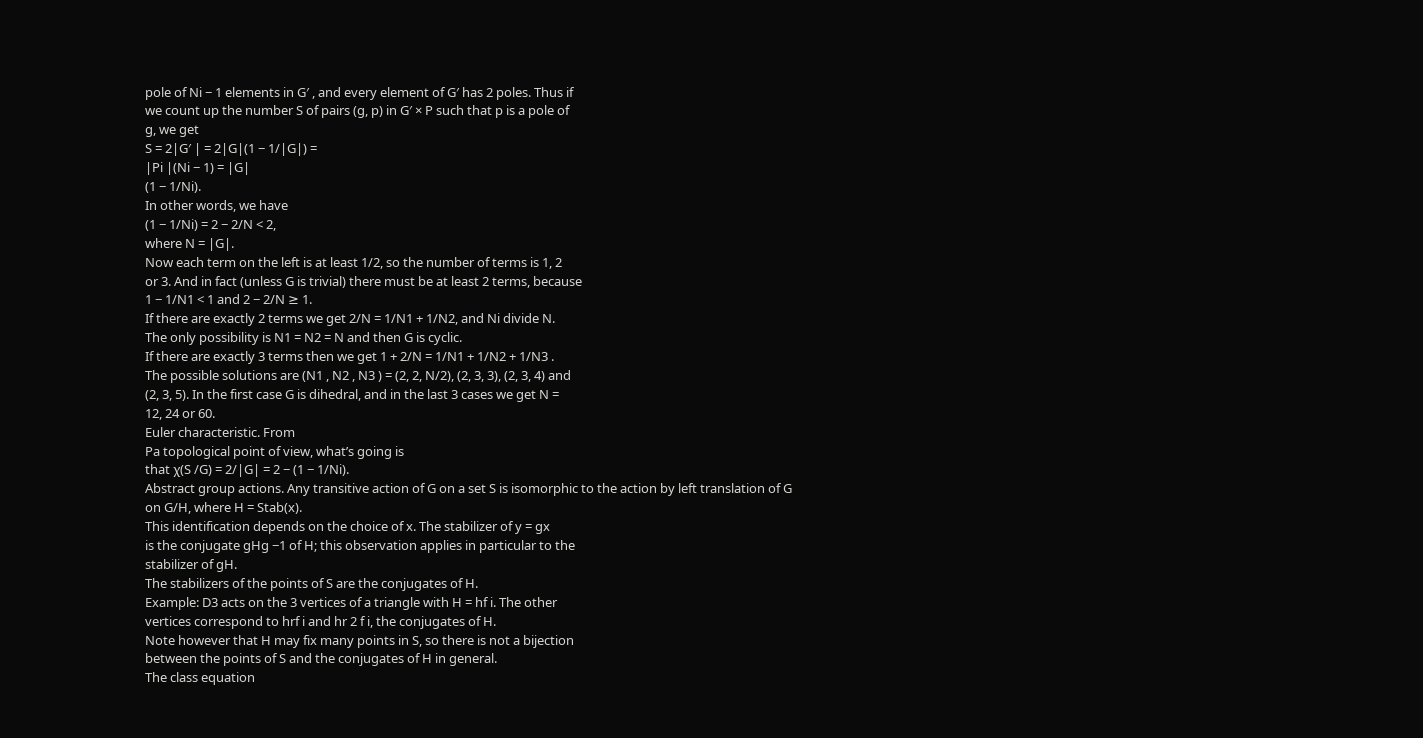pole of Ni − 1 elements in G′ , and every element of G′ has 2 poles. Thus if
we count up the number S of pairs (g, p) in G′ × P such that p is a pole of
g, we get
S = 2|G′ | = 2|G|(1 − 1/|G|) =
|Pi |(Ni − 1) = |G|
(1 − 1/Ni).
In other words, we have
(1 − 1/Ni) = 2 − 2/N < 2,
where N = |G|.
Now each term on the left is at least 1/2, so the number of terms is 1, 2
or 3. And in fact (unless G is trivial) there must be at least 2 terms, because
1 − 1/N1 < 1 and 2 − 2/N ≥ 1.
If there are exactly 2 terms we get 2/N = 1/N1 + 1/N2, and Ni divide N.
The only possibility is N1 = N2 = N and then G is cyclic.
If there are exactly 3 terms then we get 1 + 2/N = 1/N1 + 1/N2 + 1/N3 .
The possible solutions are (N1 , N2 , N3 ) = (2, 2, N/2), (2, 3, 3), (2, 3, 4) and
(2, 3, 5). In the first case G is dihedral, and in the last 3 cases we get N =
12, 24 or 60.
Euler characteristic. From
Pa topological point of view, what’s going is
that χ(S /G) = 2/|G| = 2 − (1 − 1/Ni).
Abstract group actions. Any transitive action of G on a set S is isomorphic to the action by left translation of G on G/H, where H = Stab(x).
This identification depends on the choice of x. The stabilizer of y = gx
is the conjugate gHg −1 of H; this observation applies in particular to the
stabilizer of gH.
The stabilizers of the points of S are the conjugates of H.
Example: D3 acts on the 3 vertices of a triangle with H = hf i. The other
vertices correspond to hrf i and hr 2 f i, the conjugates of H.
Note however that H may fix many points in S, so there is not a bijection
between the points of S and the conjugates of H in general.
The class equation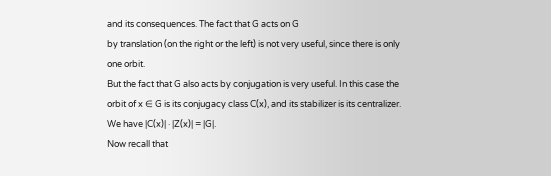and its consequences. The fact that G acts on G
by translation (on the right or the left) is not very useful, since there is only
one orbit.
But the fact that G also acts by conjugation is very useful. In this case the
orbit of x ∈ G is its conjugacy class C(x), and its stabilizer is its centralizer.
We have |C(x)| · |Z(x)| = |G|.
Now recall that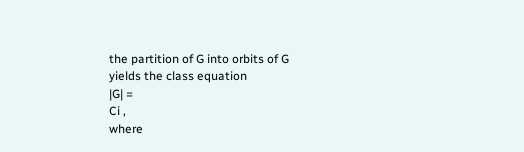the partition of G into orbits of G yields the class equation
|G| =
Ci ,
where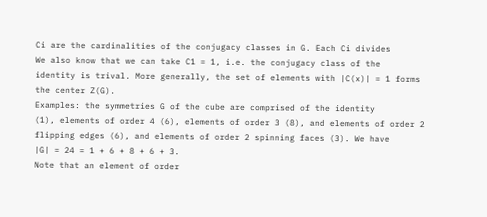Ci are the cardinalities of the conjugacy classes in G. Each Ci divides
We also know that we can take C1 = 1, i.e. the conjugacy class of the
identity is trival. More generally, the set of elements with |C(x)| = 1 forms
the center Z(G).
Examples: the symmetries G of the cube are comprised of the identity
(1), elements of order 4 (6), elements of order 3 (8), and elements of order 2
flipping edges (6), and elements of order 2 spinning faces (3). We have
|G| = 24 = 1 + 6 + 8 + 6 + 3.
Note that an element of order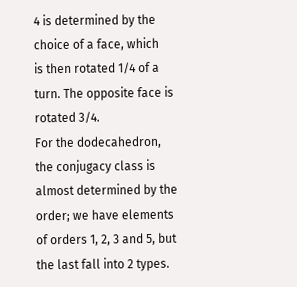4 is determined by the choice of a face, which
is then rotated 1/4 of a turn. The opposite face is rotated 3/4.
For the dodecahedron, the conjugacy class is almost determined by the
order; we have elements of orders 1, 2, 3 and 5, but the last fall into 2 types.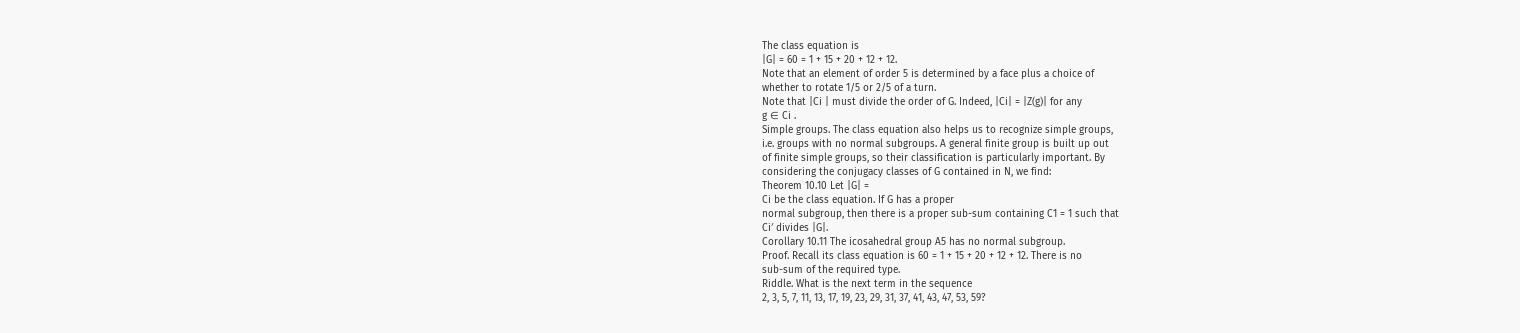The class equation is
|G| = 60 = 1 + 15 + 20 + 12 + 12.
Note that an element of order 5 is determined by a face plus a choice of
whether to rotate 1/5 or 2/5 of a turn.
Note that |Ci | must divide the order of G. Indeed, |Ci| = |Z(g)| for any
g ∈ Ci .
Simple groups. The class equation also helps us to recognize simple groups,
i.e. groups with no normal subgroups. A general finite group is built up out
of finite simple groups, so their classification is particularly important. By
considering the conjugacy classes of G contained in N, we find:
Theorem 10.10 Let |G| =
Ci be the class equation. If G has a proper
normal subgroup, then there is a proper sub-sum containing C1 = 1 such that
Ci′ divides |G|.
Corollary 10.11 The icosahedral group A5 has no normal subgroup.
Proof. Recall its class equation is 60 = 1 + 15 + 20 + 12 + 12. There is no
sub-sum of the required type.
Riddle. What is the next term in the sequence
2, 3, 5, 7, 11, 13, 17, 19, 23, 29, 31, 37, 41, 43, 47, 53, 59?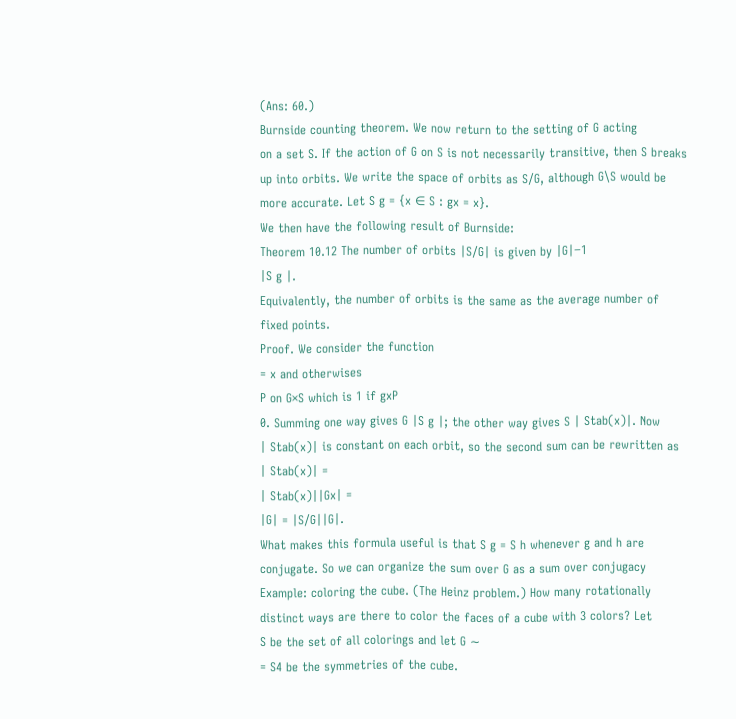(Ans: 60.)
Burnside counting theorem. We now return to the setting of G acting
on a set S. If the action of G on S is not necessarily transitive, then S breaks
up into orbits. We write the space of orbits as S/G, although G\S would be
more accurate. Let S g = {x ∈ S : gx = x}.
We then have the following result of Burnside:
Theorem 10.12 The number of orbits |S/G| is given by |G|−1
|S g |.
Equivalently, the number of orbits is the same as the average number of
fixed points.
Proof. We consider the function
= x and otherwises
P on G×S which is 1 if gxP
0. Summing one way gives G |S g |; the other way gives S | Stab(x)|. Now
| Stab(x)| is constant on each orbit, so the second sum can be rewritten as
| Stab(x)| =
| Stab(x)||Gx| =
|G| = |S/G||G|.
What makes this formula useful is that S g = S h whenever g and h are
conjugate. So we can organize the sum over G as a sum over conjugacy
Example: coloring the cube. (The Heinz problem.) How many rotationally distinct ways are there to color the faces of a cube with 3 colors? Let
S be the set of all colorings and let G ∼
= S4 be the symmetries of the cube.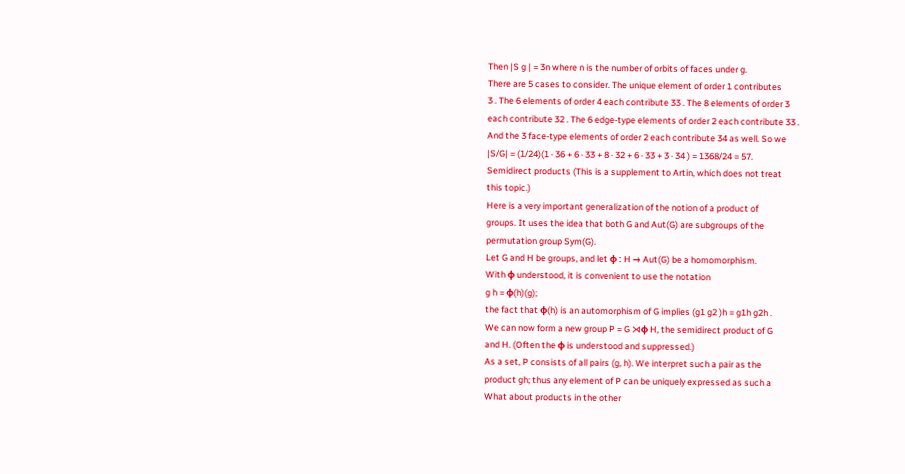Then |S g | = 3n where n is the number of orbits of faces under g.
There are 5 cases to consider. The unique element of order 1 contributes
3 . The 6 elements of order 4 each contribute 33 . The 8 elements of order 3
each contribute 32 . The 6 edge-type elements of order 2 each contribute 33 .
And the 3 face-type elements of order 2 each contribute 34 as well. So we
|S/G| = (1/24)(1 · 36 + 6 · 33 + 8 · 32 + 6 · 33 + 3 · 34 ) = 1368/24 = 57.
Semidirect products (This is a supplement to Artin, which does not treat
this topic.)
Here is a very important generalization of the notion of a product of
groups. It uses the idea that both G and Aut(G) are subgroups of the
permutation group Sym(G).
Let G and H be groups, and let φ : H → Aut(G) be a homomorphism.
With φ understood, it is convenient to use the notation
g h = φ(h)(g);
the fact that φ(h) is an automorphism of G implies (g1 g2 )h = g1h g2h .
We can now form a new group P = G ⋊φ H, the semidirect product of G
and H. (Often the φ is understood and suppressed.)
As a set, P consists of all pairs (g, h). We interpret such a pair as the
product gh; thus any element of P can be uniquely expressed as such a
What about products in the other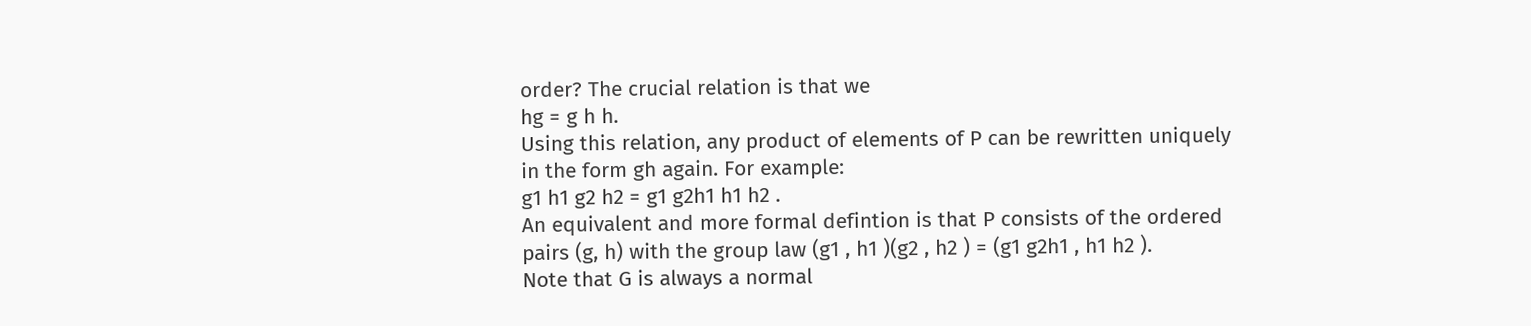order? The crucial relation is that we
hg = g h h.
Using this relation, any product of elements of P can be rewritten uniquely
in the form gh again. For example:
g1 h1 g2 h2 = g1 g2h1 h1 h2 .
An equivalent and more formal defintion is that P consists of the ordered
pairs (g, h) with the group law (g1 , h1 )(g2 , h2 ) = (g1 g2h1 , h1 h2 ).
Note that G is always a normal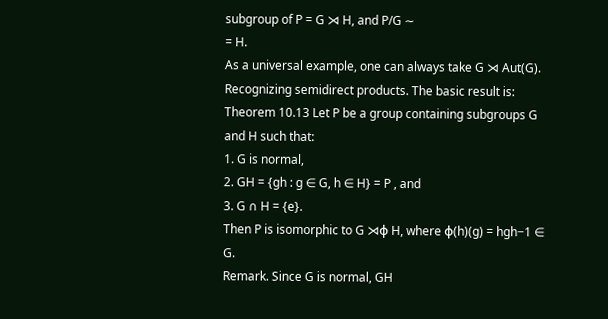subgroup of P = G ⋊ H, and P/G ∼
= H.
As a universal example, one can always take G ⋊ Aut(G).
Recognizing semidirect products. The basic result is:
Theorem 10.13 Let P be a group containing subgroups G and H such that:
1. G is normal,
2. GH = {gh : g ∈ G, h ∈ H} = P , and
3. G ∩ H = {e}.
Then P is isomorphic to G ⋊φ H, where φ(h)(g) = hgh−1 ∈ G.
Remark. Since G is normal, GH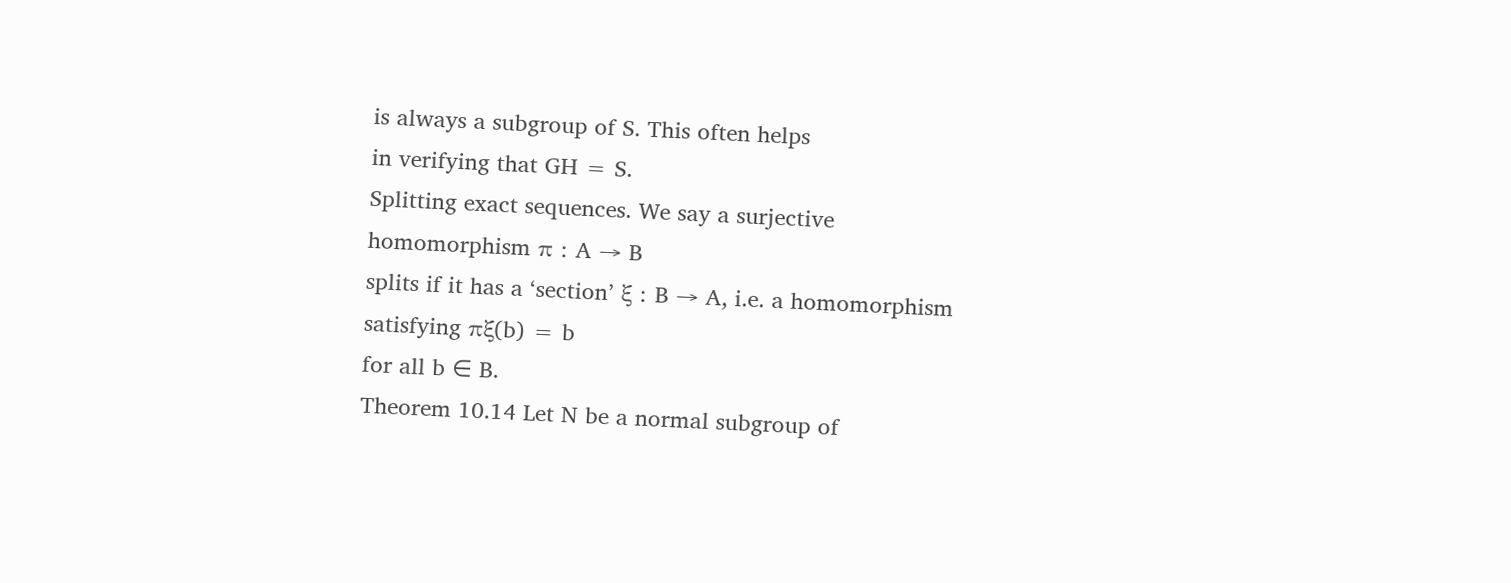is always a subgroup of S. This often helps
in verifying that GH = S.
Splitting exact sequences. We say a surjective homomorphism π : A → B
splits if it has a ‘section’ ξ : B → A, i.e. a homomorphism satisfying πξ(b) = b
for all b ∈ B.
Theorem 10.14 Let N be a normal subgroup of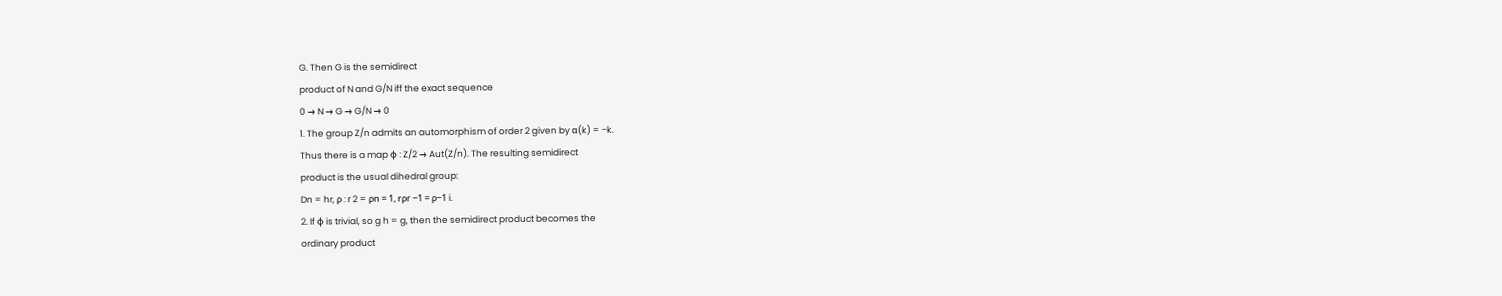G. Then G is the semidirect
product of N and G/N iff the exact sequence
0 → N → G → G/N → 0
1. The group Z/n admits an automorphism of order 2 given by α(k) = −k.
Thus there is a map φ : Z/2 → Aut(Z/n). The resulting semidirect
product is the usual dihedral group:
Dn = hr, ρ : r 2 = ρn = 1, rρr −1 = ρ−1 i.
2. If φ is trivial, so g h = g, then the semidirect product becomes the
ordinary product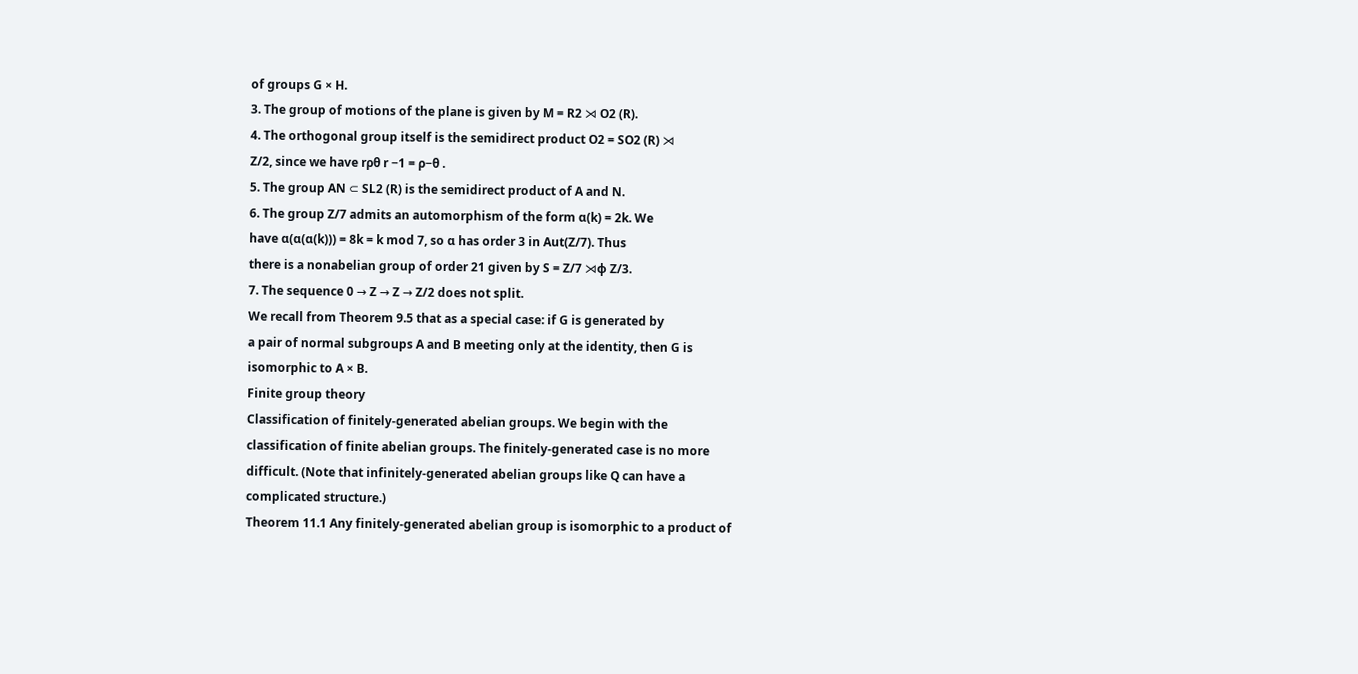of groups G × H.
3. The group of motions of the plane is given by M = R2 ⋊ O2 (R).
4. The orthogonal group itself is the semidirect product O2 = SO2 (R) ⋊
Z/2, since we have rρθ r −1 = ρ−θ .
5. The group AN ⊂ SL2 (R) is the semidirect product of A and N.
6. The group Z/7 admits an automorphism of the form α(k) = 2k. We
have α(α(α(k))) = 8k = k mod 7, so α has order 3 in Aut(Z/7). Thus
there is a nonabelian group of order 21 given by S = Z/7 ⋊φ Z/3.
7. The sequence 0 → Z → Z → Z/2 does not split.
We recall from Theorem 9.5 that as a special case: if G is generated by
a pair of normal subgroups A and B meeting only at the identity, then G is
isomorphic to A × B.
Finite group theory
Classification of finitely-generated abelian groups. We begin with the
classification of finite abelian groups. The finitely-generated case is no more
difficult. (Note that infinitely-generated abelian groups like Q can have a
complicated structure.)
Theorem 11.1 Any finitely-generated abelian group is isomorphic to a product of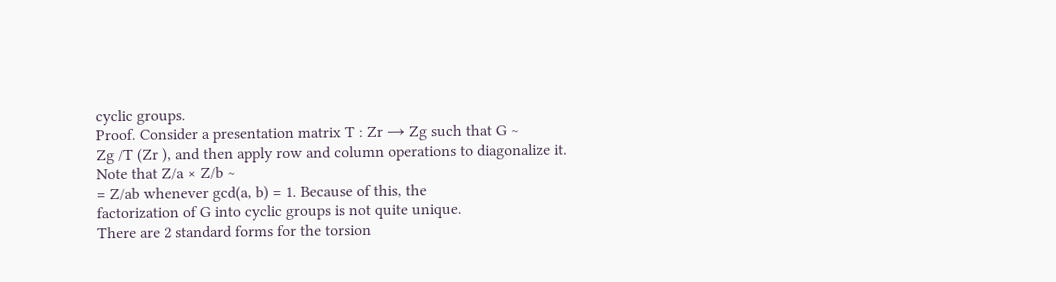cyclic groups.
Proof. Consider a presentation matrix T : Zr → Zg such that G ∼
Zg /T (Zr ), and then apply row and column operations to diagonalize it.
Note that Z/a × Z/b ∼
= Z/ab whenever gcd(a, b) = 1. Because of this, the
factorization of G into cyclic groups is not quite unique.
There are 2 standard forms for the torsion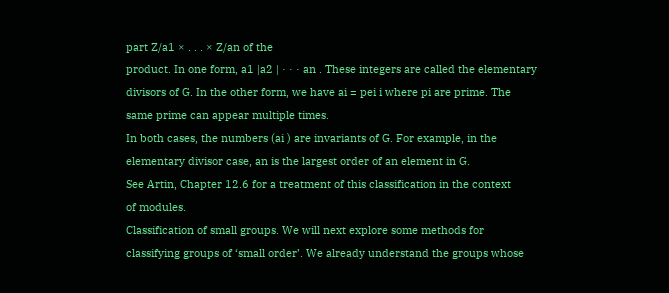part Z/a1 × . . . × Z/an of the
product. In one form, a1 |a2 | · · · an . These integers are called the elementary
divisors of G. In the other form, we have ai = pei i where pi are prime. The
same prime can appear multiple times.
In both cases, the numbers (ai ) are invariants of G. For example, in the
elementary divisor case, an is the largest order of an element in G.
See Artin, Chapter 12.6 for a treatment of this classification in the context
of modules.
Classification of small groups. We will next explore some methods for
classifying groups of ‘small order’. We already understand the groups whose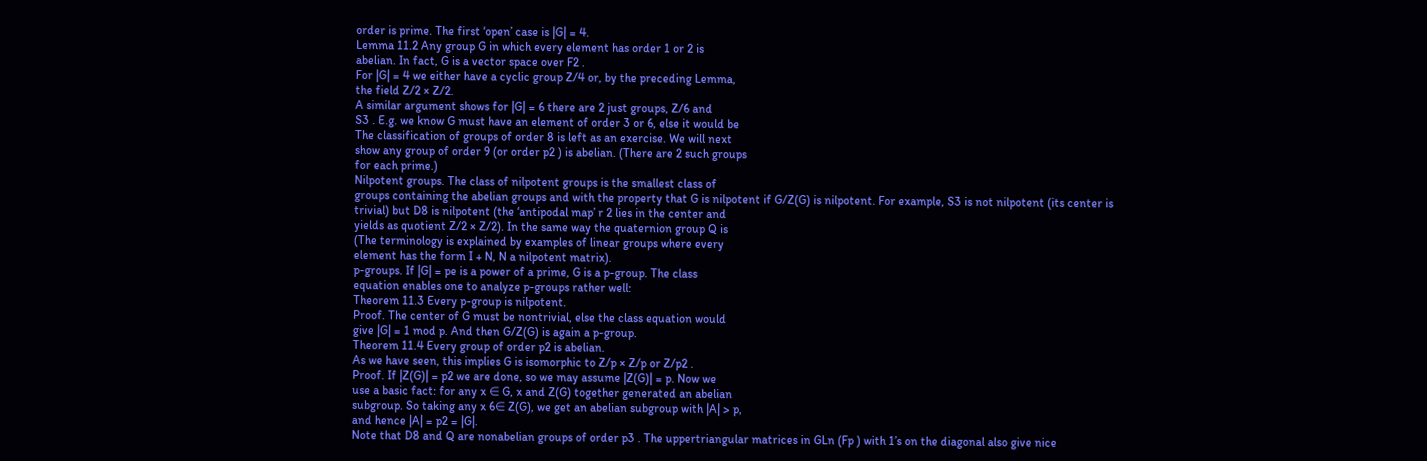order is prime. The first ‘open’ case is |G| = 4.
Lemma 11.2 Any group G in which every element has order 1 or 2 is
abelian. In fact, G is a vector space over F2 .
For |G| = 4 we either have a cyclic group Z/4 or, by the preceding Lemma,
the field Z/2 × Z/2.
A similar argument shows for |G| = 6 there are 2 just groups, Z/6 and
S3 . E.g. we know G must have an element of order 3 or 6, else it would be
The classification of groups of order 8 is left as an exercise. We will next
show any group of order 9 (or order p2 ) is abelian. (There are 2 such groups
for each prime.)
Nilpotent groups. The class of nilpotent groups is the smallest class of
groups containing the abelian groups and with the property that G is nilpotent if G/Z(G) is nilpotent. For example, S3 is not nilpotent (its center is
trivial) but D8 is nilpotent (the ‘antipodal map’ r 2 lies in the center and
yields as quotient Z/2 × Z/2). In the same way the quaternion group Q is
(The terminology is explained by examples of linear groups where every
element has the form I + N, N a nilpotent matrix).
p-groups. If |G| = pe is a power of a prime, G is a p-group. The class
equation enables one to analyze p-groups rather well:
Theorem 11.3 Every p-group is nilpotent.
Proof. The center of G must be nontrivial, else the class equation would
give |G| = 1 mod p. And then G/Z(G) is again a p-group.
Theorem 11.4 Every group of order p2 is abelian.
As we have seen, this implies G is isomorphic to Z/p × Z/p or Z/p2 .
Proof. If |Z(G)| = p2 we are done, so we may assume |Z(G)| = p. Now we
use a basic fact: for any x ∈ G, x and Z(G) together generated an abelian
subgroup. So taking any x 6∈ Z(G), we get an abelian subgroup with |A| > p,
and hence |A| = p2 = |G|.
Note that D8 and Q are nonabelian groups of order p3 . The uppertriangular matrices in GLn (Fp ) with 1’s on the diagonal also give nice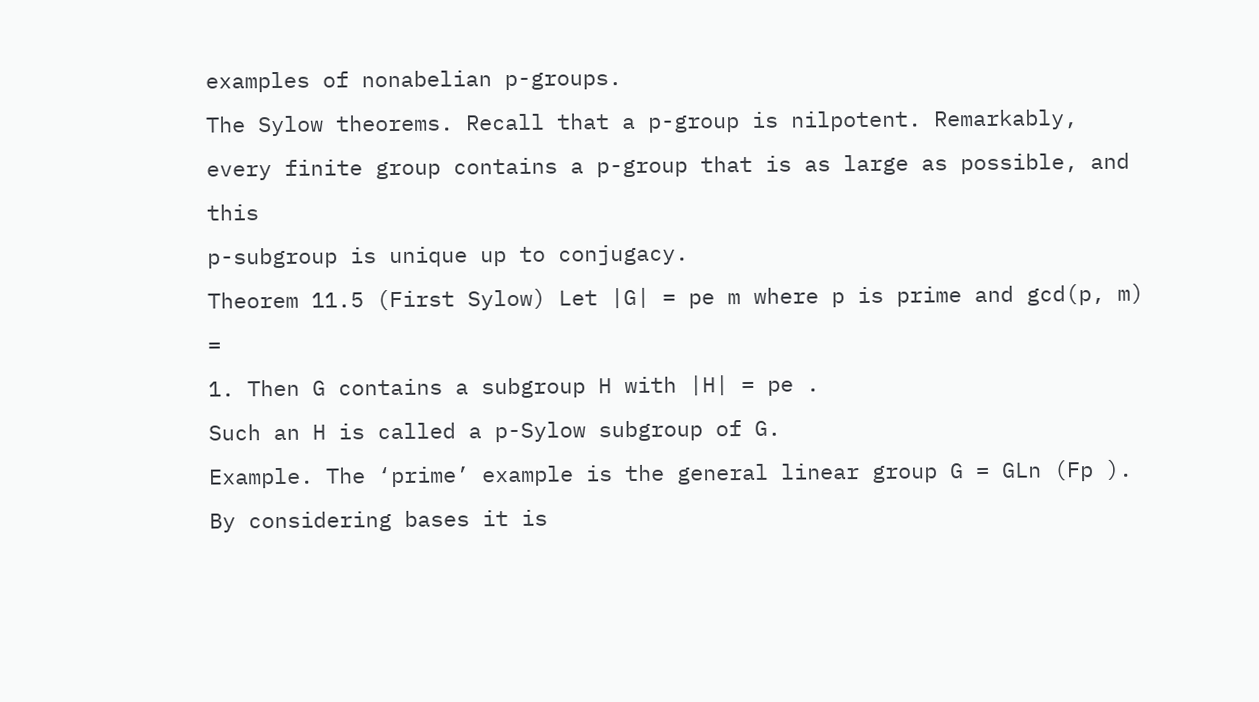examples of nonabelian p-groups.
The Sylow theorems. Recall that a p-group is nilpotent. Remarkably,
every finite group contains a p-group that is as large as possible, and this
p-subgroup is unique up to conjugacy.
Theorem 11.5 (First Sylow) Let |G| = pe m where p is prime and gcd(p, m) =
1. Then G contains a subgroup H with |H| = pe .
Such an H is called a p-Sylow subgroup of G.
Example. The ‘prime’ example is the general linear group G = GLn (Fp ).
By considering bases it is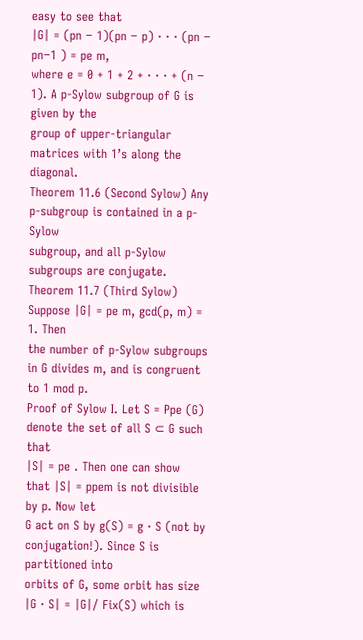easy to see that
|G| = (pn − 1)(pn − p) · · · (pn − pn−1 ) = pe m,
where e = 0 + 1 + 2 + · · · + (n − 1). A p-Sylow subgroup of G is given by the
group of upper-triangular matrices with 1’s along the diagonal.
Theorem 11.6 (Second Sylow) Any p-subgroup is contained in a p-Sylow
subgroup, and all p-Sylow subgroups are conjugate.
Theorem 11.7 (Third Sylow) Suppose |G| = pe m, gcd(p, m) = 1. Then
the number of p-Sylow subgroups in G divides m, and is congruent to 1 mod p.
Proof of Sylow I. Let S = Ppe (G) denote the set of all S ⊂ G such that
|S| = pe . Then one can show that |S| = ppem is not divisible by p. Now let
G act on S by g(S) = g · S (not by conjugation!). Since S is partitioned into
orbits of G, some orbit has size |G · S| = |G|/ Fix(S) which is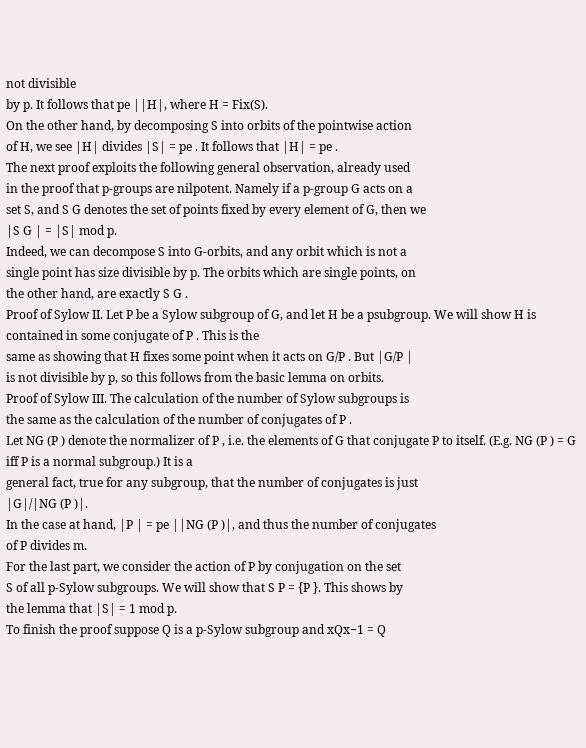not divisible
by p. It follows that pe ||H|, where H = Fix(S).
On the other hand, by decomposing S into orbits of the pointwise action
of H, we see |H| divides |S| = pe . It follows that |H| = pe .
The next proof exploits the following general observation, already used
in the proof that p-groups are nilpotent. Namely if a p-group G acts on a
set S, and S G denotes the set of points fixed by every element of G, then we
|S G | = |S| mod p.
Indeed, we can decompose S into G-orbits, and any orbit which is not a
single point has size divisible by p. The orbits which are single points, on
the other hand, are exactly S G .
Proof of Sylow II. Let P be a Sylow subgroup of G, and let H be a psubgroup. We will show H is contained in some conjugate of P . This is the
same as showing that H fixes some point when it acts on G/P . But |G/P |
is not divisible by p, so this follows from the basic lemma on orbits.
Proof of Sylow III. The calculation of the number of Sylow subgroups is
the same as the calculation of the number of conjugates of P .
Let NG (P ) denote the normalizer of P , i.e. the elements of G that conjugate P to itself. (E.g. NG (P ) = G iff P is a normal subgroup.) It is a
general fact, true for any subgroup, that the number of conjugates is just
|G|/|NG (P )|.
In the case at hand, |P | = pe ||NG (P )|, and thus the number of conjugates
of P divides m.
For the last part, we consider the action of P by conjugation on the set
S of all p-Sylow subgroups. We will show that S P = {P }. This shows by
the lemma that |S| = 1 mod p.
To finish the proof suppose Q is a p-Sylow subgroup and xQx−1 = Q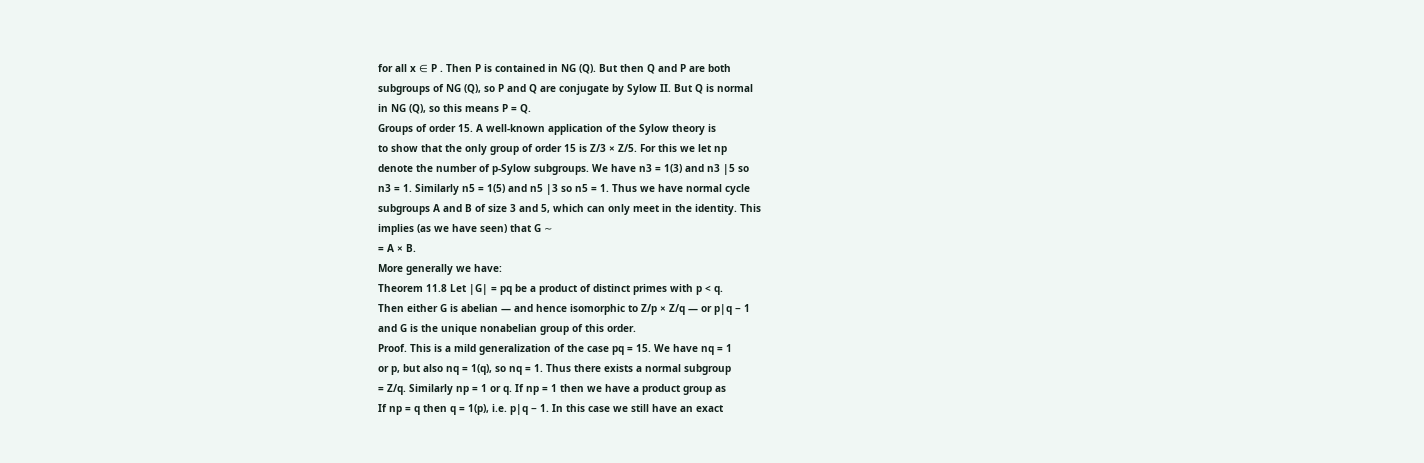for all x ∈ P . Then P is contained in NG (Q). But then Q and P are both
subgroups of NG (Q), so P and Q are conjugate by Sylow II. But Q is normal
in NG (Q), so this means P = Q.
Groups of order 15. A well-known application of the Sylow theory is
to show that the only group of order 15 is Z/3 × Z/5. For this we let np
denote the number of p-Sylow subgroups. We have n3 = 1(3) and n3 |5 so
n3 = 1. Similarly n5 = 1(5) and n5 |3 so n5 = 1. Thus we have normal cycle
subgroups A and B of size 3 and 5, which can only meet in the identity. This
implies (as we have seen) that G ∼
= A × B.
More generally we have:
Theorem 11.8 Let |G| = pq be a product of distinct primes with p < q.
Then either G is abelian — and hence isomorphic to Z/p × Z/q — or p|q − 1
and G is the unique nonabelian group of this order.
Proof. This is a mild generalization of the case pq = 15. We have nq = 1
or p, but also nq = 1(q), so nq = 1. Thus there exists a normal subgroup
= Z/q. Similarly np = 1 or q. If np = 1 then we have a product group as
If np = q then q = 1(p), i.e. p|q − 1. In this case we still have an exact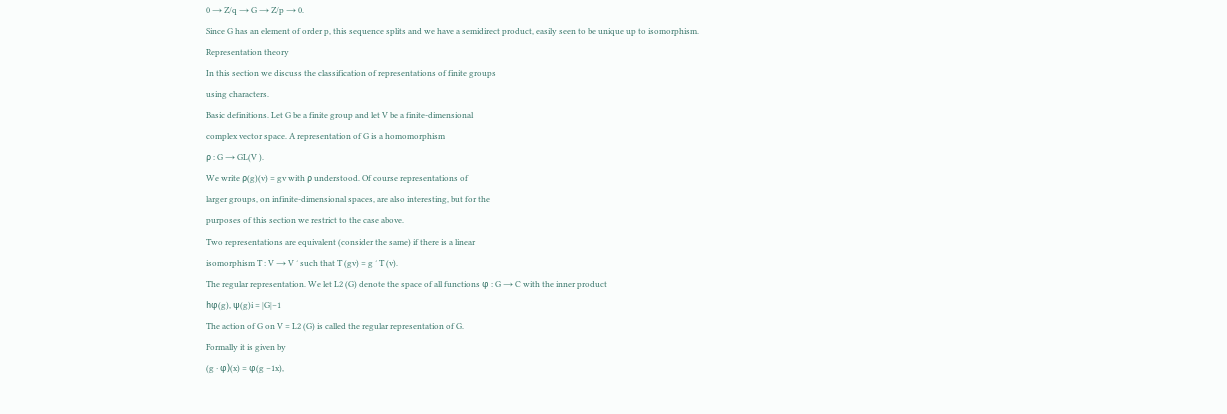0 → Z/q → G → Z/p → 0.
Since G has an element of order p, this sequence splits and we have a semidirect product, easily seen to be unique up to isomorphism.
Representation theory
In this section we discuss the classification of representations of finite groups
using characters.
Basic definitions. Let G be a finite group and let V be a finite-dimensional
complex vector space. A representation of G is a homomorphism
ρ : G → GL(V ).
We write ρ(g)(v) = gv with ρ understood. Of course representations of
larger groups, on infinite-dimensional spaces, are also interesting, but for the
purposes of this section we restrict to the case above.
Two representations are equivalent (consider the same) if there is a linear
isomorphism T : V → V ′ such that T (gv) = g ′ T (v).
The regular representation. We let L2 (G) denote the space of all functions φ : G → C with the inner product
hφ(g), ψ(g)i = |G|−1
The action of G on V = L2 (G) is called the regular representation of G.
Formally it is given by
(g · φ)(x) = φ(g −1x),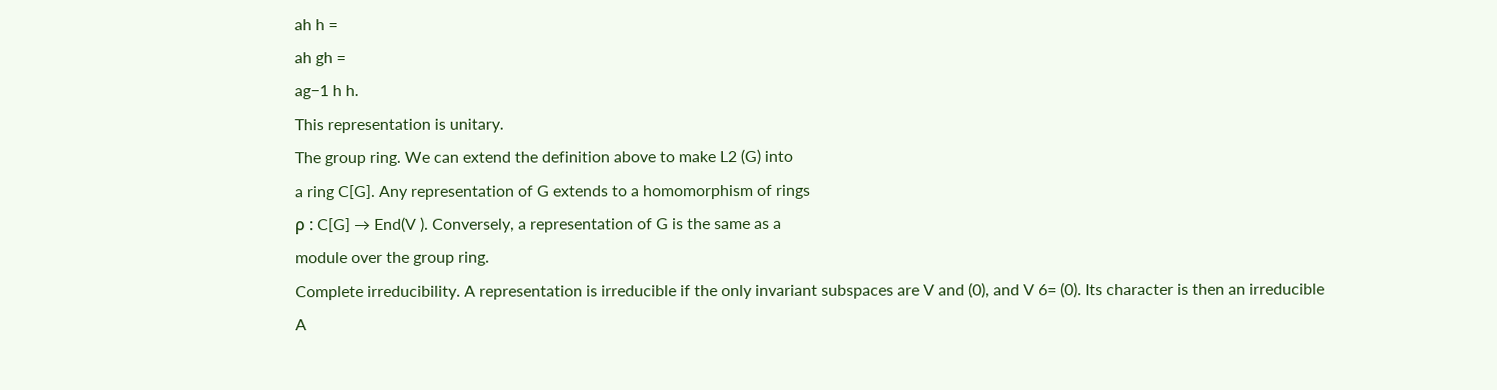ah h =
ah gh =
ag−1 h h.
This representation is unitary.
The group ring. We can extend the definition above to make L2 (G) into
a ring C[G]. Any representation of G extends to a homomorphism of rings
ρ : C[G] → End(V ). Conversely, a representation of G is the same as a
module over the group ring.
Complete irreducibility. A representation is irreducible if the only invariant subspaces are V and (0), and V 6= (0). Its character is then an irreducible
A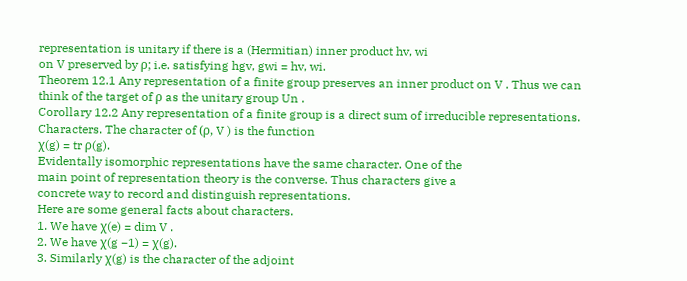representation is unitary if there is a (Hermitian) inner product hv, wi
on V preserved by ρ; i.e. satisfying hgv, gwi = hv, wi.
Theorem 12.1 Any representation of a finite group preserves an inner product on V . Thus we can think of the target of ρ as the unitary group Un .
Corollary 12.2 Any representation of a finite group is a direct sum of irreducible representations.
Characters. The character of (ρ, V ) is the function
χ(g) = tr ρ(g).
Evidentally isomorphic representations have the same character. One of the
main point of representation theory is the converse. Thus characters give a
concrete way to record and distinguish representations.
Here are some general facts about characters.
1. We have χ(e) = dim V .
2. We have χ(g −1) = χ(g).
3. Similarly χ(g) is the character of the adjoint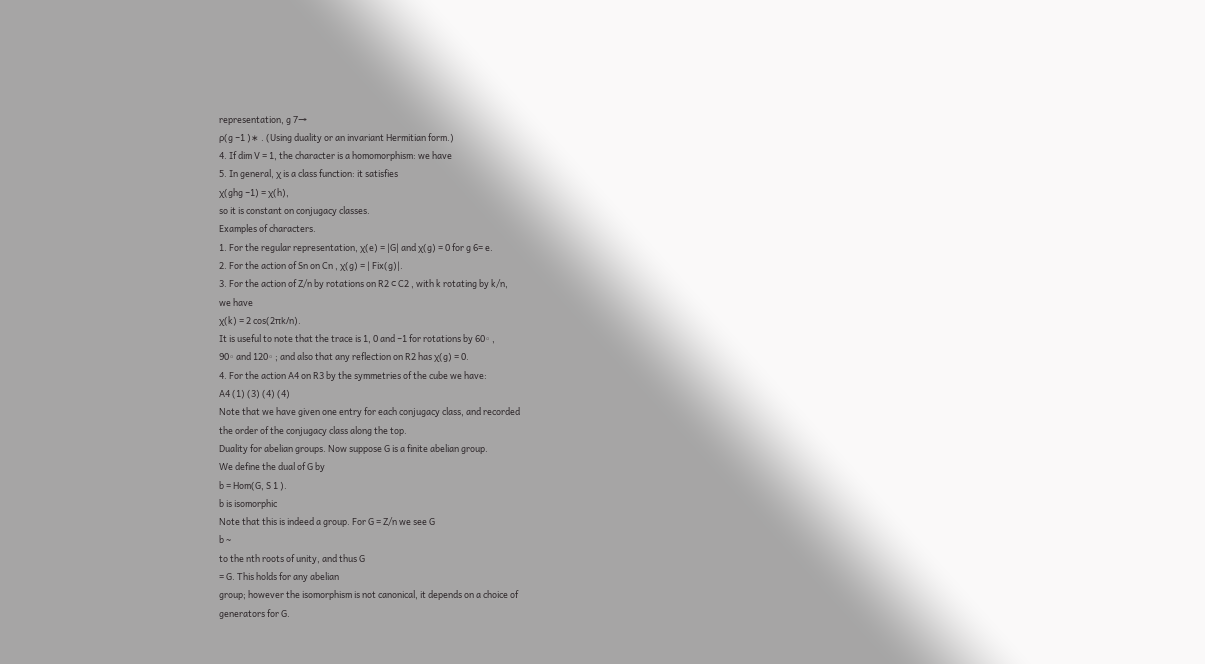representation, g 7→
ρ(g −1 )∗ . (Using duality or an invariant Hermitian form.)
4. If dim V = 1, the character is a homomorphism: we have
5. In general, χ is a class function: it satisfies
χ(ghg −1) = χ(h),
so it is constant on conjugacy classes.
Examples of characters.
1. For the regular representation, χ(e) = |G| and χ(g) = 0 for g 6= e.
2. For the action of Sn on Cn , χ(g) = | Fix(g)|.
3. For the action of Z/n by rotations on R2 ⊂ C2 , with k rotating by k/n,
we have
χ(k) = 2 cos(2πk/n).
It is useful to note that the trace is 1, 0 and −1 for rotations by 60◦ ,
90◦ and 120◦ ; and also that any reflection on R2 has χ(g) = 0.
4. For the action A4 on R3 by the symmetries of the cube we have:
A4 (1) (3) (4) (4)
Note that we have given one entry for each conjugacy class, and recorded
the order of the conjugacy class along the top.
Duality for abelian groups. Now suppose G is a finite abelian group.
We define the dual of G by
b = Hom(G, S 1 ).
b is isomorphic
Note that this is indeed a group. For G = Z/n we see G
b ∼
to the nth roots of unity, and thus G
= G. This holds for any abelian
group; however the isomorphism is not canonical, it depends on a choice of
generators for G.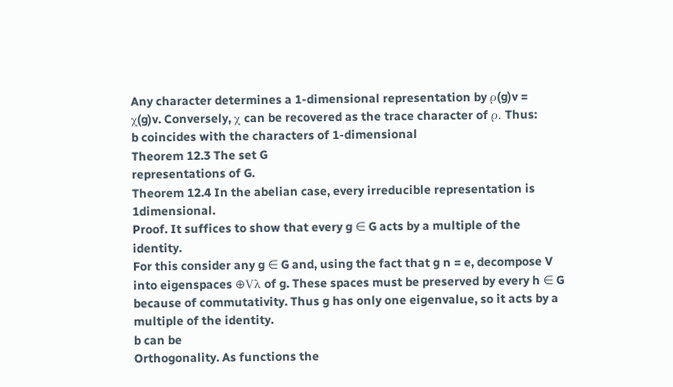Any character determines a 1-dimensional representation by ρ(g)v =
χ(g)v. Conversely, χ can be recovered as the trace character of ρ. Thus:
b coincides with the characters of 1-dimensional
Theorem 12.3 The set G
representations of G.
Theorem 12.4 In the abelian case, every irreducible representation is 1dimensional.
Proof. It suffices to show that every g ∈ G acts by a multiple of the identity.
For this consider any g ∈ G and, using the fact that g n = e, decompose V
into eigenspaces ⊕Vλ of g. These spaces must be preserved by every h ∈ G
because of commutativity. Thus g has only one eigenvalue, so it acts by a
multiple of the identity.
b can be
Orthogonality. As functions the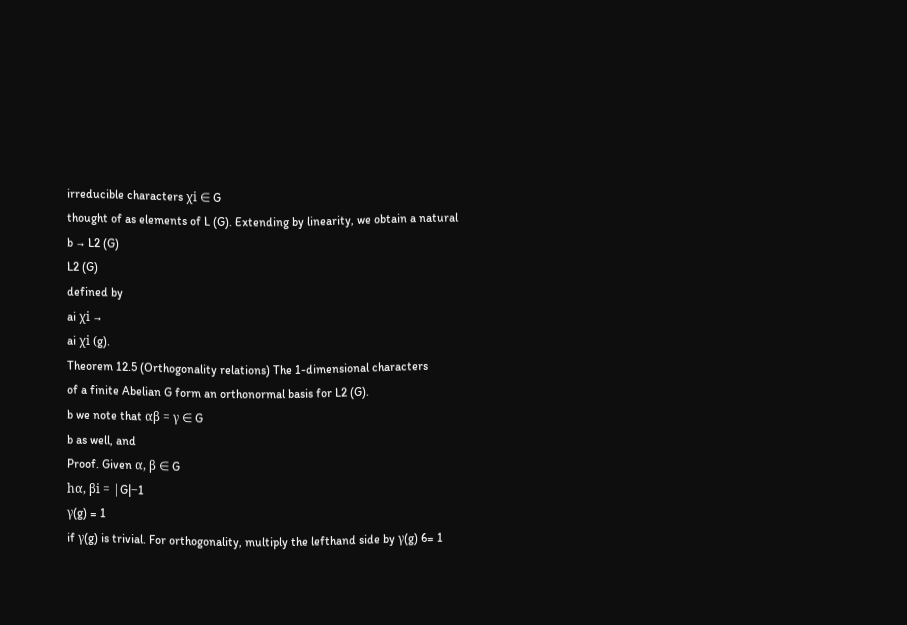irreducible characters χi ∈ G
thought of as elements of L (G). Extending by linearity, we obtain a natural
b → L2 (G)
L2 (G)
defined by
ai χi →
ai χi (g).
Theorem 12.5 (Orthogonality relations) The 1-dimensional characters
of a finite Abelian G form an orthonormal basis for L2 (G).
b we note that αβ = γ ∈ G
b as well, and
Proof. Given α, β ∈ G
hα, βi = |G|−1
γ(g) = 1
if γ(g) is trivial. For orthogonality, multiply the lefthand side by γ(g) 6= 1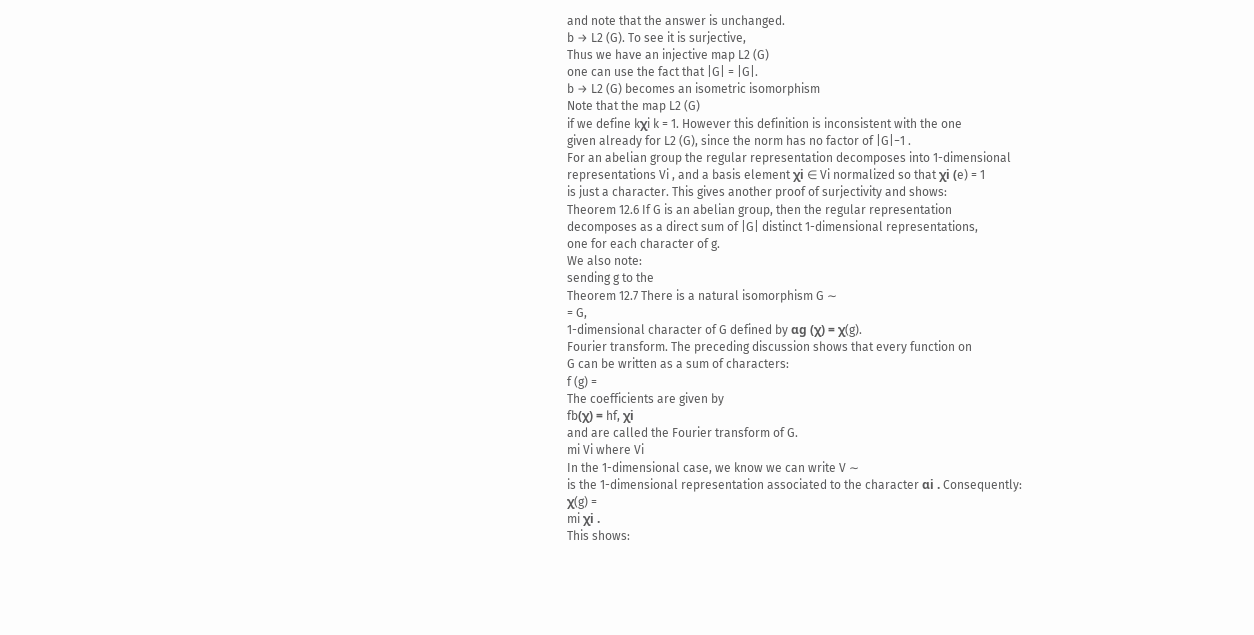and note that the answer is unchanged.
b → L2 (G). To see it is surjective,
Thus we have an injective map L2 (G)
one can use the fact that |G| = |G|.
b → L2 (G) becomes an isometric isomorphism
Note that the map L2 (G)
if we define kχi k = 1. However this definition is inconsistent with the one
given already for L2 (G), since the norm has no factor of |G|−1 .
For an abelian group the regular representation decomposes into 1-dimensional
representations Vi , and a basis element χi ∈ Vi normalized so that χi (e) = 1
is just a character. This gives another proof of surjectivity and shows:
Theorem 12.6 If G is an abelian group, then the regular representation
decomposes as a direct sum of |G| distinct 1-dimensional representations,
one for each character of g.
We also note:
sending g to the
Theorem 12.7 There is a natural isomorphism G ∼
= G,
1-dimensional character of G defined by αg (χ) = χ(g).
Fourier transform. The preceding discussion shows that every function on
G can be written as a sum of characters:
f (g) =
The coefficients are given by
fb(χ) = hf, χi
and are called the Fourier transform of G.
mi Vi where Vi
In the 1-dimensional case, we know we can write V ∼
is the 1-dimensional representation associated to the character αi . Consequently:
χ(g) =
mi χi .
This shows: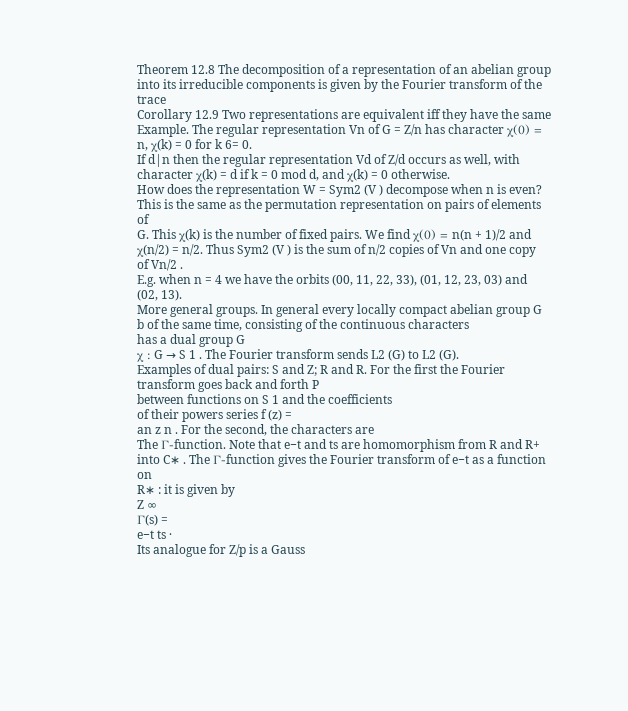Theorem 12.8 The decomposition of a representation of an abelian group
into its irreducible components is given by the Fourier transform of the trace
Corollary 12.9 Two representations are equivalent iff they have the same
Example. The regular representation Vn of G = Z/n has character χ(0) =
n, χ(k) = 0 for k 6= 0.
If d|n then the regular representation Vd of Z/d occurs as well, with
character χ(k) = d if k = 0 mod d, and χ(k) = 0 otherwise.
How does the representation W = Sym2 (V ) decompose when n is even?
This is the same as the permutation representation on pairs of elements of
G. This χ(k) is the number of fixed pairs. We find χ(0) = n(n + 1)/2 and
χ(n/2) = n/2. Thus Sym2 (V ) is the sum of n/2 copies of Vn and one copy
of Vn/2 .
E.g. when n = 4 we have the orbits (00, 11, 22, 33), (01, 12, 23, 03) and
(02, 13).
More general groups. In general every locally compact abelian group G
b of the same time, consisting of the continuous characters
has a dual group G
χ : G → S 1 . The Fourier transform sends L2 (G) to L2 (G).
Examples of dual pairs: S and Z; R and R. For the first the Fourier
transform goes back and forth P
between functions on S 1 and the coefficients
of their powers series f (z) =
an z n . For the second, the characters are
The Γ-function. Note that e−t and ts are homomorphism from R and R+
into C∗ . The Γ-function gives the Fourier transform of e−t as a function on
R∗ : it is given by
Z ∞
Γ(s) =
e−t ts ·
Its analogue for Z/p is a Gauss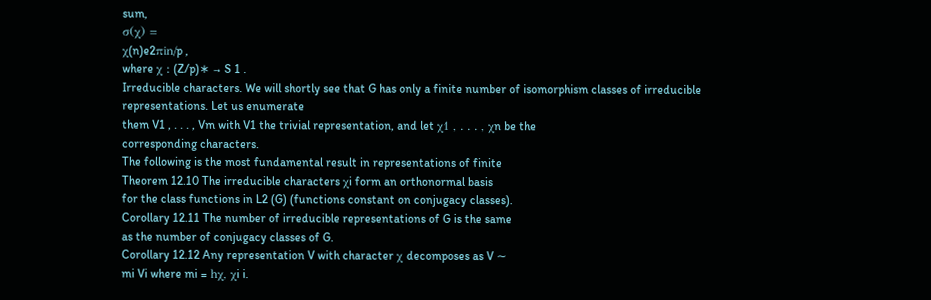sum,
σ(χ) =
χ(n)e2πin/p ,
where χ : (Z/p)∗ → S 1 .
Irreducible characters. We will shortly see that G has only a finite number of isomorphism classes of irreducible representations. Let us enumerate
them V1 , . . . , Vm with V1 the trivial representation, and let χ1 , . . . , χn be the
corresponding characters.
The following is the most fundamental result in representations of finite
Theorem 12.10 The irreducible characters χi form an orthonormal basis
for the class functions in L2 (G) (functions constant on conjugacy classes).
Corollary 12.11 The number of irreducible representations of G is the same
as the number of conjugacy classes of G.
Corollary 12.12 Any representation V with character χ decomposes as V ∼
mi Vi where mi = hχ, χi i.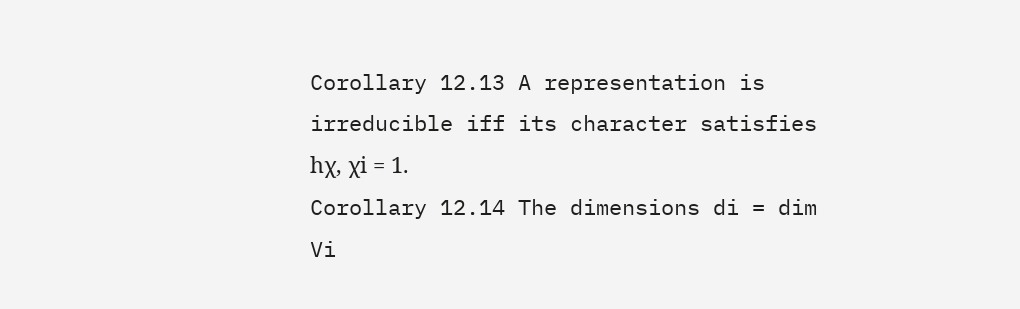Corollary 12.13 A representation is irreducible iff its character satisfies
hχ, χi = 1.
Corollary 12.14 The dimensions di = dim Vi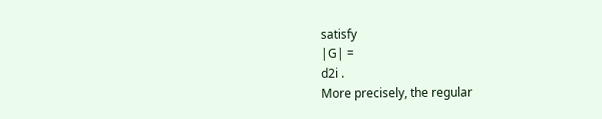satisfy
|G| =
d2i .
More precisely, the regular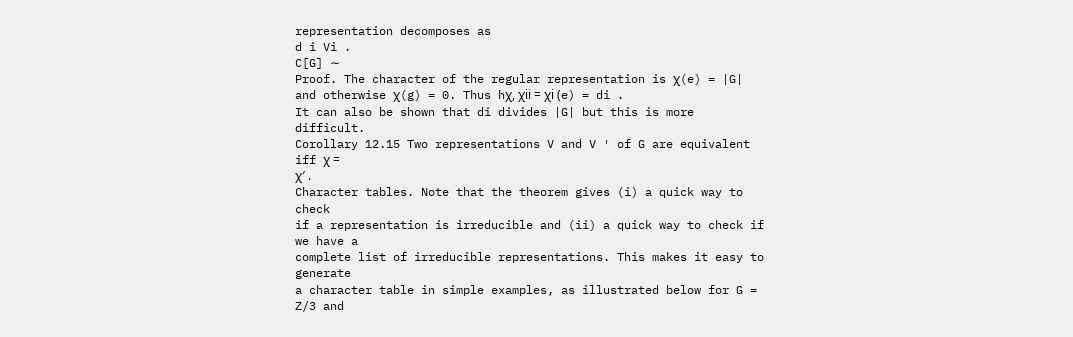representation decomposes as
d i Vi .
C[G] ∼
Proof. The character of the regular representation is χ(e) = |G| and otherwise χ(g) = 0. Thus hχ, χii = χi (e) = di .
It can also be shown that di divides |G| but this is more difficult.
Corollary 12.15 Two representations V and V ′ of G are equivalent iff χ =
χ′ .
Character tables. Note that the theorem gives (i) a quick way to check
if a representation is irreducible and (ii) a quick way to check if we have a
complete list of irreducible representations. This makes it easy to generate
a character table in simple examples, as illustrated below for G = Z/3 and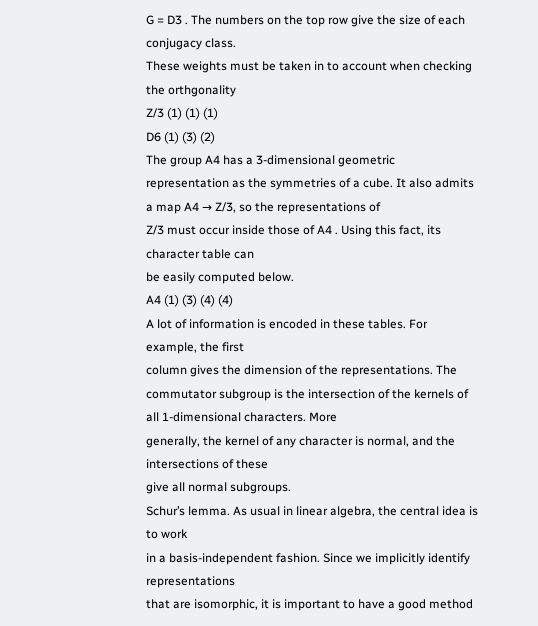G = D3 . The numbers on the top row give the size of each conjugacy class.
These weights must be taken in to account when checking the orthgonality
Z/3 (1) (1) (1)
D6 (1) (3) (2)
The group A4 has a 3-dimensional geometric representation as the symmetries of a cube. It also admits a map A4 → Z/3, so the representations of
Z/3 must occur inside those of A4 . Using this fact, its character table can
be easily computed below.
A4 (1) (3) (4) (4)
A lot of information is encoded in these tables. For example, the first
column gives the dimension of the representations. The commutator subgroup is the intersection of the kernels of all 1-dimensional characters. More
generally, the kernel of any character is normal, and the intersections of these
give all normal subgroups.
Schur’s lemma. As usual in linear algebra, the central idea is to work
in a basis-independent fashion. Since we implicitly identify representations
that are isomorphic, it is important to have a good method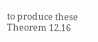to produce these
Theorem 12.16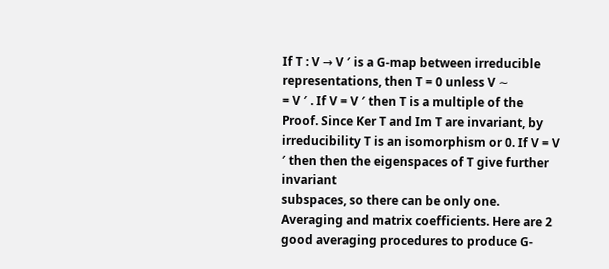If T : V → V ′ is a G-map between irreducible representations, then T = 0 unless V ∼
= V ′ . If V = V ′ then T is a multiple of the
Proof. Since Ker T and Im T are invariant, by irreducibility T is an isomorphism or 0. If V = V ′ then then the eigenspaces of T give further invariant
subspaces, so there can be only one.
Averaging and matrix coefficients. Here are 2 good averaging procedures to produce G-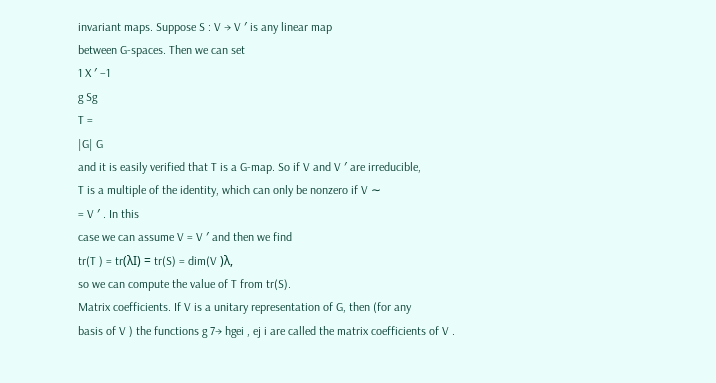invariant maps. Suppose S : V → V ′ is any linear map
between G-spaces. Then we can set
1 X ′ −1
g Sg
T =
|G| G
and it is easily verified that T is a G-map. So if V and V ′ are irreducible,
T is a multiple of the identity, which can only be nonzero if V ∼
= V ′ . In this
case we can assume V = V ′ and then we find
tr(T ) = tr(λI) = tr(S) = dim(V )λ,
so we can compute the value of T from tr(S).
Matrix coefficients. If V is a unitary representation of G, then (for any
basis of V ) the functions g 7→ hgei , ej i are called the matrix coefficients of V .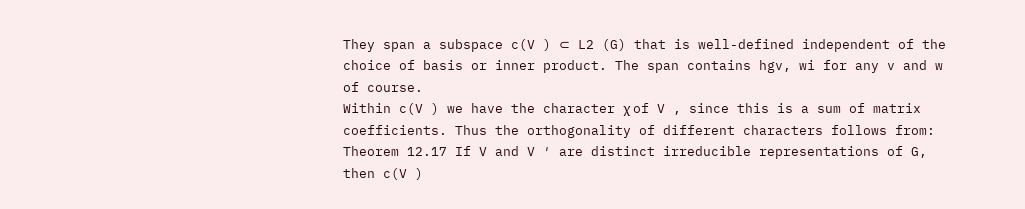They span a subspace c(V ) ⊂ L2 (G) that is well-defined independent of the
choice of basis or inner product. The span contains hgv, wi for any v and w
of course.
Within c(V ) we have the character χ of V , since this is a sum of matrix
coefficients. Thus the orthogonality of different characters follows from:
Theorem 12.17 If V and V ′ are distinct irreducible representations of G,
then c(V )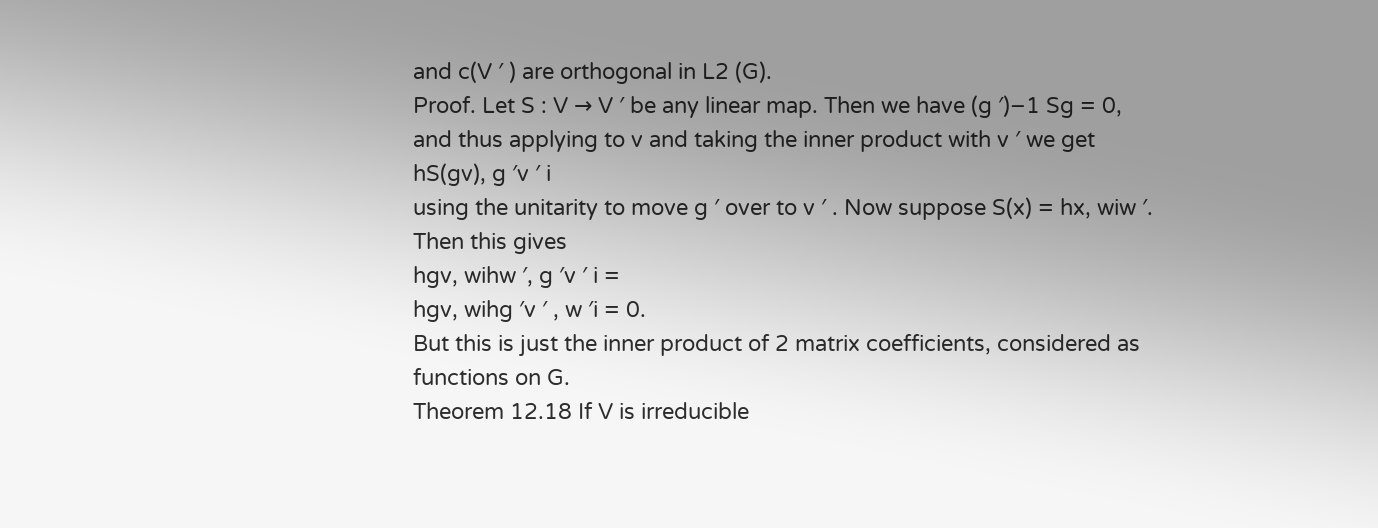and c(V ′ ) are orthogonal in L2 (G).
Proof. Let S : V → V ′ be any linear map. Then we have (g ′)−1 Sg = 0,
and thus applying to v and taking the inner product with v ′ we get
hS(gv), g ′v ′ i
using the unitarity to move g ′ over to v ′ . Now suppose S(x) = hx, wiw ′.
Then this gives
hgv, wihw ′, g ′v ′ i =
hgv, wihg ′v ′ , w ′i = 0.
But this is just the inner product of 2 matrix coefficients, considered as
functions on G.
Theorem 12.18 If V is irreducible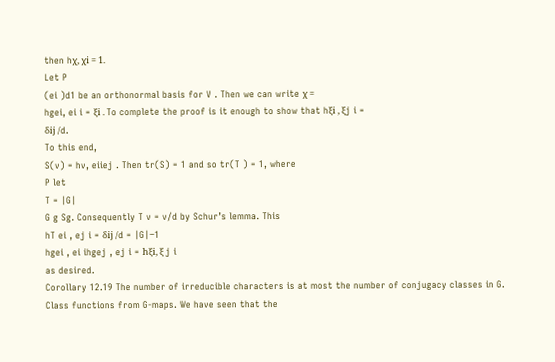then hχ, χi = 1.
Let P
(ei )d1 be an orthonormal basis for V . Then we can write χ =
hgei, ei i = ξi . To complete the proof is it enough to show that hξi , ξj i =
δij /d.
To this end,
S(v) = hv, eiiej . Then tr(S) = 1 and so tr(T ) = 1, where
P let
T = |G|
G g Sg. Consequently T v = v/d by Schur’s lemma. This
hT ei , ej i = δij /d = |G|−1
hgei , ei ihgej , ej i = hξi, ξ j i
as desired.
Corollary 12.19 The number of irreducible characters is at most the number of conjugacy classes in G.
Class functions from G-maps. We have seen that the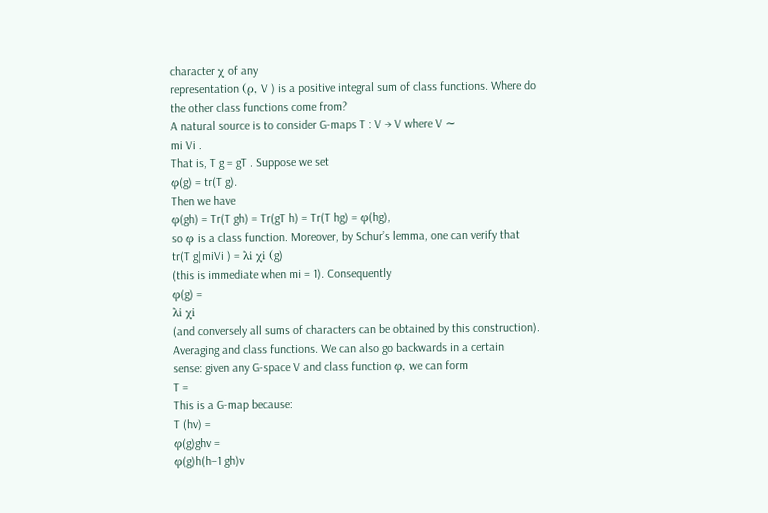character χ of any
representation (ρ, V ) is a positive integral sum of class functions. Where do
the other class functions come from?
A natural source is to consider G-maps T : V → V where V ∼
mi Vi .
That is, T g = gT . Suppose we set
φ(g) = tr(T g).
Then we have
φ(gh) = Tr(T gh) = Tr(gT h) = Tr(T hg) = φ(hg),
so φ is a class function. Moreover, by Schur’s lemma, one can verify that
tr(T g|miVi ) = λi χi (g)
(this is immediate when mi = 1). Consequently
φ(g) =
λi χi
(and conversely all sums of characters can be obtained by this construction).
Averaging and class functions. We can also go backwards in a certain
sense: given any G-space V and class function φ, we can form
T =
This is a G-map because:
T (hv) =
φ(g)ghv =
φ(g)h(h−1 gh)v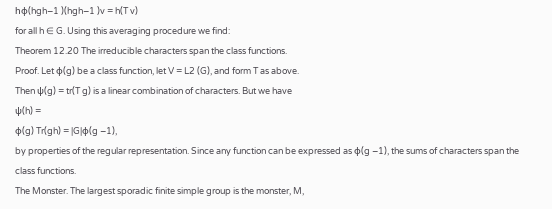hφ(hgh−1 )(hgh−1 )v = h(T v)
for all h ∈ G. Using this averaging procedure we find:
Theorem 12.20 The irreducible characters span the class functions.
Proof. Let φ(g) be a class function, let V = L2 (G), and form T as above.
Then ψ(g) = tr(T g) is a linear combination of characters. But we have
ψ(h) =
φ(g) Tr(gh) = |G|φ(g −1),
by properties of the regular representation. Since any function can be expressed as φ(g −1), the sums of characters span the class functions.
The Monster. The largest sporadic finite simple group is the monster, M,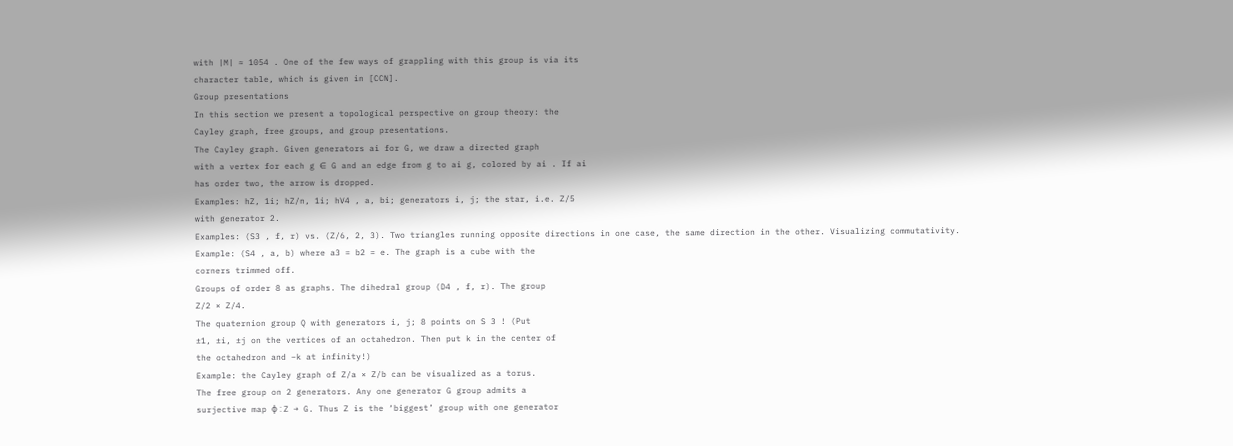with |M| ≈ 1054 . One of the few ways of grappling with this group is via its
character table, which is given in [CCN].
Group presentations
In this section we present a topological perspective on group theory: the
Cayley graph, free groups, and group presentations.
The Cayley graph. Given generators ai for G, we draw a directed graph
with a vertex for each g ∈ G and an edge from g to ai g, colored by ai . If ai
has order two, the arrow is dropped.
Examples: hZ, 1i; hZ/n, 1i; hV4 , a, bi; generators i, j; the star, i.e. Z/5
with generator 2.
Examples: (S3 , f, r) vs. (Z/6, 2, 3). Two triangles running opposite directions in one case, the same direction in the other. Visualizing commutativity.
Example: (S4 , a, b) where a3 = b2 = e. The graph is a cube with the
corners trimmed off.
Groups of order 8 as graphs. The dihedral group (D4 , f, r). The group
Z/2 × Z/4.
The quaternion group Q with generators i, j; 8 points on S 3 ! (Put
±1, ±i, ±j on the vertices of an octahedron. Then put k in the center of
the octahedron and −k at infinity!)
Example: the Cayley graph of Z/a × Z/b can be visualized as a torus.
The free group on 2 generators. Any one generator G group admits a
surjective map φ : Z → G. Thus Z is the ‘biggest’ group with one generator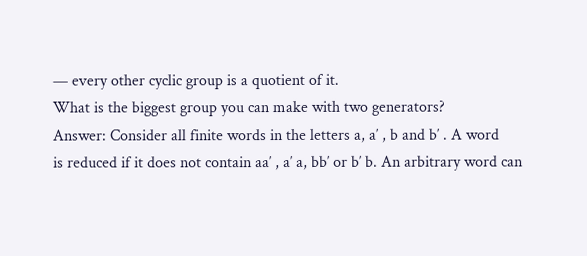— every other cyclic group is a quotient of it.
What is the biggest group you can make with two generators?
Answer: Consider all finite words in the letters a, a′ , b and b′ . A word
is reduced if it does not contain aa′ , a′ a, bb′ or b′ b. An arbitrary word can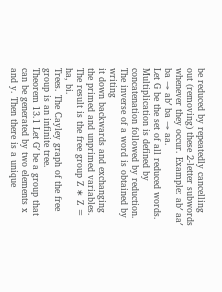be reduced by repeatedly cancelling out (removing) these 2-letter subwords
whenever they occur. Example: ab′ aa′ ba → ab′ ba → aa.
Let G be the set of all reduced words. Multiplication is defined by concatenation followed by reduction. The inverse of a word is obtained by writing
it down backwards and exchanging the primed and unprimed variables.
The result is the free group Z ∗ Z = ha, bi.
Trees. The Cayley graph of the free group is an infinite tree.
Theorem 13.1 Let G′ be a group that can be generated by two elements x
and y. Then there is a unique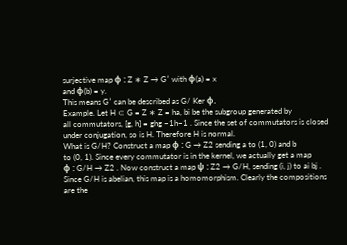surjective map φ : Z ∗ Z → G′ with φ(a) = x
and φ(b) = y.
This means G′ can be described as G/ Ker φ.
Example. Let H ⊂ G = Z ∗ Z = ha, bi be the subgroup generated by
all commutators, [g, h] = ghg −1h−1 . Since the set of commutators is closed
under conjugation, so is H. Therefore H is normal.
What is G/H? Construct a map φ : G → Z2 sending a to (1, 0) and b
to (0, 1). Since every commutator is in the kernel, we actually get a map
φ : G/H → Z2 . Now construct a map ψ : Z2 → G/H, sending (i, j) to ai bj .
Since G/H is abelian, this map is a homomorphism. Clearly the compositions
are the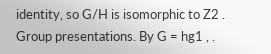identity, so G/H is isomorphic to Z2 .
Group presentations. By G = hg1 , .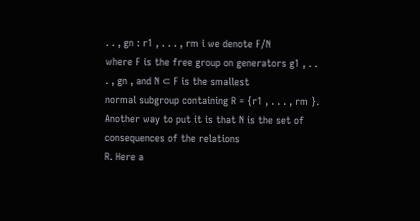. . , gn : r1 , . . . , rm i we denote F/N
where F is the free group on generators g1 , . . . , gn , and N ⊂ F is the smallest
normal subgroup containing R = {r1 , . . . , rm }.
Another way to put it is that N is the set of consequences of the relations
R. Here a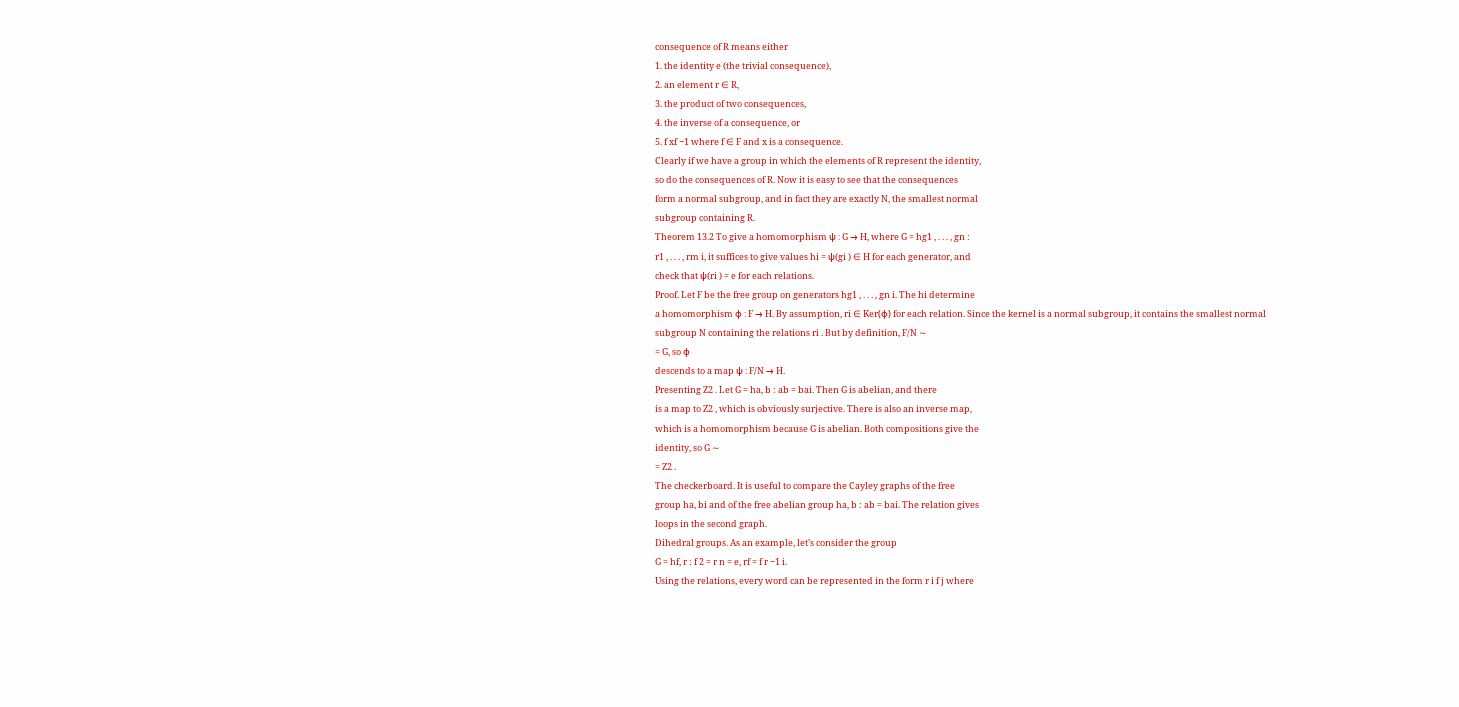consequence of R means either
1. the identity e (the trivial consequence),
2. an element r ∈ R,
3. the product of two consequences,
4. the inverse of a consequence, or
5. f xf −1 where f ∈ F and x is a consequence.
Clearly if we have a group in which the elements of R represent the identity,
so do the consequences of R. Now it is easy to see that the consequences
form a normal subgroup, and in fact they are exactly N, the smallest normal
subgroup containing R.
Theorem 13.2 To give a homomorphism ψ : G → H, where G = hg1 , . . . , gn :
r1 , . . . , rm i, it suffices to give values hi = ψ(gi ) ∈ H for each generator, and
check that ψ(ri ) = e for each relations.
Proof. Let F be the free group on generators hg1 , . . . , gn i. The hi determine
a homomorphism φ : F → H. By assumption, ri ∈ Ker(φ) for each relation. Since the kernel is a normal subgroup, it contains the smallest normal
subgroup N containing the relations ri . But by definition, F/N ∼
= G, so φ
descends to a map ψ : F/N → H.
Presenting Z2 . Let G = ha, b : ab = bai. Then G is abelian, and there
is a map to Z2 , which is obviously surjective. There is also an inverse map,
which is a homomorphism because G is abelian. Both compositions give the
identity, so G ∼
= Z2 .
The checkerboard. It is useful to compare the Cayley graphs of the free
group ha, bi and of the free abelian group ha, b : ab = bai. The relation gives
loops in the second graph.
Dihedral groups. As an example, let’s consider the group
G = hf, r : f 2 = r n = e, rf = f r −1 i.
Using the relations, every word can be represented in the form r i f j where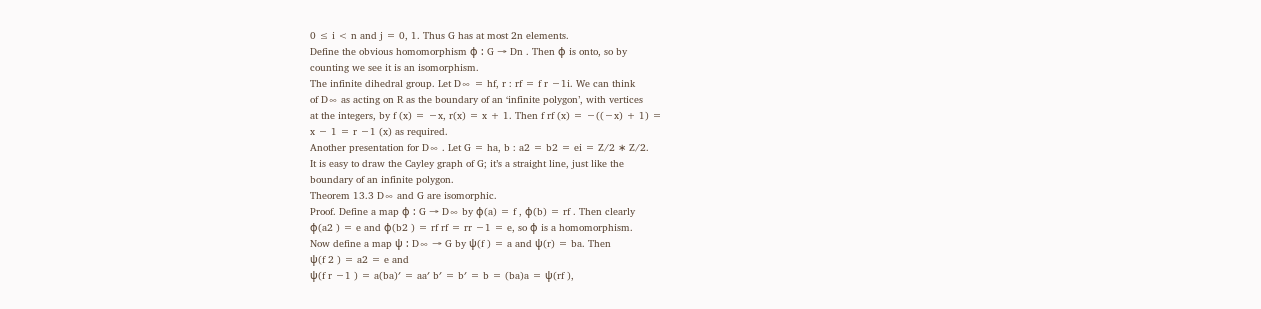0 ≤ i < n and j = 0, 1. Thus G has at most 2n elements.
Define the obvious homomorphism φ : G → Dn . Then φ is onto, so by
counting we see it is an isomorphism.
The infinite dihedral group. Let D∞ = hf, r : rf = f r −1i. We can think
of D∞ as acting on R as the boundary of an ‘infinite polygon’, with vertices
at the integers, by f (x) = −x, r(x) = x + 1. Then f rf (x) = −((−x) + 1) =
x − 1 = r −1 (x) as required.
Another presentation for D∞ . Let G = ha, b : a2 = b2 = ei = Z/2 ∗ Z/2.
It is easy to draw the Cayley graph of G; it’s a straight line, just like the
boundary of an infinite polygon.
Theorem 13.3 D∞ and G are isomorphic.
Proof. Define a map φ : G → D∞ by φ(a) = f , φ(b) = rf . Then clearly
φ(a2 ) = e and φ(b2 ) = rf rf = rr −1 = e, so φ is a homomorphism.
Now define a map ψ : D∞ → G by ψ(f ) = a and ψ(r) = ba. Then
ψ(f 2 ) = a2 = e and
ψ(f r −1 ) = a(ba)′ = aa′ b′ = b′ = b = (ba)a = ψ(rf ),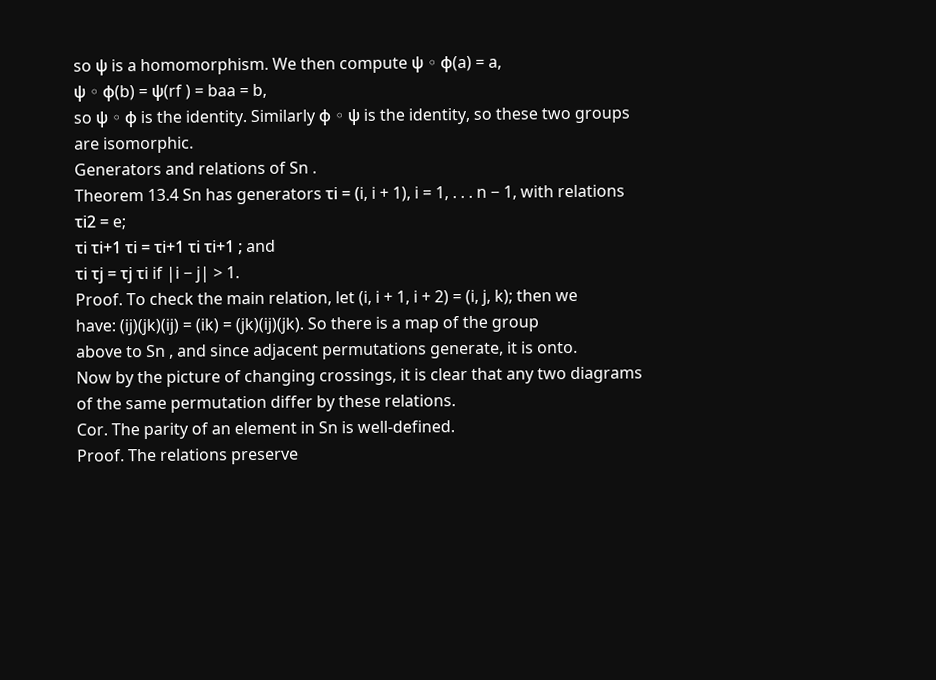so ψ is a homomorphism. We then compute ψ ◦ φ(a) = a,
ψ ◦ φ(b) = ψ(rf ) = baa = b,
so ψ ◦ φ is the identity. Similarly φ ◦ ψ is the identity, so these two groups
are isomorphic.
Generators and relations of Sn .
Theorem 13.4 Sn has generators τi = (i, i + 1), i = 1, . . . n − 1, with relations
τi2 = e;
τi τi+1 τi = τi+1 τi τi+1 ; and
τi τj = τj τi if |i − j| > 1.
Proof. To check the main relation, let (i, i + 1, i + 2) = (i, j, k); then we
have: (ij)(jk)(ij) = (ik) = (jk)(ij)(jk). So there is a map of the group
above to Sn , and since adjacent permutations generate, it is onto.
Now by the picture of changing crossings, it is clear that any two diagrams
of the same permutation differ by these relations.
Cor. The parity of an element in Sn is well-defined.
Proof. The relations preserve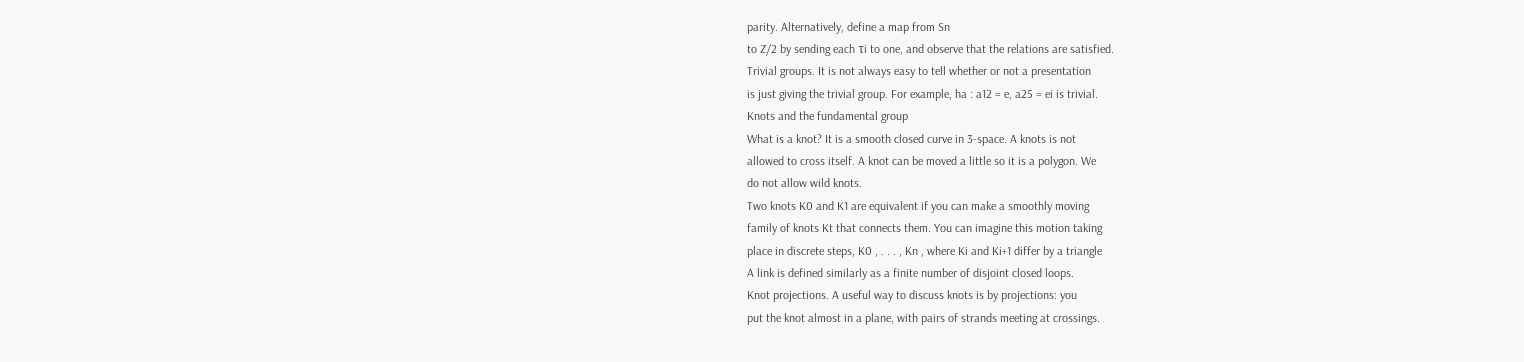parity. Alternatively, define a map from Sn
to Z/2 by sending each τi to one, and observe that the relations are satisfied.
Trivial groups. It is not always easy to tell whether or not a presentation
is just giving the trivial group. For example, ha : a12 = e, a25 = ei is trivial.
Knots and the fundamental group
What is a knot? It is a smooth closed curve in 3-space. A knots is not
allowed to cross itself. A knot can be moved a little so it is a polygon. We
do not allow wild knots.
Two knots K0 and K1 are equivalent if you can make a smoothly moving
family of knots Kt that connects them. You can imagine this motion taking
place in discrete steps, K0 , . . . , Kn , where Ki and Ki+1 differ by a triangle
A link is defined similarly as a finite number of disjoint closed loops.
Knot projections. A useful way to discuss knots is by projections: you
put the knot almost in a plane, with pairs of strands meeting at crossings.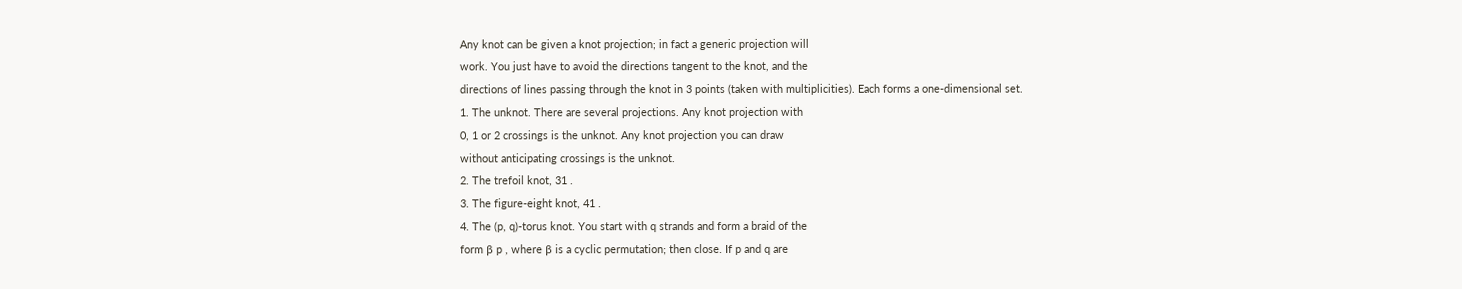Any knot can be given a knot projection; in fact a generic projection will
work. You just have to avoid the directions tangent to the knot, and the
directions of lines passing through the knot in 3 points (taken with multiplicities). Each forms a one-dimensional set.
1. The unknot. There are several projections. Any knot projection with
0, 1 or 2 crossings is the unknot. Any knot projection you can draw
without anticipating crossings is the unknot.
2. The trefoil knot, 31 .
3. The figure-eight knot, 41 .
4. The (p, q)-torus knot. You start with q strands and form a braid of the
form β p , where β is a cyclic permutation; then close. If p and q are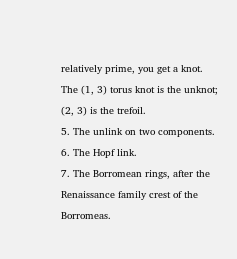relatively prime, you get a knot. The (1, 3) torus knot is the unknot;
(2, 3) is the trefoil.
5. The unlink on two components.
6. The Hopf link.
7. The Borromean rings, after the Renaissance family crest of the Borromeas.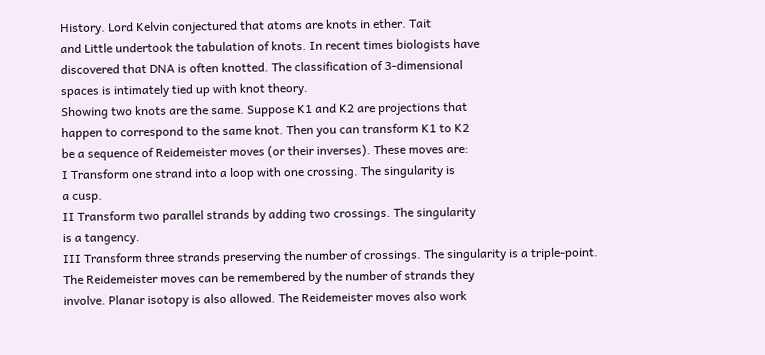History. Lord Kelvin conjectured that atoms are knots in ether. Tait
and Little undertook the tabulation of knots. In recent times biologists have
discovered that DNA is often knotted. The classification of 3-dimensional
spaces is intimately tied up with knot theory.
Showing two knots are the same. Suppose K1 and K2 are projections that
happen to correspond to the same knot. Then you can transform K1 to K2
be a sequence of Reidemeister moves (or their inverses). These moves are:
I Transform one strand into a loop with one crossing. The singularity is
a cusp.
II Transform two parallel strands by adding two crossings. The singularity
is a tangency.
III Transform three strands preserving the number of crossings. The singularity is a triple-point.
The Reidemeister moves can be remembered by the number of strands they
involve. Planar isotopy is also allowed. The Reidemeister moves also work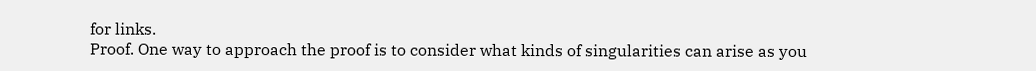for links.
Proof. One way to approach the proof is to consider what kinds of singularities can arise as you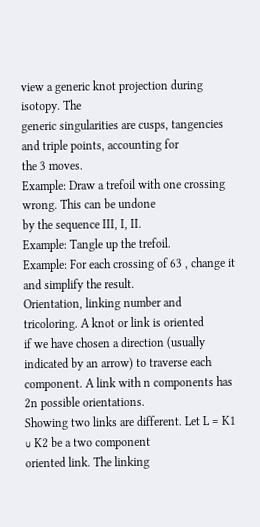view a generic knot projection during isotopy. The
generic singularities are cusps, tangencies and triple points, accounting for
the 3 moves.
Example: Draw a trefoil with one crossing wrong. This can be undone
by the sequence III, I, II.
Example: Tangle up the trefoil.
Example: For each crossing of 63 , change it and simplify the result.
Orientation, linking number and tricoloring. A knot or link is oriented
if we have chosen a direction (usually indicated by an arrow) to traverse each
component. A link with n components has 2n possible orientations.
Showing two links are different. Let L = K1 ∪ K2 be a two component
oriented link. The linking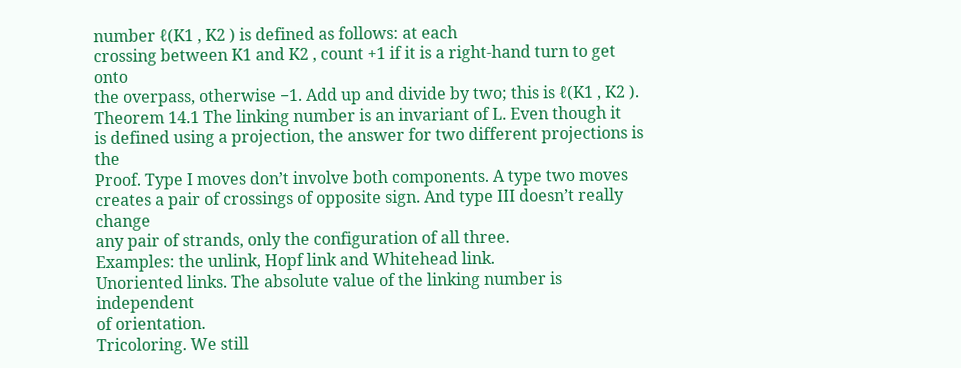number ℓ(K1 , K2 ) is defined as follows: at each
crossing between K1 and K2 , count +1 if it is a right-hand turn to get onto
the overpass, otherwise −1. Add up and divide by two; this is ℓ(K1 , K2 ).
Theorem 14.1 The linking number is an invariant of L. Even though it
is defined using a projection, the answer for two different projections is the
Proof. Type I moves don’t involve both components. A type two moves
creates a pair of crossings of opposite sign. And type III doesn’t really change
any pair of strands, only the configuration of all three.
Examples: the unlink, Hopf link and Whitehead link.
Unoriented links. The absolute value of the linking number is independent
of orientation.
Tricoloring. We still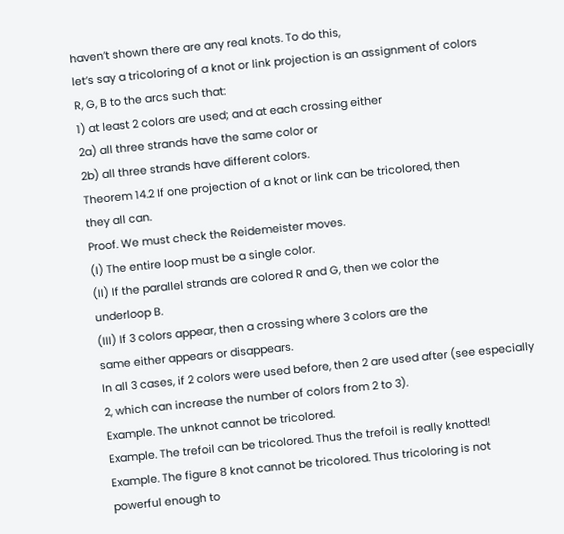haven’t shown there are any real knots. To do this,
let’s say a tricoloring of a knot or link projection is an assignment of colors
R, G, B to the arcs such that:
1) at least 2 colors are used; and at each crossing either
2a) all three strands have the same color or
2b) all three strands have different colors.
Theorem 14.2 If one projection of a knot or link can be tricolored, then
they all can.
Proof. We must check the Reidemeister moves.
(I) The entire loop must be a single color.
(II) If the parallel strands are colored R and G, then we color the
underloop B.
(III) If 3 colors appear, then a crossing where 3 colors are the
same either appears or disappears.
In all 3 cases, if 2 colors were used before, then 2 are used after (see especially
2, which can increase the number of colors from 2 to 3).
Example. The unknot cannot be tricolored.
Example. The trefoil can be tricolored. Thus the trefoil is really knotted!
Example. The figure 8 knot cannot be tricolored. Thus tricoloring is not
powerful enough to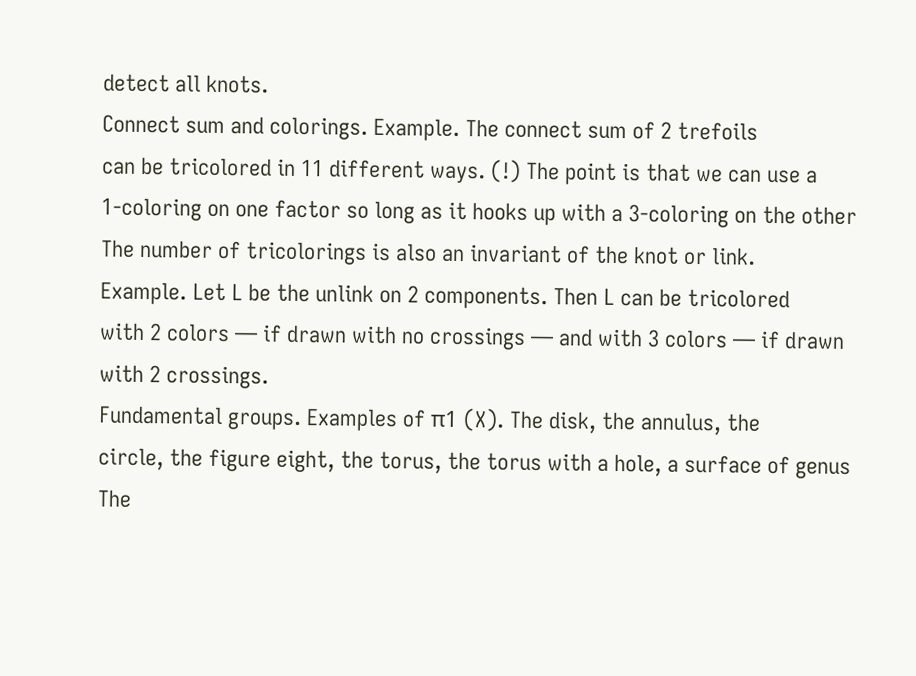detect all knots.
Connect sum and colorings. Example. The connect sum of 2 trefoils
can be tricolored in 11 different ways. (!) The point is that we can use a
1-coloring on one factor so long as it hooks up with a 3-coloring on the other
The number of tricolorings is also an invariant of the knot or link.
Example. Let L be the unlink on 2 components. Then L can be tricolored
with 2 colors — if drawn with no crossings — and with 3 colors — if drawn
with 2 crossings.
Fundamental groups. Examples of π1 (X). The disk, the annulus, the
circle, the figure eight, the torus, the torus with a hole, a surface of genus
The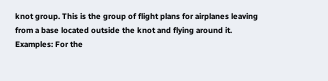knot group. This is the group of flight plans for airplanes leaving
from a base located outside the knot and flying around it.
Examples: For the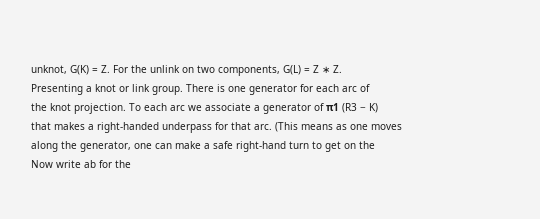unknot, G(K) = Z. For the unlink on two components, G(L) = Z ∗ Z.
Presenting a knot or link group. There is one generator for each arc of
the knot projection. To each arc we associate a generator of π1 (R3 − K)
that makes a right-handed underpass for that arc. (This means as one moves
along the generator, one can make a safe right-hand turn to get on the
Now write ab for the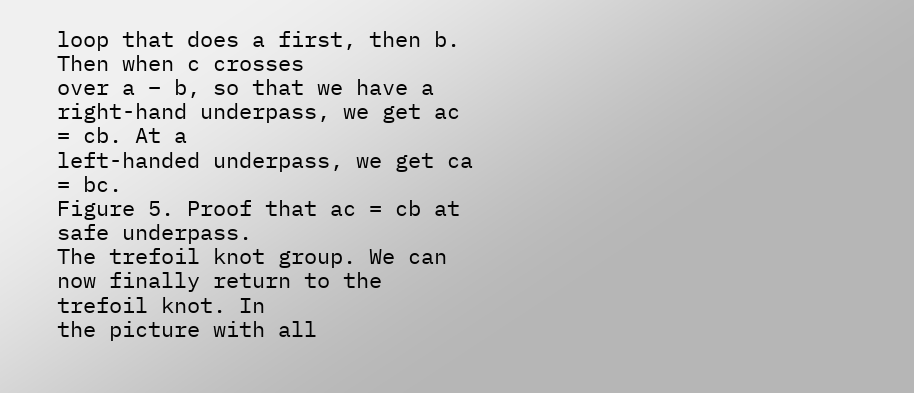loop that does a first, then b. Then when c crosses
over a − b, so that we have a right-hand underpass, we get ac = cb. At a
left-handed underpass, we get ca = bc.
Figure 5. Proof that ac = cb at safe underpass.
The trefoil knot group. We can now finally return to the trefoil knot. In
the picture with all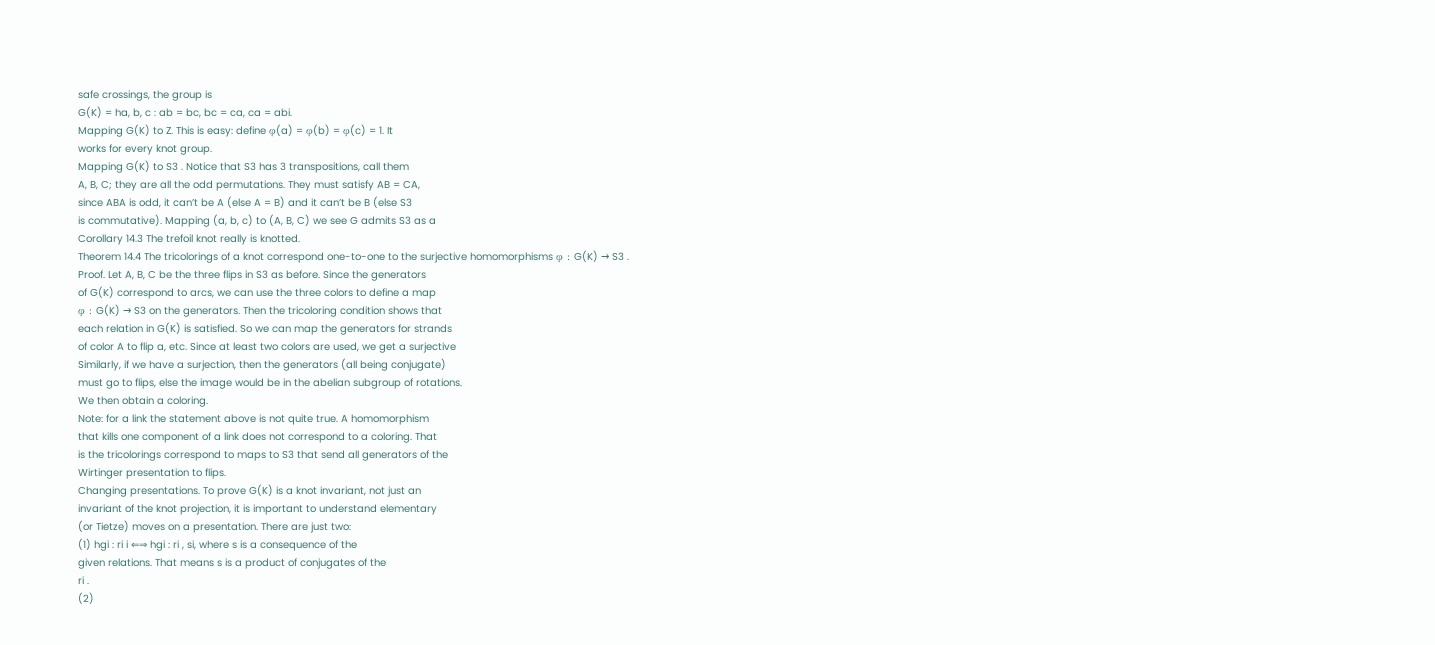safe crossings, the group is
G(K) = ha, b, c : ab = bc, bc = ca, ca = abi.
Mapping G(K) to Z. This is easy: define φ(a) = φ(b) = φ(c) = 1. It
works for every knot group.
Mapping G(K) to S3 . Notice that S3 has 3 transpositions, call them
A, B, C; they are all the odd permutations. They must satisfy AB = CA,
since ABA is odd, it can’t be A (else A = B) and it can’t be B (else S3
is commutative). Mapping (a, b, c) to (A, B, C) we see G admits S3 as a
Corollary 14.3 The trefoil knot really is knotted.
Theorem 14.4 The tricolorings of a knot correspond one-to-one to the surjective homomorphisms φ : G(K) → S3 .
Proof. Let A, B, C be the three flips in S3 as before. Since the generators
of G(K) correspond to arcs, we can use the three colors to define a map
φ : G(K) → S3 on the generators. Then the tricoloring condition shows that
each relation in G(K) is satisfied. So we can map the generators for strands
of color A to flip a, etc. Since at least two colors are used, we get a surjective
Similarly, if we have a surjection, then the generators (all being conjugate)
must go to flips, else the image would be in the abelian subgroup of rotations.
We then obtain a coloring.
Note: for a link the statement above is not quite true. A homomorphism
that kills one component of a link does not correspond to a coloring. That
is the tricolorings correspond to maps to S3 that send all generators of the
Wirtinger presentation to flips.
Changing presentations. To prove G(K) is a knot invariant, not just an
invariant of the knot projection, it is important to understand elementary
(or Tietze) moves on a presentation. There are just two:
(1) hgi : ri i ⇐⇒ hgi : ri , si, where s is a consequence of the
given relations. That means s is a product of conjugates of the
ri .
(2)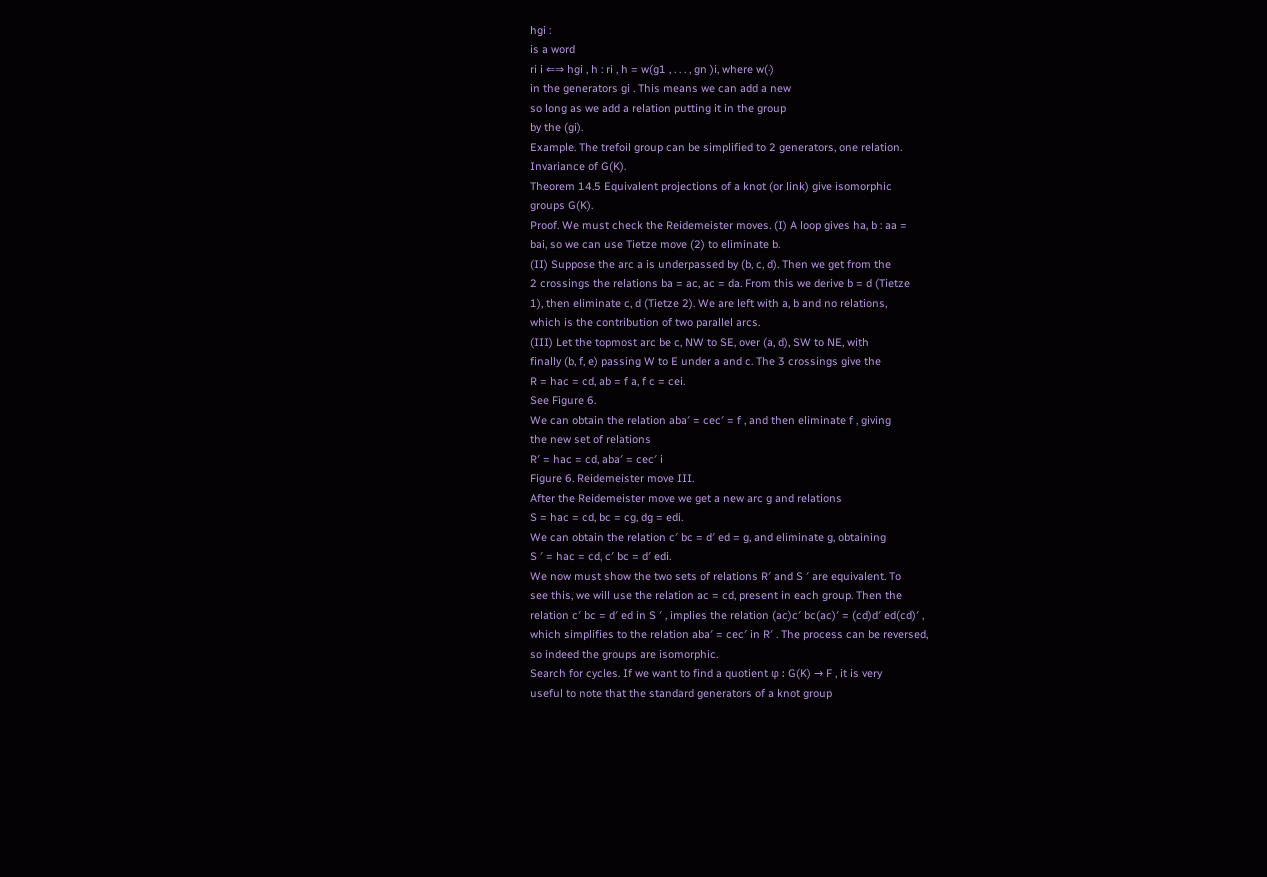hgi :
is a word
ri i ⇐⇒ hgi , h : ri , h = w(g1 , . . . , gn )i, where w(·)
in the generators gi . This means we can add a new
so long as we add a relation putting it in the group
by the (gi).
Example. The trefoil group can be simplified to 2 generators, one relation.
Invariance of G(K).
Theorem 14.5 Equivalent projections of a knot (or link) give isomorphic
groups G(K).
Proof. We must check the Reidemeister moves. (I) A loop gives ha, b : aa =
bai, so we can use Tietze move (2) to eliminate b.
(II) Suppose the arc a is underpassed by (b, c, d). Then we get from the
2 crossings the relations ba = ac, ac = da. From this we derive b = d (Tietze
1), then eliminate c, d (Tietze 2). We are left with a, b and no relations,
which is the contribution of two parallel arcs.
(III) Let the topmost arc be c, NW to SE, over (a, d), SW to NE, with
finally (b, f, e) passing W to E under a and c. The 3 crossings give the
R = hac = cd, ab = f a, f c = cei.
See Figure 6.
We can obtain the relation aba′ = cec′ = f , and then eliminate f , giving
the new set of relations
R′ = hac = cd, aba′ = cec′ i
Figure 6. Reidemeister move III.
After the Reidemeister move we get a new arc g and relations
S = hac = cd, bc = cg, dg = edi.
We can obtain the relation c′ bc = d′ ed = g, and eliminate g, obtaining
S ′ = hac = cd, c′ bc = d′ edi.
We now must show the two sets of relations R′ and S ′ are equivalent. To
see this, we will use the relation ac = cd, present in each group. Then the
relation c′ bc = d′ ed in S ′ , implies the relation (ac)c′ bc(ac)′ = (cd)d′ ed(cd)′ ,
which simplifies to the relation aba′ = cec′ in R′ . The process can be reversed,
so indeed the groups are isomorphic.
Search for cycles. If we want to find a quotient φ : G(K) → F , it is very
useful to note that the standard generators of a knot group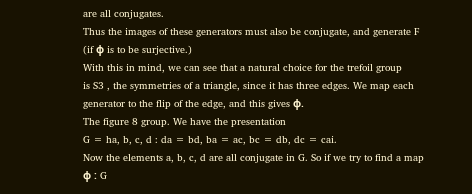are all conjugates.
Thus the images of these generators must also be conjugate, and generate F
(if φ is to be surjective.)
With this in mind, we can see that a natural choice for the trefoil group
is S3 , the symmetries of a triangle, since it has three edges. We map each
generator to the flip of the edge, and this gives φ.
The figure 8 group. We have the presentation
G = ha, b, c, d : da = bd, ba = ac, bc = db, dc = cai.
Now the elements a, b, c, d are all conjugate in G. So if we try to find a map
φ : G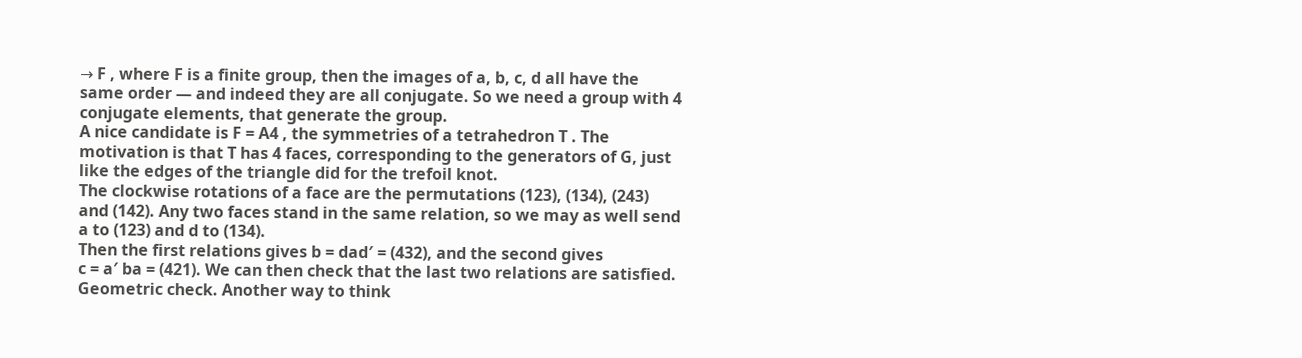→ F , where F is a finite group, then the images of a, b, c, d all have the
same order — and indeed they are all conjugate. So we need a group with 4
conjugate elements, that generate the group.
A nice candidate is F = A4 , the symmetries of a tetrahedron T . The
motivation is that T has 4 faces, corresponding to the generators of G, just
like the edges of the triangle did for the trefoil knot.
The clockwise rotations of a face are the permutations (123), (134), (243)
and (142). Any two faces stand in the same relation, so we may as well send
a to (123) and d to (134).
Then the first relations gives b = dad′ = (432), and the second gives
c = a′ ba = (421). We can then check that the last two relations are satisfied.
Geometric check. Another way to think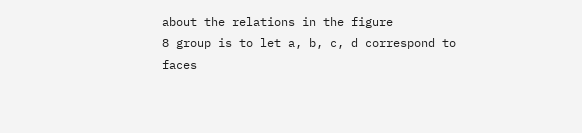about the relations in the figure
8 group is to let a, b, c, d correspond to faces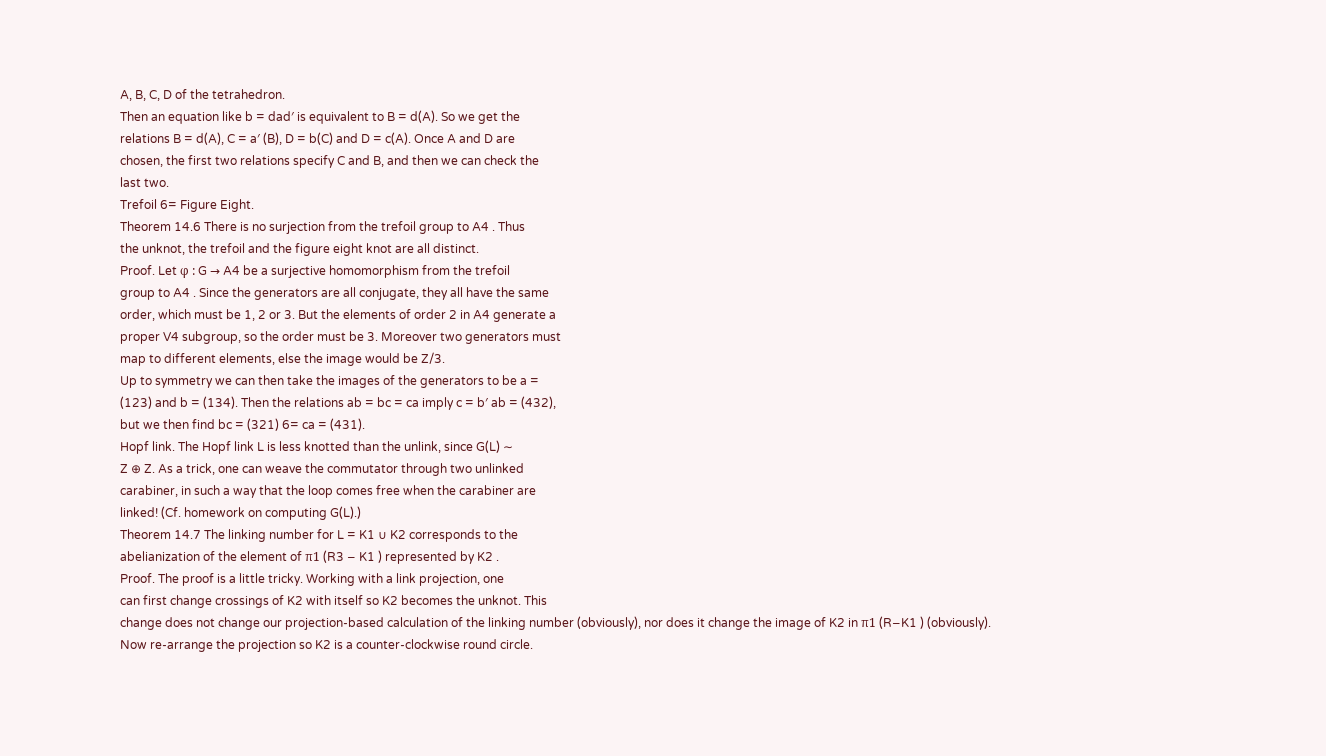A, B, C, D of the tetrahedron.
Then an equation like b = dad′ is equivalent to B = d(A). So we get the
relations B = d(A), C = a′ (B), D = b(C) and D = c(A). Once A and D are
chosen, the first two relations specify C and B, and then we can check the
last two.
Trefoil 6= Figure Eight.
Theorem 14.6 There is no surjection from the trefoil group to A4 . Thus
the unknot, the trefoil and the figure eight knot are all distinct.
Proof. Let φ : G → A4 be a surjective homomorphism from the trefoil
group to A4 . Since the generators are all conjugate, they all have the same
order, which must be 1, 2 or 3. But the elements of order 2 in A4 generate a
proper V4 subgroup, so the order must be 3. Moreover two generators must
map to different elements, else the image would be Z/3.
Up to symmetry we can then take the images of the generators to be a =
(123) and b = (134). Then the relations ab = bc = ca imply c = b′ ab = (432),
but we then find bc = (321) 6= ca = (431).
Hopf link. The Hopf link L is less knotted than the unlink, since G(L) ∼
Z ⊕ Z. As a trick, one can weave the commutator through two unlinked
carabiner, in such a way that the loop comes free when the carabiner are
linked! (Cf. homework on computing G(L).)
Theorem 14.7 The linking number for L = K1 ∪ K2 corresponds to the
abelianization of the element of π1 (R3 − K1 ) represented by K2 .
Proof. The proof is a little tricky. Working with a link projection, one
can first change crossings of K2 with itself so K2 becomes the unknot. This
change does not change our projection-based calculation of the linking number (obviously), nor does it change the image of K2 in π1 (R−K1 ) (obviously).
Now re-arrange the projection so K2 is a counter-clockwise round circle.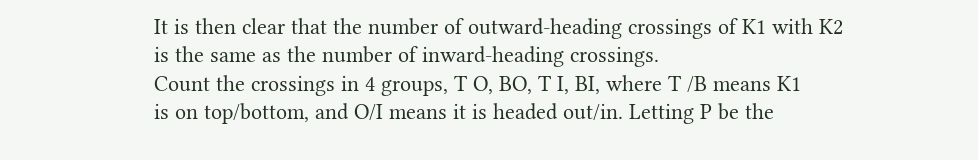It is then clear that the number of outward-heading crossings of K1 with K2
is the same as the number of inward-heading crossings.
Count the crossings in 4 groups, T O, BO, T I, BI, where T /B means K1
is on top/bottom, and O/I means it is headed out/in. Letting P be the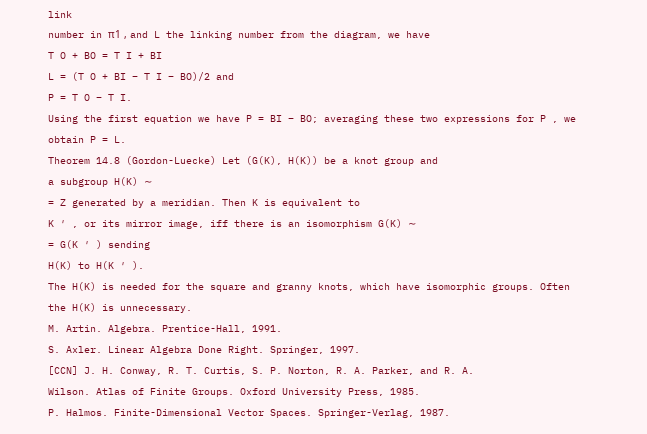link
number in π1 , and L the linking number from the diagram, we have
T O + BO = T I + BI
L = (T O + BI − T I − BO)/2 and
P = T O − T I.
Using the first equation we have P = BI − BO; averaging these two expressions for P , we obtain P = L.
Theorem 14.8 (Gordon-Luecke) Let (G(K), H(K)) be a knot group and
a subgroup H(K) ∼
= Z generated by a meridian. Then K is equivalent to
K ′ , or its mirror image, iff there is an isomorphism G(K) ∼
= G(K ′ ) sending
H(K) to H(K ′ ).
The H(K) is needed for the square and granny knots, which have isomorphic groups. Often the H(K) is unnecessary.
M. Artin. Algebra. Prentice-Hall, 1991.
S. Axler. Linear Algebra Done Right. Springer, 1997.
[CCN] J. H. Conway, R. T. Curtis, S. P. Norton, R. A. Parker, and R. A.
Wilson. Atlas of Finite Groups. Oxford University Press, 1985.
P. Halmos. Finite-Dimensional Vector Spaces. Springer-Verlag, 1987.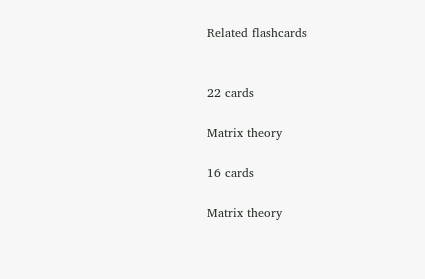Related flashcards


22 cards

Matrix theory

16 cards

Matrix theory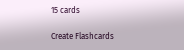15 cards

Create Flashcards